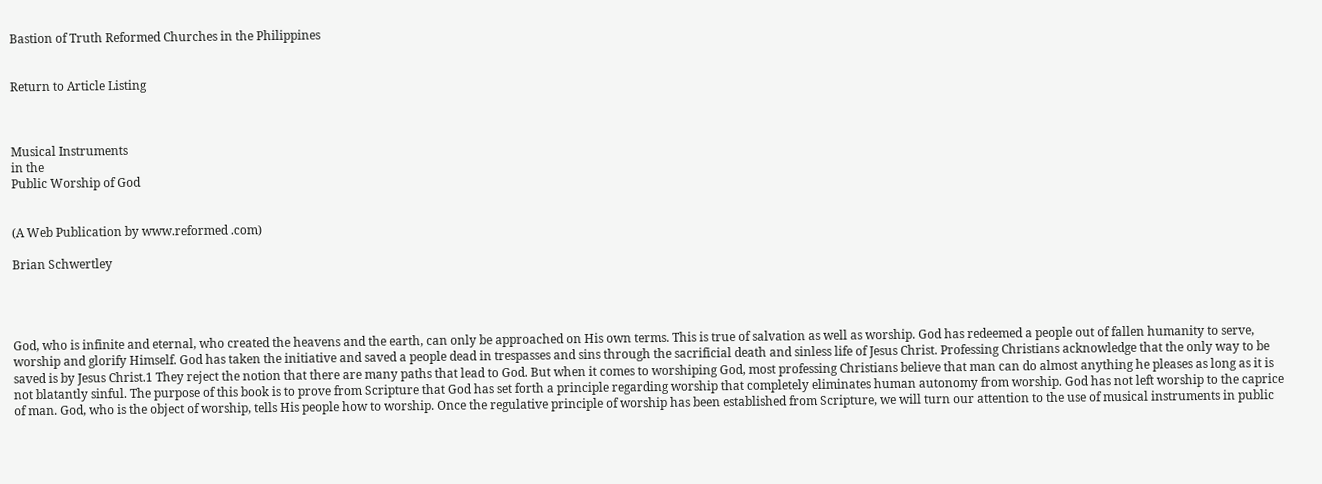Bastion of Truth Reformed Churches in the Philippines


Return to Article Listing



Musical Instruments
in the
Public Worship of God


(A Web Publication by www.reformed .com)

Brian Schwertley




God, who is infinite and eternal, who created the heavens and the earth, can only be approached on His own terms. This is true of salvation as well as worship. God has redeemed a people out of fallen humanity to serve, worship and glorify Himself. God has taken the initiative and saved a people dead in trespasses and sins through the sacrificial death and sinless life of Jesus Christ. Professing Christians acknowledge that the only way to be saved is by Jesus Christ.1 They reject the notion that there are many paths that lead to God. But when it comes to worshiping God, most professing Christians believe that man can do almost anything he pleases as long as it is not blatantly sinful. The purpose of this book is to prove from Scripture that God has set forth a principle regarding worship that completely eliminates human autonomy from worship. God has not left worship to the caprice of man. God, who is the object of worship, tells His people how to worship. Once the regulative principle of worship has been established from Scripture, we will turn our attention to the use of musical instruments in public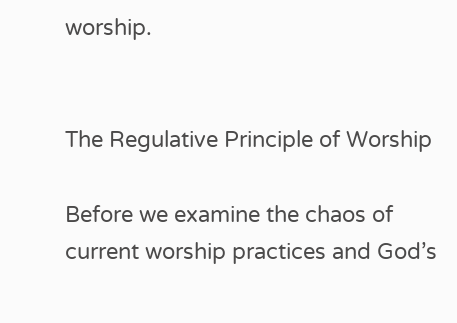worship.


The Regulative Principle of Worship

Before we examine the chaos of current worship practices and God’s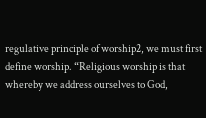regulative principle of worship2, we must first define worship. “Religious worship is that whereby we address ourselves to God,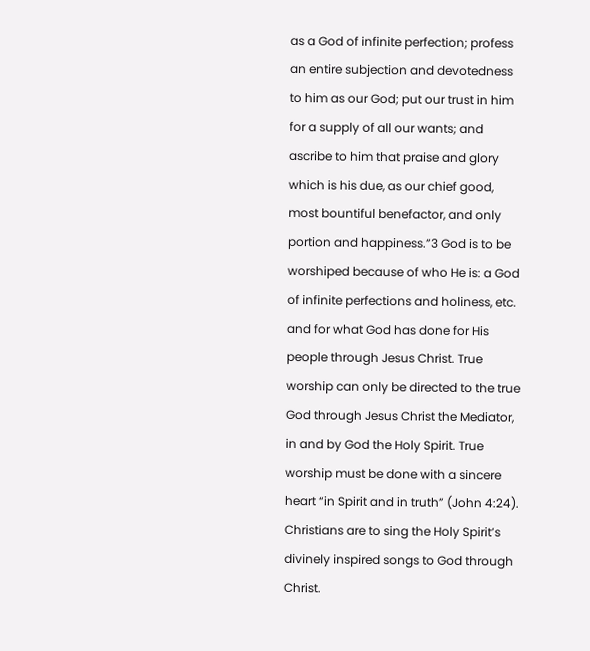as a God of infinite perfection; profess an entire subjection and devotedness to him as our God; put our trust in him for a supply of all our wants; and ascribe to him that praise and glory which is his due, as our chief good, most bountiful benefactor, and only portion and happiness.”3 God is to be worshiped because of who He is: a God of infinite perfections and holiness, etc. and for what God has done for His people through Jesus Christ. True worship can only be directed to the true God through Jesus Christ the Mediator, in and by God the Holy Spirit. True worship must be done with a sincere heart “in Spirit and in truth” (John 4:24). Christians are to sing the Holy Spirit’s divinely inspired songs to God through Christ.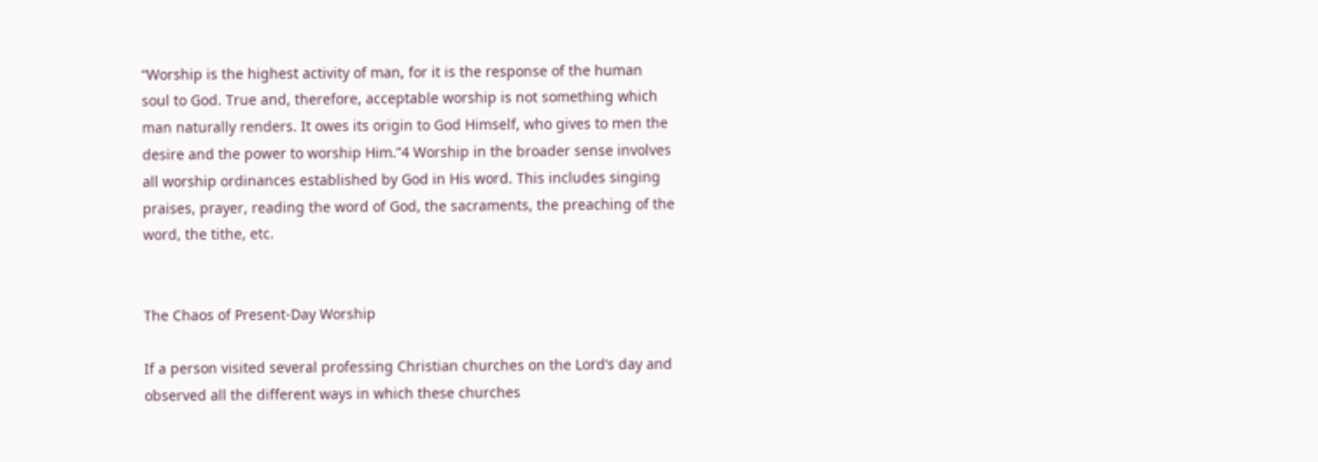“Worship is the highest activity of man, for it is the response of the human soul to God. True and, therefore, acceptable worship is not something which man naturally renders. It owes its origin to God Himself, who gives to men the desire and the power to worship Him.”4 Worship in the broader sense involves all worship ordinances established by God in His word. This includes singing praises, prayer, reading the word of God, the sacraments, the preaching of the word, the tithe, etc.


The Chaos of Present-Day Worship

If a person visited several professing Christian churches on the Lord’s day and observed all the different ways in which these churches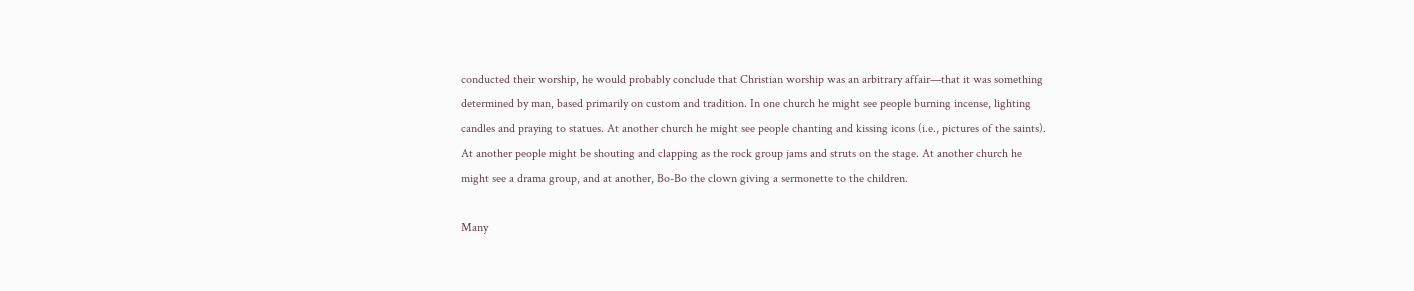conducted their worship, he would probably conclude that Christian worship was an arbitrary affair—that it was something determined by man, based primarily on custom and tradition. In one church he might see people burning incense, lighting candles and praying to statues. At another church he might see people chanting and kissing icons (i.e., pictures of the saints). At another people might be shouting and clapping as the rock group jams and struts on the stage. At another church he might see a drama group, and at another, Bo-Bo the clown giving a sermonette to the children.

Many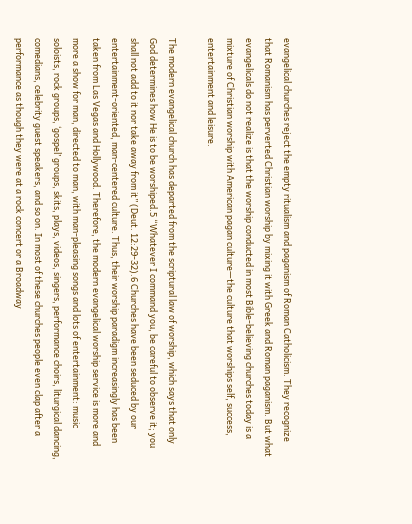evangelical churches reject the empty ritualism and paganism of Roman Catholicism. They recognize that Romanism has perverted Christian worship by mixing it with Greek and Roman paganism. But what evangelicals do not realize is that the worship conducted in most Bible-believing churches today is a mixture of Christian worship with American pagan culture—the culture that worships self, success, entertainment and leisure.

The modern evangelical church has departed from the scriptural law of worship, which says that only God determines how He is to be worshiped.5 “Whatever I command you, be careful to observe it; you shall not add to it nor take away from it” (Deut. 12:29-32).6 Churches have been seduced by our entertainment-oriented, man-centered culture. Thus, their worship paradigm increasingly has been taken from Las Vegas and Hollywood. Therefore, the modern evangelical worship service is more and more a show for man, directed to man, with man-pleasing songs and lots of entertainment: music soloists, rock groups, ‘gospel’ groups, skits, plays, videos, singers, performance choirs, liturgical dancing, comedians, celebrity guest speakers, and so on. In most of these churches people even clap after a performance as though they were at a rock concert or a Broadway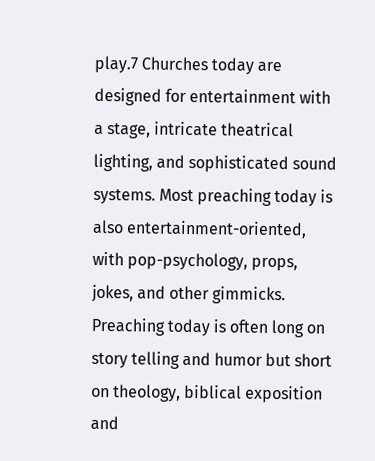play.7 Churches today are designed for entertainment with a stage, intricate theatrical lighting, and sophisticated sound systems. Most preaching today is also entertainment-oriented, with pop-psychology, props, jokes, and other gimmicks. Preaching today is often long on story telling and humor but short on theology, biblical exposition and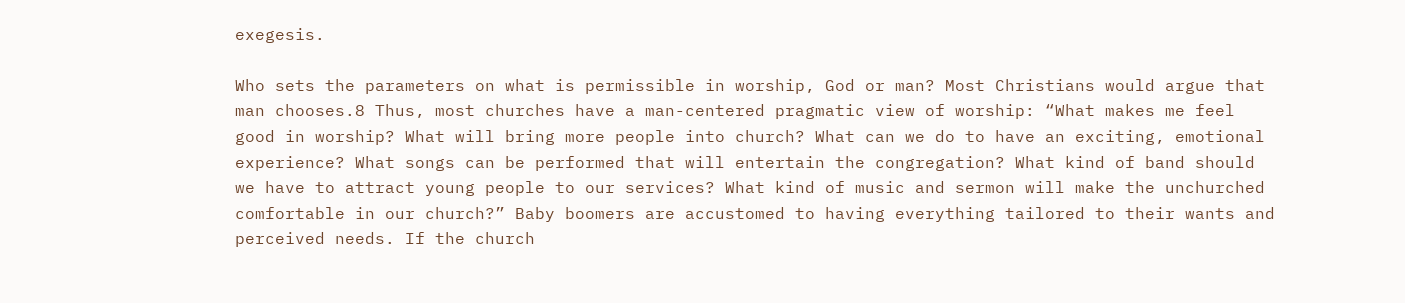exegesis.

Who sets the parameters on what is permissible in worship, God or man? Most Christians would argue that man chooses.8 Thus, most churches have a man-centered pragmatic view of worship: “What makes me feel good in worship? What will bring more people into church? What can we do to have an exciting, emotional experience? What songs can be performed that will entertain the congregation? What kind of band should we have to attract young people to our services? What kind of music and sermon will make the unchurched comfortable in our church?” Baby boomers are accustomed to having everything tailored to their wants and perceived needs. If the church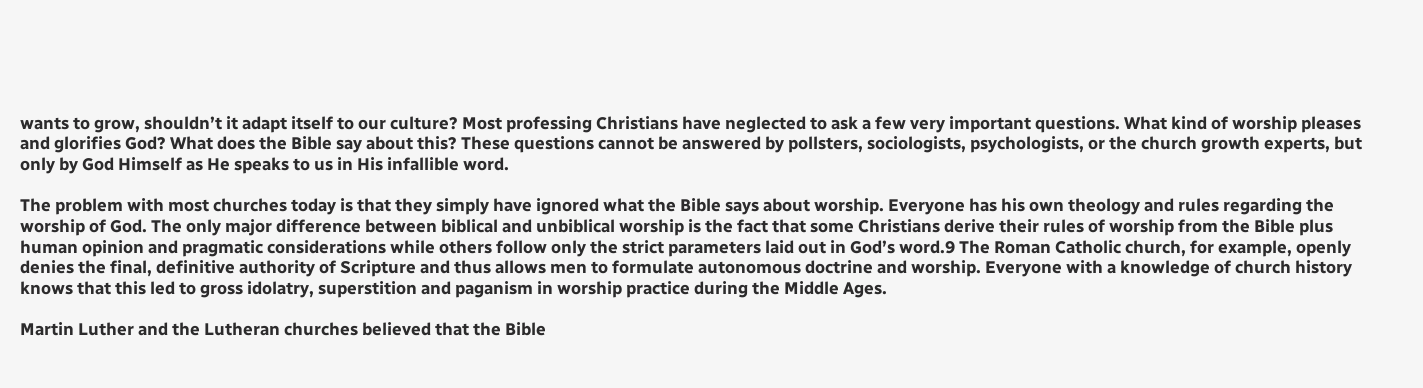wants to grow, shouldn’t it adapt itself to our culture? Most professing Christians have neglected to ask a few very important questions. What kind of worship pleases and glorifies God? What does the Bible say about this? These questions cannot be answered by pollsters, sociologists, psychologists, or the church growth experts, but only by God Himself as He speaks to us in His infallible word.

The problem with most churches today is that they simply have ignored what the Bible says about worship. Everyone has his own theology and rules regarding the worship of God. The only major difference between biblical and unbiblical worship is the fact that some Christians derive their rules of worship from the Bible plus human opinion and pragmatic considerations while others follow only the strict parameters laid out in God’s word.9 The Roman Catholic church, for example, openly denies the final, definitive authority of Scripture and thus allows men to formulate autonomous doctrine and worship. Everyone with a knowledge of church history knows that this led to gross idolatry, superstition and paganism in worship practice during the Middle Ages.

Martin Luther and the Lutheran churches believed that the Bible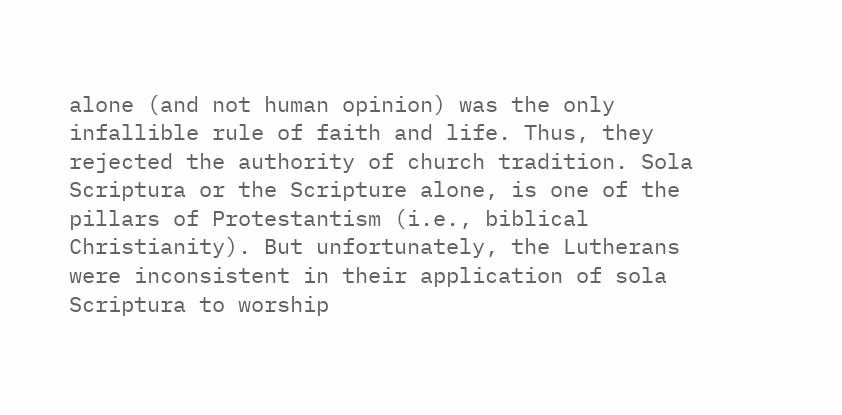alone (and not human opinion) was the only infallible rule of faith and life. Thus, they rejected the authority of church tradition. Sola Scriptura or the Scripture alone, is one of the pillars of Protestantism (i.e., biblical Christianity). But unfortunately, the Lutherans were inconsistent in their application of sola Scriptura to worship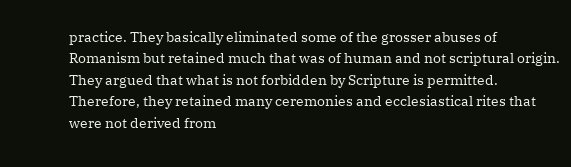practice. They basically eliminated some of the grosser abuses of Romanism but retained much that was of human and not scriptural origin. They argued that what is not forbidden by Scripture is permitted. Therefore, they retained many ceremonies and ecclesiastical rites that were not derived from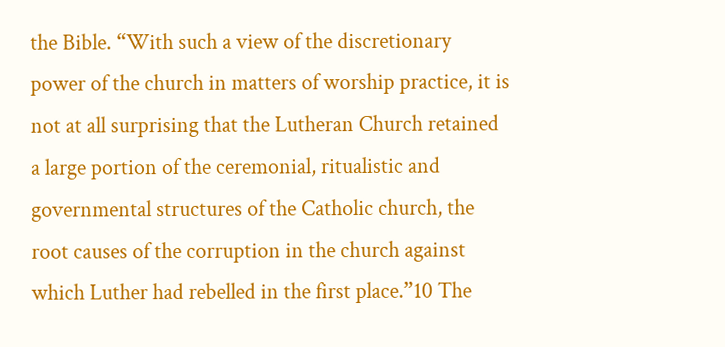the Bible. “With such a view of the discretionary power of the church in matters of worship practice, it is not at all surprising that the Lutheran Church retained a large portion of the ceremonial, ritualistic and governmental structures of the Catholic church, the root causes of the corruption in the church against which Luther had rebelled in the first place.”10 The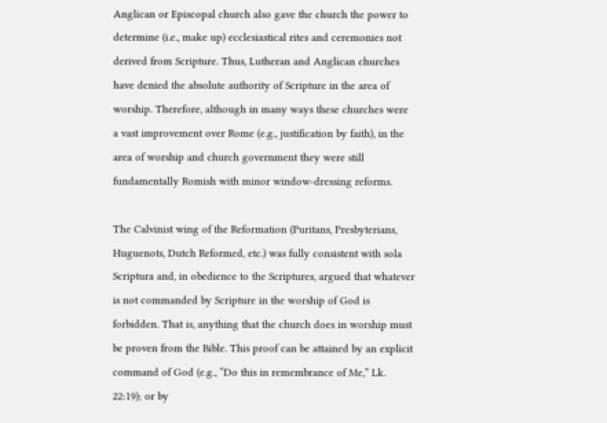Anglican or Episcopal church also gave the church the power to determine (i.e., make up) ecclesiastical rites and ceremonies not derived from Scripture. Thus, Lutheran and Anglican churches have denied the absolute authority of Scripture in the area of worship. Therefore, although in many ways these churches were a vast improvement over Rome (e.g., justification by faith), in the area of worship and church government they were still fundamentally Romish with minor window-dressing reforms.

The Calvinist wing of the Reformation (Puritans, Presbyterians, Huguenots, Dutch Reformed, etc.) was fully consistent with sola Scriptura and, in obedience to the Scriptures, argued that whatever is not commanded by Scripture in the worship of God is forbidden. That is, anything that the church does in worship must be proven from the Bible. This proof can be attained by an explicit command of God (e.g., “Do this in remembrance of Me,” Lk. 22:19); or by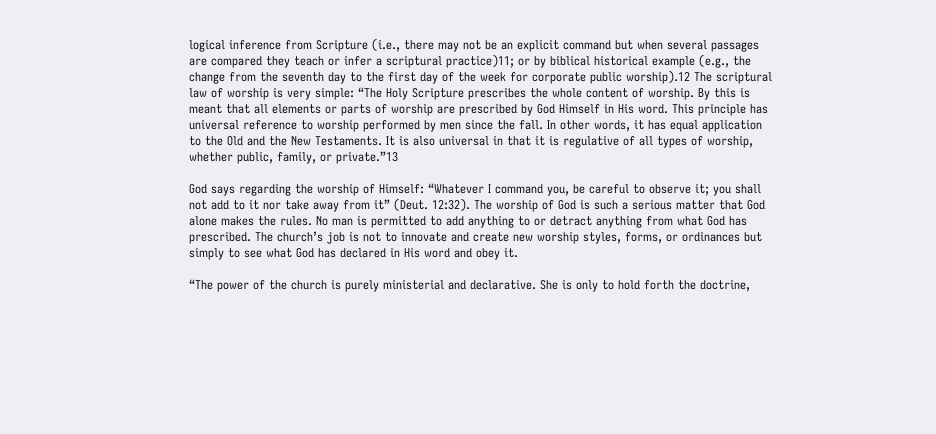logical inference from Scripture (i.e., there may not be an explicit command but when several passages are compared they teach or infer a scriptural practice)11; or by biblical historical example (e.g., the change from the seventh day to the first day of the week for corporate public worship).12 The scriptural law of worship is very simple: “The Holy Scripture prescribes the whole content of worship. By this is meant that all elements or parts of worship are prescribed by God Himself in His word. This principle has universal reference to worship performed by men since the fall. In other words, it has equal application to the Old and the New Testaments. It is also universal in that it is regulative of all types of worship, whether public, family, or private.”13

God says regarding the worship of Himself: “Whatever I command you, be careful to observe it; you shall not add to it nor take away from it” (Deut. 12:32). The worship of God is such a serious matter that God alone makes the rules. No man is permitted to add anything to or detract anything from what God has prescribed. The church’s job is not to innovate and create new worship styles, forms, or ordinances but simply to see what God has declared in His word and obey it.

“The power of the church is purely ministerial and declarative. She is only to hold forth the doctrine,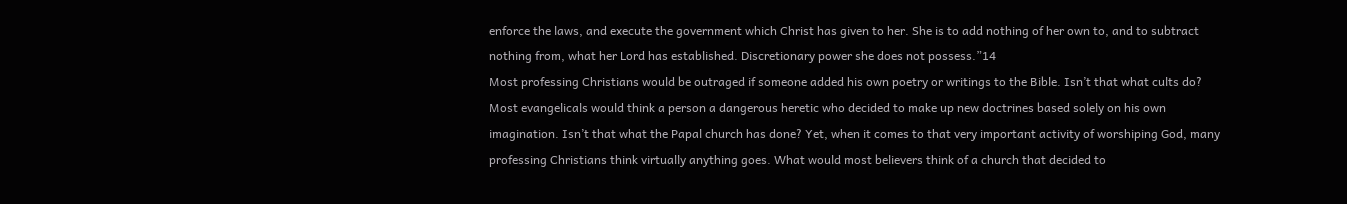enforce the laws, and execute the government which Christ has given to her. She is to add nothing of her own to, and to subtract nothing from, what her Lord has established. Discretionary power she does not possess.”14
Most professing Christians would be outraged if someone added his own poetry or writings to the Bible. Isn’t that what cults do? Most evangelicals would think a person a dangerous heretic who decided to make up new doctrines based solely on his own imagination. Isn’t that what the Papal church has done? Yet, when it comes to that very important activity of worshiping God, many professing Christians think virtually anything goes. What would most believers think of a church that decided to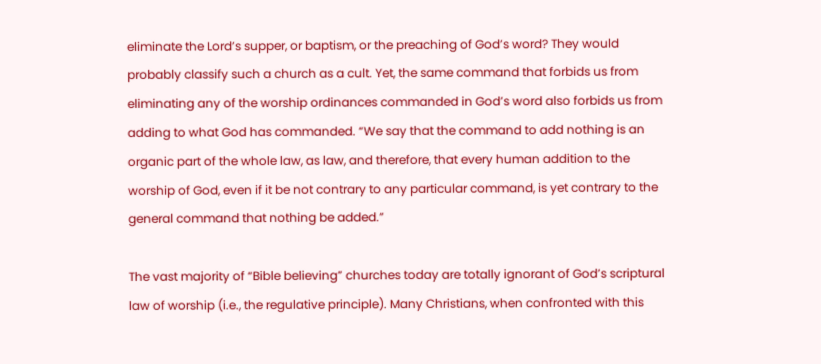eliminate the Lord’s supper, or baptism, or the preaching of God’s word? They would probably classify such a church as a cult. Yet, the same command that forbids us from eliminating any of the worship ordinances commanded in God’s word also forbids us from adding to what God has commanded. “We say that the command to add nothing is an organic part of the whole law, as law, and therefore, that every human addition to the worship of God, even if it be not contrary to any particular command, is yet contrary to the general command that nothing be added.”

The vast majority of “Bible believing” churches today are totally ignorant of God’s scriptural law of worship (i.e., the regulative principle). Many Christians, when confronted with this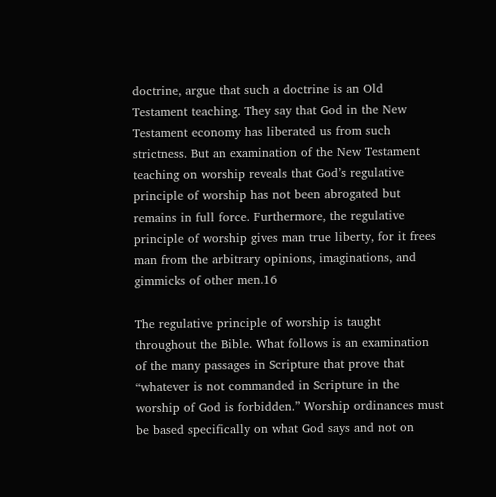doctrine, argue that such a doctrine is an Old Testament teaching. They say that God in the New Testament economy has liberated us from such strictness. But an examination of the New Testament teaching on worship reveals that God’s regulative principle of worship has not been abrogated but remains in full force. Furthermore, the regulative principle of worship gives man true liberty, for it frees man from the arbitrary opinions, imaginations, and gimmicks of other men.16

The regulative principle of worship is taught throughout the Bible. What follows is an examination of the many passages in Scripture that prove that “whatever is not commanded in Scripture in the worship of God is forbidden.” Worship ordinances must be based specifically on what God says and not on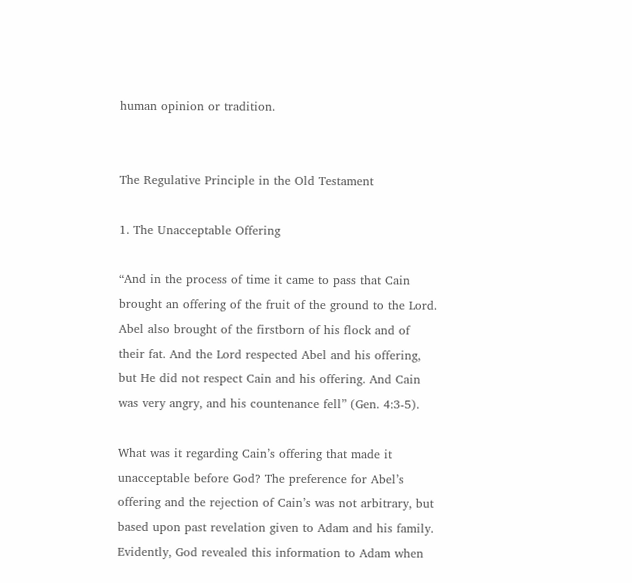human opinion or tradition.


The Regulative Principle in the Old Testament

1. The Unacceptable Offering

“And in the process of time it came to pass that Cain brought an offering of the fruit of the ground to the Lord. Abel also brought of the firstborn of his flock and of their fat. And the Lord respected Abel and his offering, but He did not respect Cain and his offering. And Cain was very angry, and his countenance fell” (Gen. 4:3-5).

What was it regarding Cain’s offering that made it unacceptable before God? The preference for Abel’s offering and the rejection of Cain’s was not arbitrary, but based upon past revelation given to Adam and his family. Evidently, God revealed this information to Adam when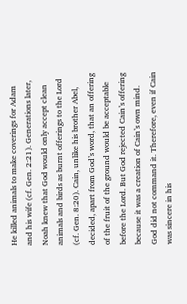He killed animals to make coverings for Adam and his wife (cf. Gen. 2:21). Generations later, Noah knew that God would only accept clean animals and birds as burnt offerings to the Lord (cf. Gen. 8:20). Cain, unlike his brother Abel, decided, apart from God’s word, that an offering of the fruit of the ground would be acceptable before the Lord. But God rejected Cain’s offering because it was a creation of Cain’s own mind. God did not command it. Therefore, even if Cain was sincere in his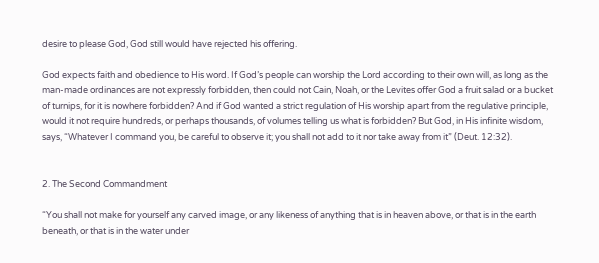desire to please God, God still would have rejected his offering.

God expects faith and obedience to His word. If God’s people can worship the Lord according to their own will, as long as the man-made ordinances are not expressly forbidden, then could not Cain, Noah, or the Levites offer God a fruit salad or a bucket of turnips, for it is nowhere forbidden? And if God wanted a strict regulation of His worship apart from the regulative principle, would it not require hundreds, or perhaps thousands, of volumes telling us what is forbidden? But God, in His infinite wisdom, says, “Whatever I command you, be careful to observe it; you shall not add to it nor take away from it” (Deut. 12:32).


2. The Second Commandment

“You shall not make for yourself any carved image, or any likeness of anything that is in heaven above, or that is in the earth beneath, or that is in the water under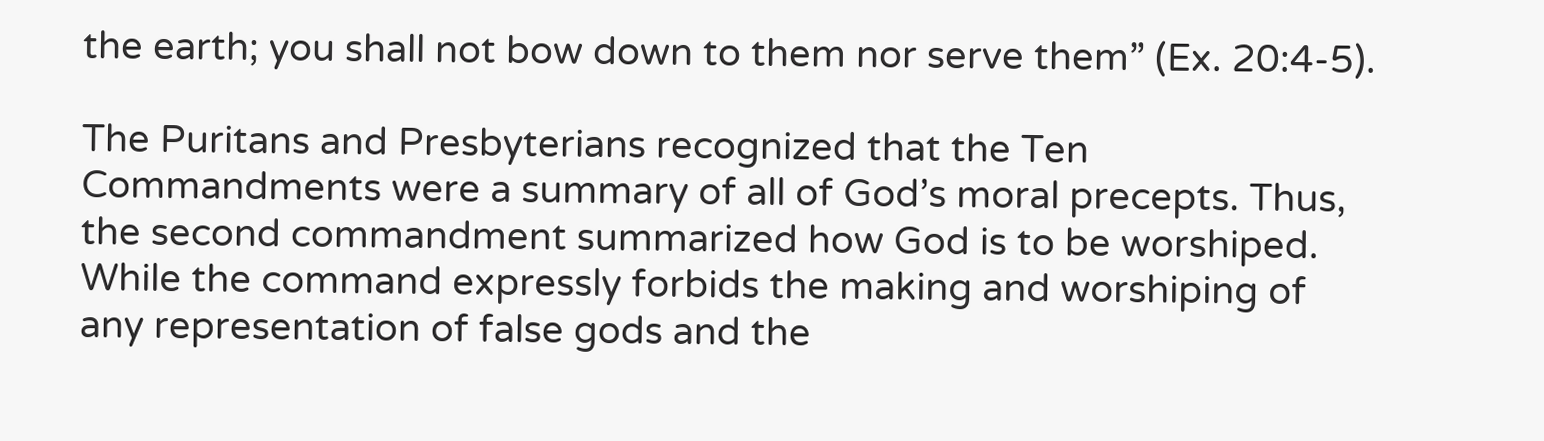the earth; you shall not bow down to them nor serve them” (Ex. 20:4-5).

The Puritans and Presbyterians recognized that the Ten Commandments were a summary of all of God’s moral precepts. Thus, the second commandment summarized how God is to be worshiped. While the command expressly forbids the making and worshiping of any representation of false gods and the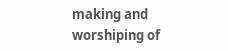making and worshiping of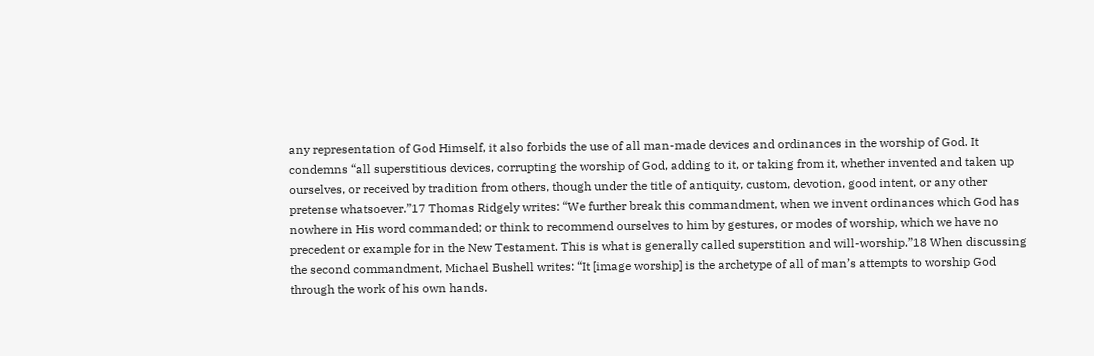any representation of God Himself, it also forbids the use of all man-made devices and ordinances in the worship of God. It condemns “all superstitious devices, corrupting the worship of God, adding to it, or taking from it, whether invented and taken up ourselves, or received by tradition from others, though under the title of antiquity, custom, devotion, good intent, or any other pretense whatsoever.”17 Thomas Ridgely writes: “We further break this commandment, when we invent ordinances which God has nowhere in His word commanded; or think to recommend ourselves to him by gestures, or modes of worship, which we have no precedent or example for in the New Testament. This is what is generally called superstition and will-worship.”18 When discussing the second commandment, Michael Bushell writes: “It [image worship] is the archetype of all of man’s attempts to worship God through the work of his own hands.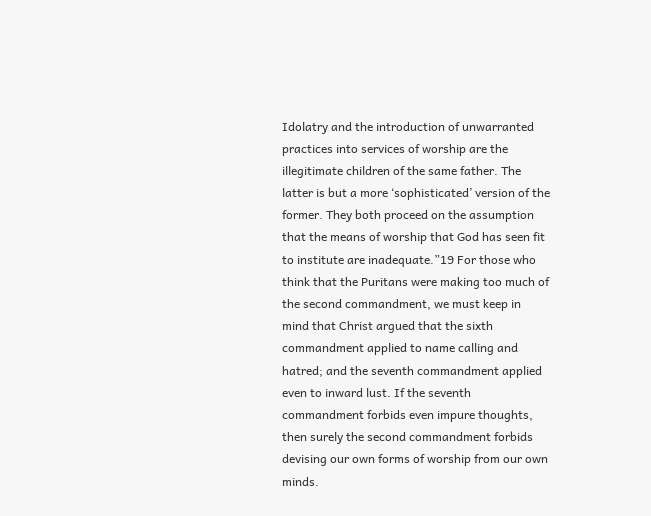Idolatry and the introduction of unwarranted practices into services of worship are the illegitimate children of the same father. The latter is but a more ‘sophisticated’ version of the former. They both proceed on the assumption that the means of worship that God has seen fit to institute are inadequate.”19 For those who think that the Puritans were making too much of the second commandment, we must keep in mind that Christ argued that the sixth commandment applied to name calling and hatred; and the seventh commandment applied even to inward lust. If the seventh commandment forbids even impure thoughts, then surely the second commandment forbids devising our own forms of worship from our own minds.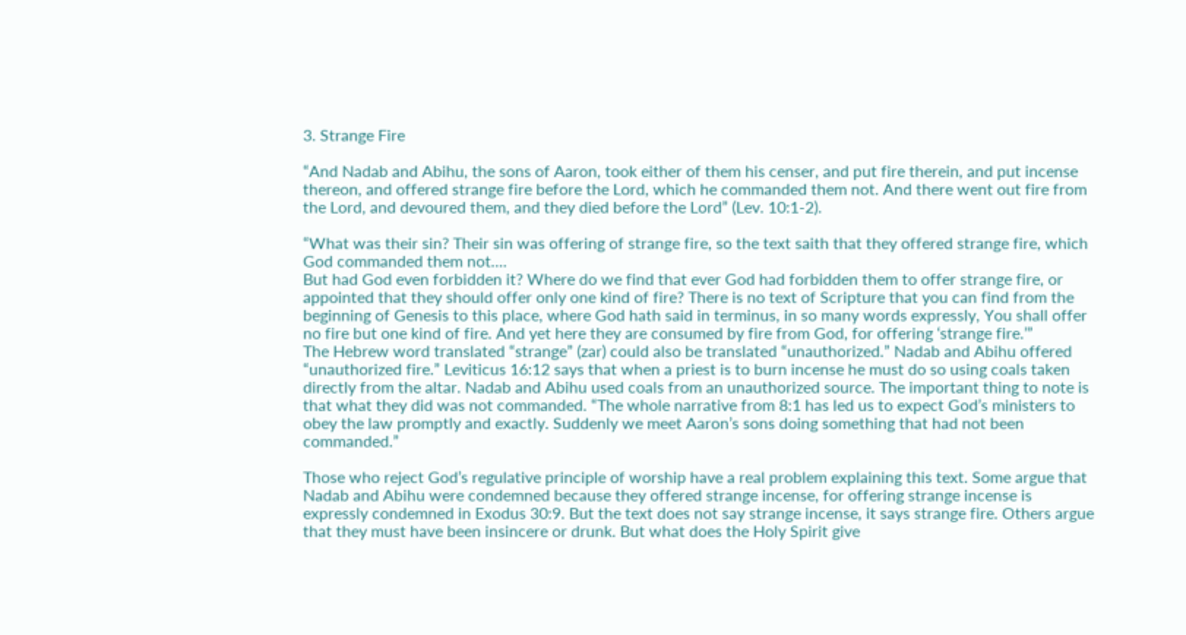3. Strange Fire

“And Nadab and Abihu, the sons of Aaron, took either of them his censer, and put fire therein, and put incense thereon, and offered strange fire before the Lord, which he commanded them not. And there went out fire from the Lord, and devoured them, and they died before the Lord” (Lev. 10:1-2).

“What was their sin? Their sin was offering of strange fire, so the text saith that they offered strange fire, which God commanded them not....
But had God even forbidden it? Where do we find that ever God had forbidden them to offer strange fire, or appointed that they should offer only one kind of fire? There is no text of Scripture that you can find from the beginning of Genesis to this place, where God hath said in terminus, in so many words expressly, You shall offer no fire but one kind of fire. And yet here they are consumed by fire from God, for offering ‘strange fire.’”
The Hebrew word translated “strange” (zar) could also be translated “unauthorized.” Nadab and Abihu offered “unauthorized fire.” Leviticus 16:12 says that when a priest is to burn incense he must do so using coals taken directly from the altar. Nadab and Abihu used coals from an unauthorized source. The important thing to note is that what they did was not commanded. “The whole narrative from 8:1 has led us to expect God’s ministers to obey the law promptly and exactly. Suddenly we meet Aaron’s sons doing something that had not been commanded.”

Those who reject God’s regulative principle of worship have a real problem explaining this text. Some argue that Nadab and Abihu were condemned because they offered strange incense, for offering strange incense is expressly condemned in Exodus 30:9. But the text does not say strange incense, it says strange fire. Others argue that they must have been insincere or drunk. But what does the Holy Spirit give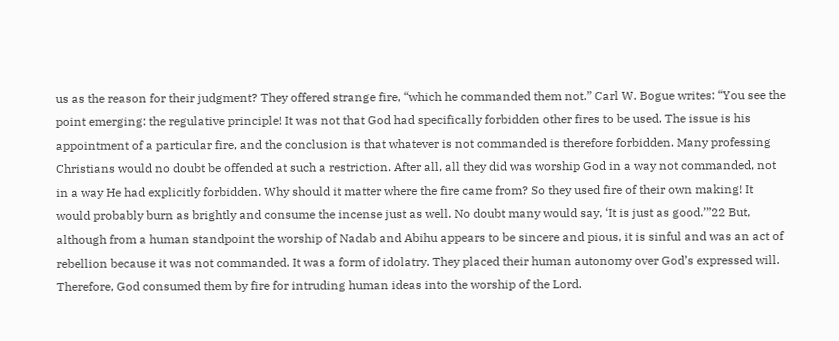us as the reason for their judgment? They offered strange fire, “which he commanded them not.” Carl W. Bogue writes: “You see the point emerging: the regulative principle! It was not that God had specifically forbidden other fires to be used. The issue is his appointment of a particular fire, and the conclusion is that whatever is not commanded is therefore forbidden. Many professing Christians would no doubt be offended at such a restriction. After all, all they did was worship God in a way not commanded, not in a way He had explicitly forbidden. Why should it matter where the fire came from? So they used fire of their own making! It would probably burn as brightly and consume the incense just as well. No doubt many would say, ‘It is just as good.’”22 But, although from a human standpoint the worship of Nadab and Abihu appears to be sincere and pious, it is sinful and was an act of rebellion because it was not commanded. It was a form of idolatry. They placed their human autonomy over God’s expressed will. Therefore, God consumed them by fire for intruding human ideas into the worship of the Lord.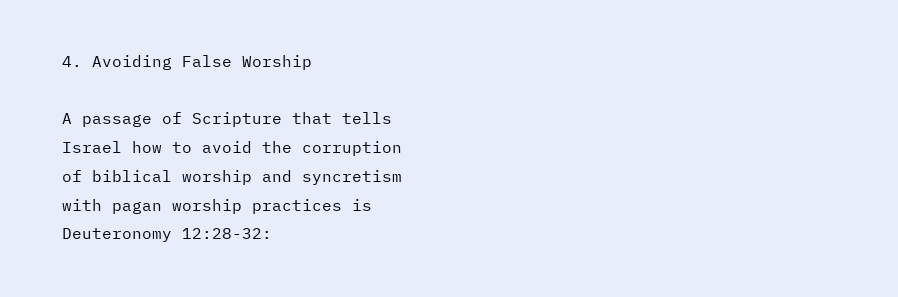4. Avoiding False Worship

A passage of Scripture that tells Israel how to avoid the corruption of biblical worship and syncretism with pagan worship practices is Deuteronomy 12:28-32: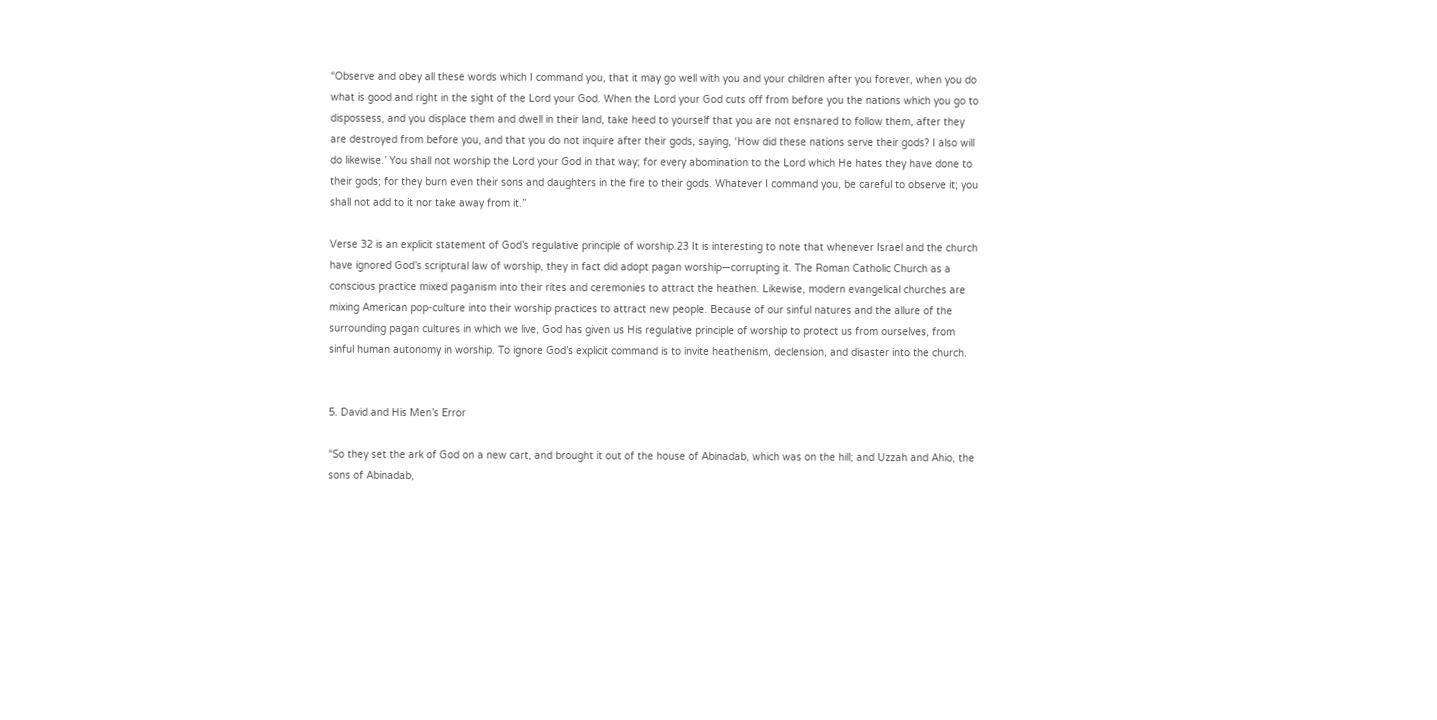“Observe and obey all these words which I command you, that it may go well with you and your children after you forever, when you do what is good and right in the sight of the Lord your God. When the Lord your God cuts off from before you the nations which you go to dispossess, and you displace them and dwell in their land, take heed to yourself that you are not ensnared to follow them, after they are destroyed from before you, and that you do not inquire after their gods, saying, ‘How did these nations serve their gods? I also will do likewise.’ You shall not worship the Lord your God in that way; for every abomination to the Lord which He hates they have done to their gods; for they burn even their sons and daughters in the fire to their gods. Whatever I command you, be careful to observe it; you shall not add to it nor take away from it.”

Verse 32 is an explicit statement of God’s regulative principle of worship.23 It is interesting to note that whenever Israel and the church have ignored God’s scriptural law of worship, they in fact did adopt pagan worship—corrupting it. The Roman Catholic Church as a conscious practice mixed paganism into their rites and ceremonies to attract the heathen. Likewise, modern evangelical churches are mixing American pop-culture into their worship practices to attract new people. Because of our sinful natures and the allure of the surrounding pagan cultures in which we live, God has given us His regulative principle of worship to protect us from ourselves, from sinful human autonomy in worship. To ignore God’s explicit command is to invite heathenism, declension, and disaster into the church.


5. David and His Men’s Error

“So they set the ark of God on a new cart, and brought it out of the house of Abinadab, which was on the hill; and Uzzah and Ahio, the sons of Abinadab,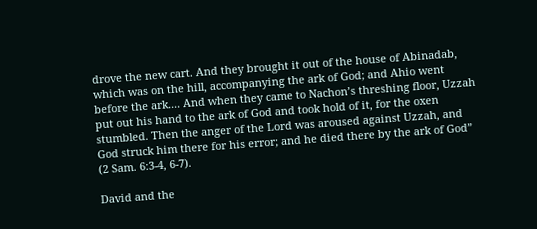drove the new cart. And they brought it out of the house of Abinadab, which was on the hill, accompanying the ark of God; and Ahio went before the ark.... And when they came to Nachon’s threshing floor, Uzzah put out his hand to the ark of God and took hold of it, for the oxen stumbled. Then the anger of the Lord was aroused against Uzzah, and God struck him there for his error; and he died there by the ark of God” (2 Sam. 6:3-4, 6-7).

David and the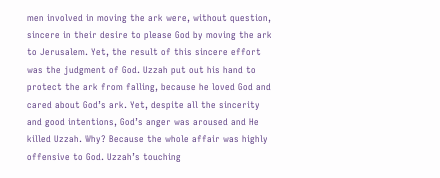men involved in moving the ark were, without question, sincere in their desire to please God by moving the ark to Jerusalem. Yet, the result of this sincere effort was the judgment of God. Uzzah put out his hand to protect the ark from falling, because he loved God and cared about God’s ark. Yet, despite all the sincerity and good intentions, God’s anger was aroused and He killed Uzzah. Why? Because the whole affair was highly offensive to God. Uzzah’s touching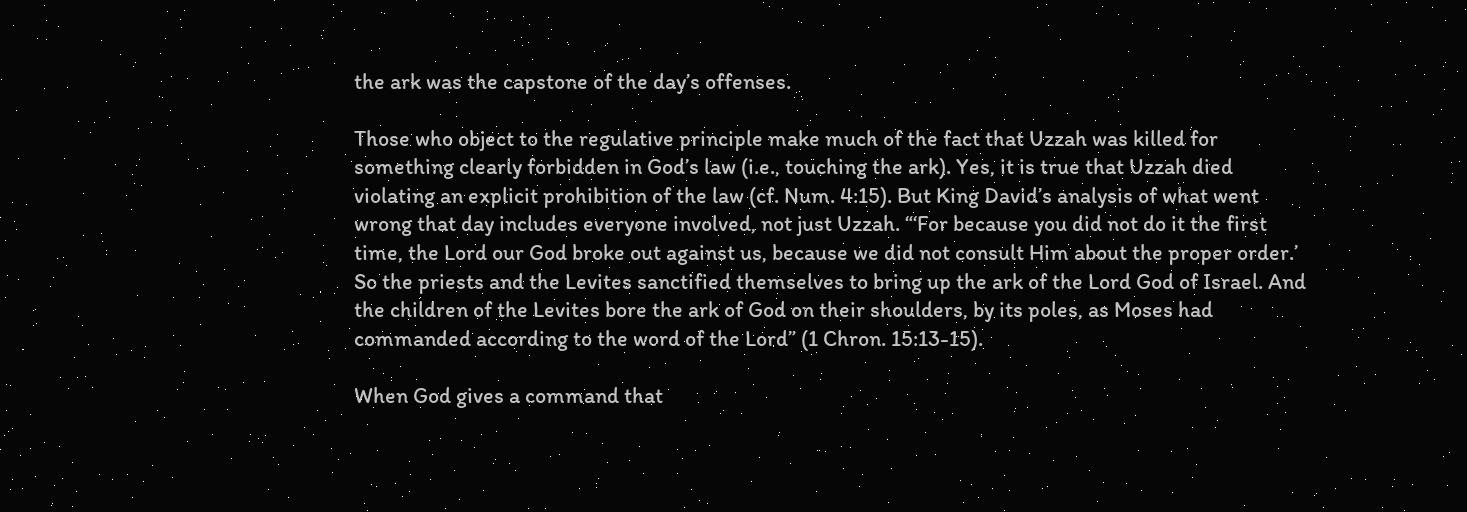the ark was the capstone of the day’s offenses.

Those who object to the regulative principle make much of the fact that Uzzah was killed for something clearly forbidden in God’s law (i.e., touching the ark). Yes, it is true that Uzzah died violating an explicit prohibition of the law (cf. Num. 4:15). But King David’s analysis of what went wrong that day includes everyone involved, not just Uzzah. “‘For because you did not do it the first time, the Lord our God broke out against us, because we did not consult Him about the proper order.’ So the priests and the Levites sanctified themselves to bring up the ark of the Lord God of Israel. And the children of the Levites bore the ark of God on their shoulders, by its poles, as Moses had commanded according to the word of the Lord” (1 Chron. 15:13-15).

When God gives a command that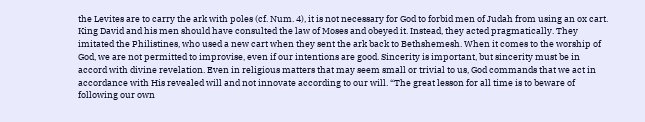the Levites are to carry the ark with poles (cf. Num. 4), it is not necessary for God to forbid men of Judah from using an ox cart. King David and his men should have consulted the law of Moses and obeyed it. Instead, they acted pragmatically. They imitated the Philistines, who used a new cart when they sent the ark back to Bethshemesh. When it comes to the worship of God, we are not permitted to improvise, even if our intentions are good. Sincerity is important, but sincerity must be in accord with divine revelation. Even in religious matters that may seem small or trivial to us, God commands that we act in accordance with His revealed will and not innovate according to our will. “The great lesson for all time is to beware of following our own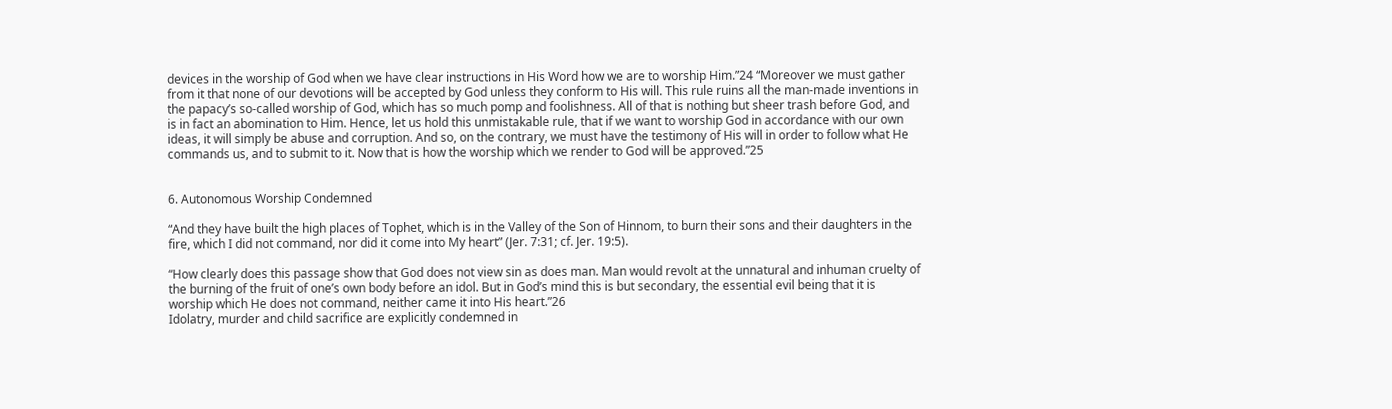devices in the worship of God when we have clear instructions in His Word how we are to worship Him.”24 “Moreover we must gather from it that none of our devotions will be accepted by God unless they conform to His will. This rule ruins all the man-made inventions in the papacy’s so-called worship of God, which has so much pomp and foolishness. All of that is nothing but sheer trash before God, and is in fact an abomination to Him. Hence, let us hold this unmistakable rule, that if we want to worship God in accordance with our own ideas, it will simply be abuse and corruption. And so, on the contrary, we must have the testimony of His will in order to follow what He commands us, and to submit to it. Now that is how the worship which we render to God will be approved.”25


6. Autonomous Worship Condemned

“And they have built the high places of Tophet, which is in the Valley of the Son of Hinnom, to burn their sons and their daughters in the fire, which I did not command, nor did it come into My heart” (Jer. 7:31; cf. Jer. 19:5).

“How clearly does this passage show that God does not view sin as does man. Man would revolt at the unnatural and inhuman cruelty of the burning of the fruit of one’s own body before an idol. But in God’s mind this is but secondary, the essential evil being that it is worship which He does not command, neither came it into His heart.”26
Idolatry, murder and child sacrifice are explicitly condemned in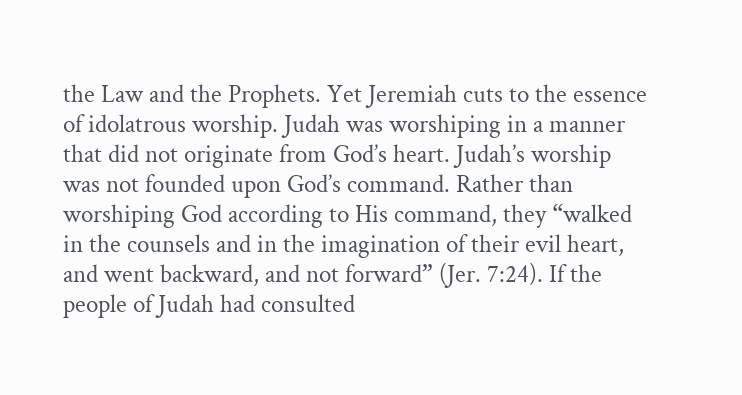the Law and the Prophets. Yet Jeremiah cuts to the essence of idolatrous worship. Judah was worshiping in a manner that did not originate from God’s heart. Judah’s worship was not founded upon God’s command. Rather than worshiping God according to His command, they “walked in the counsels and in the imagination of their evil heart, and went backward, and not forward” (Jer. 7:24). If the people of Judah had consulted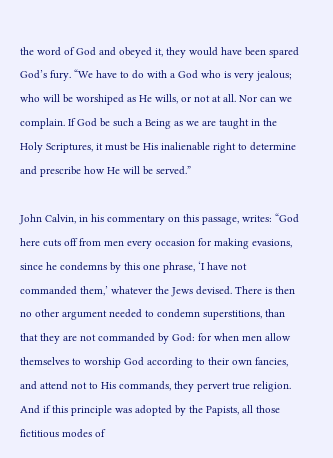the word of God and obeyed it, they would have been spared God’s fury. “We have to do with a God who is very jealous; who will be worshiped as He wills, or not at all. Nor can we complain. If God be such a Being as we are taught in the Holy Scriptures, it must be His inalienable right to determine and prescribe how He will be served.”

John Calvin, in his commentary on this passage, writes: “God here cuts off from men every occasion for making evasions, since he condemns by this one phrase, ‘I have not commanded them,’ whatever the Jews devised. There is then no other argument needed to condemn superstitions, than that they are not commanded by God: for when men allow themselves to worship God according to their own fancies, and attend not to His commands, they pervert true religion. And if this principle was adopted by the Papists, all those fictitious modes of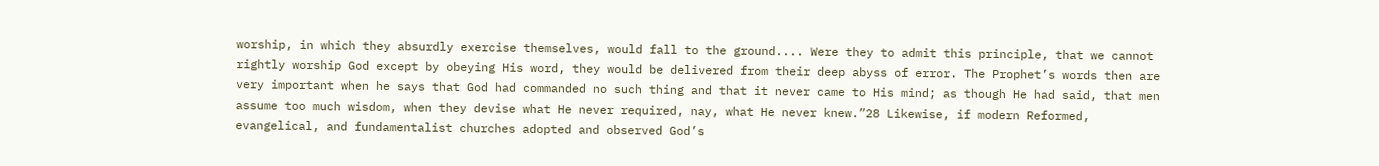worship, in which they absurdly exercise themselves, would fall to the ground.... Were they to admit this principle, that we cannot rightly worship God except by obeying His word, they would be delivered from their deep abyss of error. The Prophet’s words then are very important when he says that God had commanded no such thing and that it never came to His mind; as though He had said, that men assume too much wisdom, when they devise what He never required, nay, what He never knew.”28 Likewise, if modern Reformed, evangelical, and fundamentalist churches adopted and observed God’s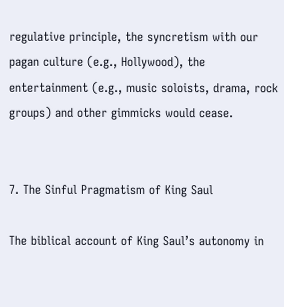regulative principle, the syncretism with our pagan culture (e.g., Hollywood), the entertainment (e.g., music soloists, drama, rock groups) and other gimmicks would cease.


7. The Sinful Pragmatism of King Saul

The biblical account of King Saul’s autonomy in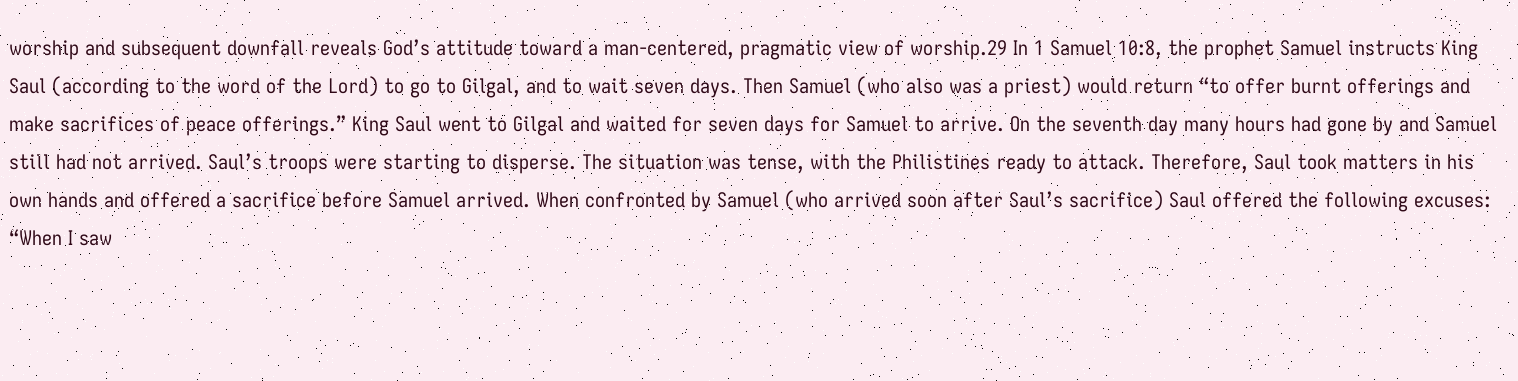worship and subsequent downfall reveals God’s attitude toward a man-centered, pragmatic view of worship.29 In 1 Samuel 10:8, the prophet Samuel instructs King Saul (according to the word of the Lord) to go to Gilgal, and to wait seven days. Then Samuel (who also was a priest) would return “to offer burnt offerings and make sacrifices of peace offerings.” King Saul went to Gilgal and waited for seven days for Samuel to arrive. On the seventh day many hours had gone by and Samuel still had not arrived. Saul’s troops were starting to disperse. The situation was tense, with the Philistines ready to attack. Therefore, Saul took matters in his own hands and offered a sacrifice before Samuel arrived. When confronted by Samuel (who arrived soon after Saul’s sacrifice) Saul offered the following excuses: “When I saw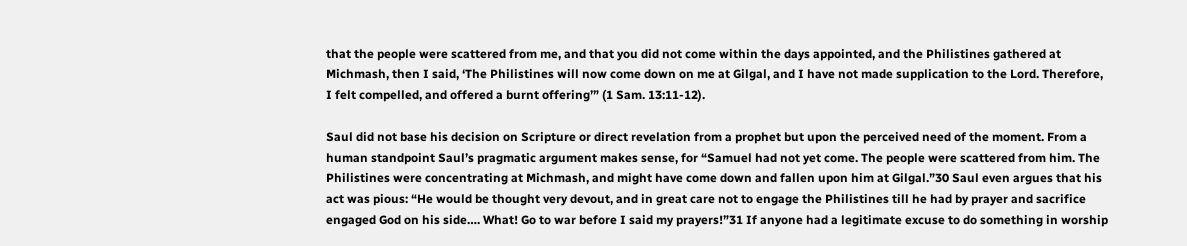that the people were scattered from me, and that you did not come within the days appointed, and the Philistines gathered at Michmash, then I said, ‘The Philistines will now come down on me at Gilgal, and I have not made supplication to the Lord. Therefore, I felt compelled, and offered a burnt offering’” (1 Sam. 13:11-12).

Saul did not base his decision on Scripture or direct revelation from a prophet but upon the perceived need of the moment. From a human standpoint Saul’s pragmatic argument makes sense, for “Samuel had not yet come. The people were scattered from him. The Philistines were concentrating at Michmash, and might have come down and fallen upon him at Gilgal.”30 Saul even argues that his act was pious: “He would be thought very devout, and in great care not to engage the Philistines till he had by prayer and sacrifice engaged God on his side…. What! Go to war before I said my prayers!”31 If anyone had a legitimate excuse to do something in worship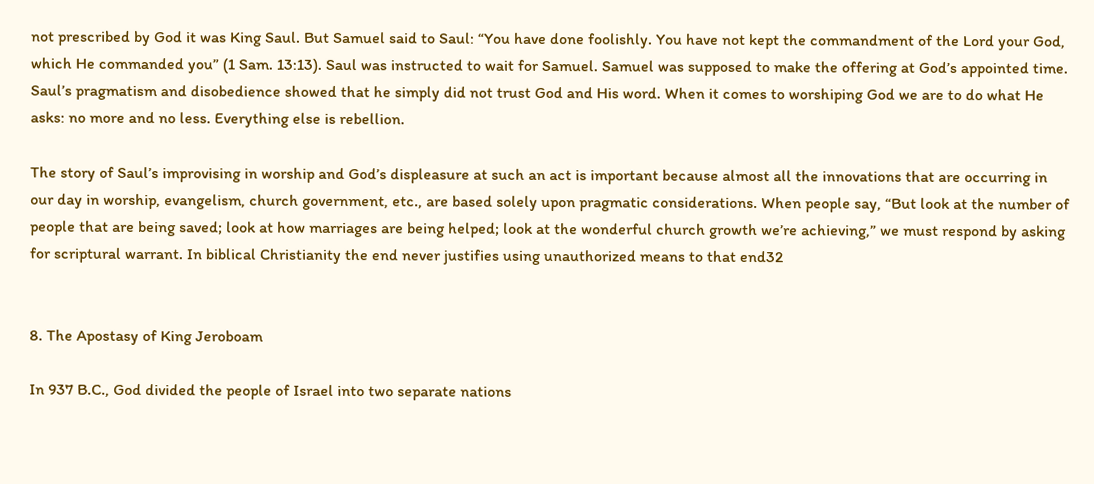not prescribed by God it was King Saul. But Samuel said to Saul: “You have done foolishly. You have not kept the commandment of the Lord your God, which He commanded you” (1 Sam. 13:13). Saul was instructed to wait for Samuel. Samuel was supposed to make the offering at God’s appointed time. Saul’s pragmatism and disobedience showed that he simply did not trust God and His word. When it comes to worshiping God we are to do what He asks: no more and no less. Everything else is rebellion.

The story of Saul’s improvising in worship and God’s displeasure at such an act is important because almost all the innovations that are occurring in our day in worship, evangelism, church government, etc., are based solely upon pragmatic considerations. When people say, “But look at the number of people that are being saved; look at how marriages are being helped; look at the wonderful church growth we’re achieving,” we must respond by asking for scriptural warrant. In biblical Christianity the end never justifies using unauthorized means to that end32


8. The Apostasy of King Jeroboam

In 937 B.C., God divided the people of Israel into two separate nations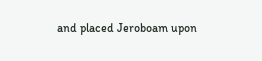and placed Jeroboam upon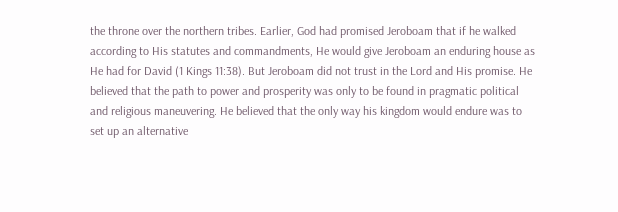the throne over the northern tribes. Earlier, God had promised Jeroboam that if he walked according to His statutes and commandments, He would give Jeroboam an enduring house as He had for David (1 Kings 11:38). But Jeroboam did not trust in the Lord and His promise. He believed that the path to power and prosperity was only to be found in pragmatic political and religious maneuvering. He believed that the only way his kingdom would endure was to set up an alternative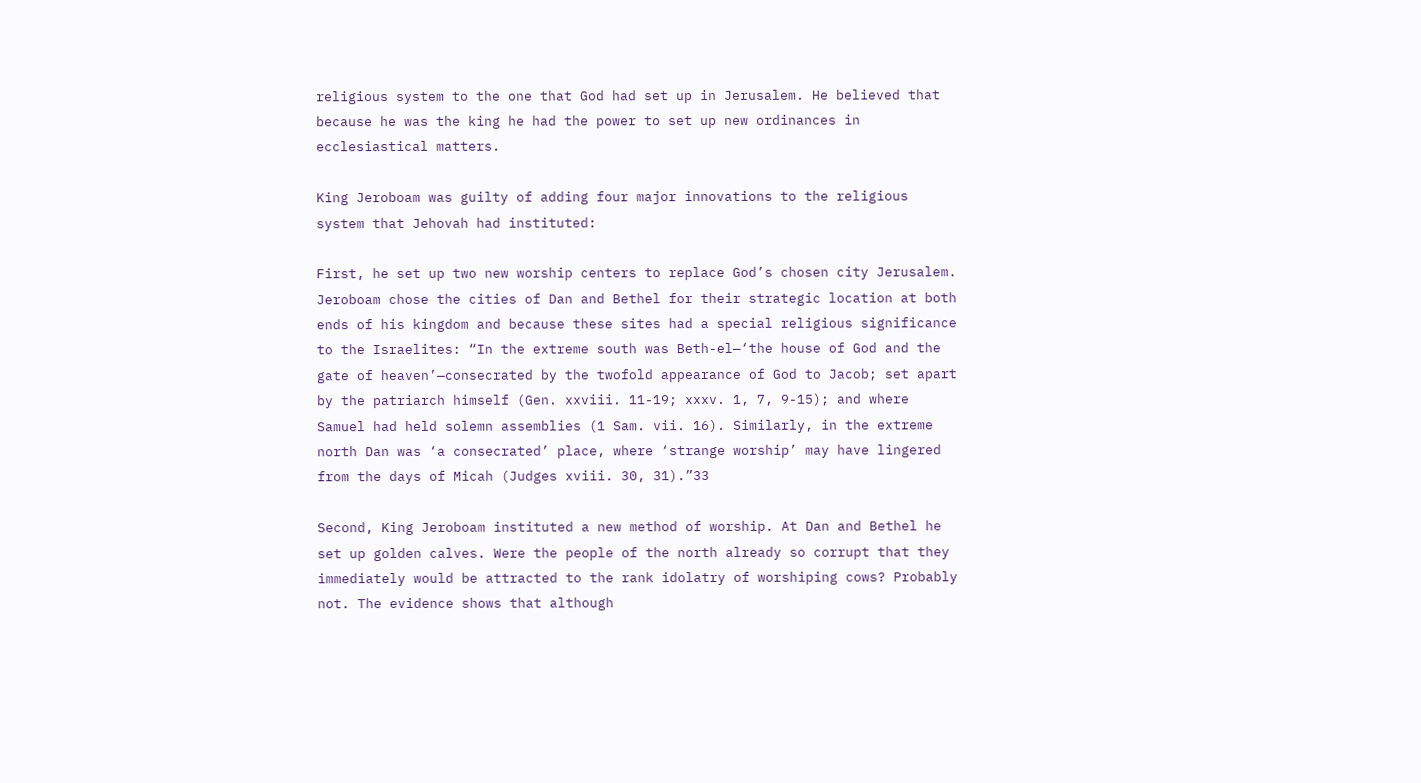religious system to the one that God had set up in Jerusalem. He believed that because he was the king he had the power to set up new ordinances in ecclesiastical matters.

King Jeroboam was guilty of adding four major innovations to the religious system that Jehovah had instituted:

First, he set up two new worship centers to replace God’s chosen city Jerusalem. Jeroboam chose the cities of Dan and Bethel for their strategic location at both ends of his kingdom and because these sites had a special religious significance to the Israelites: “In the extreme south was Beth-el—‘the house of God and the gate of heaven’—consecrated by the twofold appearance of God to Jacob; set apart by the patriarch himself (Gen. xxviii. 11-19; xxxv. 1, 7, 9-15); and where Samuel had held solemn assemblies (1 Sam. vii. 16). Similarly, in the extreme north Dan was ‘a consecrated’ place, where ‘strange worship’ may have lingered from the days of Micah (Judges xviii. 30, 31).”33

Second, King Jeroboam instituted a new method of worship. At Dan and Bethel he set up golden calves. Were the people of the north already so corrupt that they immediately would be attracted to the rank idolatry of worshiping cows? Probably not. The evidence shows that although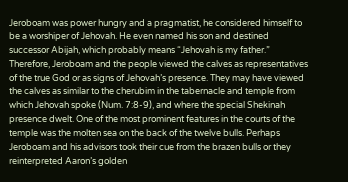Jeroboam was power hungry and a pragmatist, he considered himself to be a worshiper of Jehovah. He even named his son and destined successor Abijah, which probably means “Jehovah is my father.” Therefore, Jeroboam and the people viewed the calves as representatives of the true God or as signs of Jehovah’s presence. They may have viewed the calves as similar to the cherubim in the tabernacle and temple from which Jehovah spoke (Num. 7:8-9), and where the special Shekinah presence dwelt. One of the most prominent features in the courts of the temple was the molten sea on the back of the twelve bulls. Perhaps Jeroboam and his advisors took their cue from the brazen bulls or they reinterpreted Aaron’s golden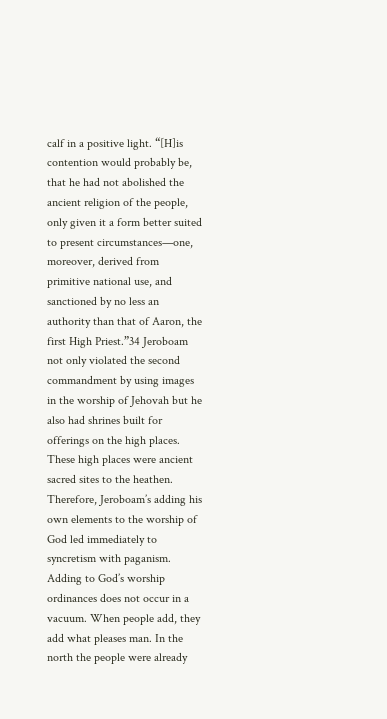calf in a positive light. “[H]is contention would probably be, that he had not abolished the ancient religion of the people, only given it a form better suited to present circumstances—one, moreover, derived from primitive national use, and sanctioned by no less an authority than that of Aaron, the first High Priest.”34 Jeroboam not only violated the second commandment by using images in the worship of Jehovah but he also had shrines built for offerings on the high places. These high places were ancient sacred sites to the heathen. Therefore, Jeroboam’s adding his own elements to the worship of God led immediately to syncretism with paganism. Adding to God’s worship ordinances does not occur in a vacuum. When people add, they add what pleases man. In the north the people were already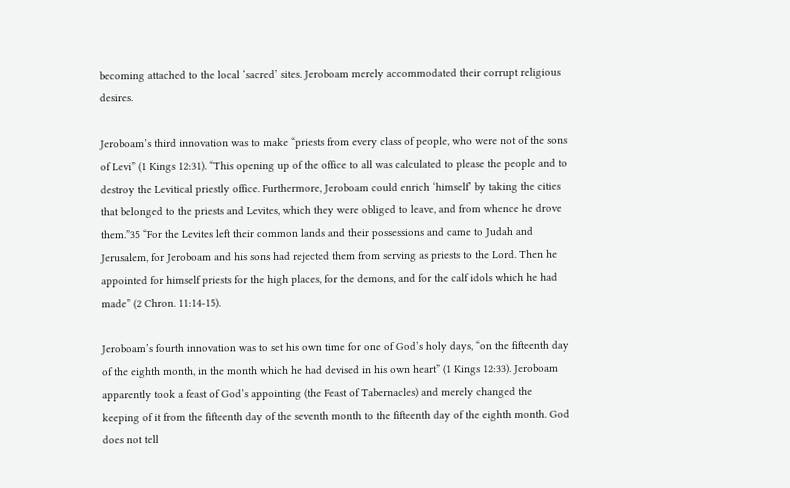becoming attached to the local ‘sacred’ sites. Jeroboam merely accommodated their corrupt religious desires.

Jeroboam’s third innovation was to make “priests from every class of people, who were not of the sons of Levi” (1 Kings 12:31). “This opening up of the office to all was calculated to please the people and to destroy the Levitical priestly office. Furthermore, Jeroboam could enrich ‘himself’ by taking the cities that belonged to the priests and Levites, which they were obliged to leave, and from whence he drove them.”35 “For the Levites left their common lands and their possessions and came to Judah and Jerusalem, for Jeroboam and his sons had rejected them from serving as priests to the Lord. Then he appointed for himself priests for the high places, for the demons, and for the calf idols which he had made” (2 Chron. 11:14-15).

Jeroboam’s fourth innovation was to set his own time for one of God’s holy days, “on the fifteenth day of the eighth month, in the month which he had devised in his own heart” (1 Kings 12:33). Jeroboam apparently took a feast of God’s appointing (the Feast of Tabernacles) and merely changed the keeping of it from the fifteenth day of the seventh month to the fifteenth day of the eighth month. God does not tell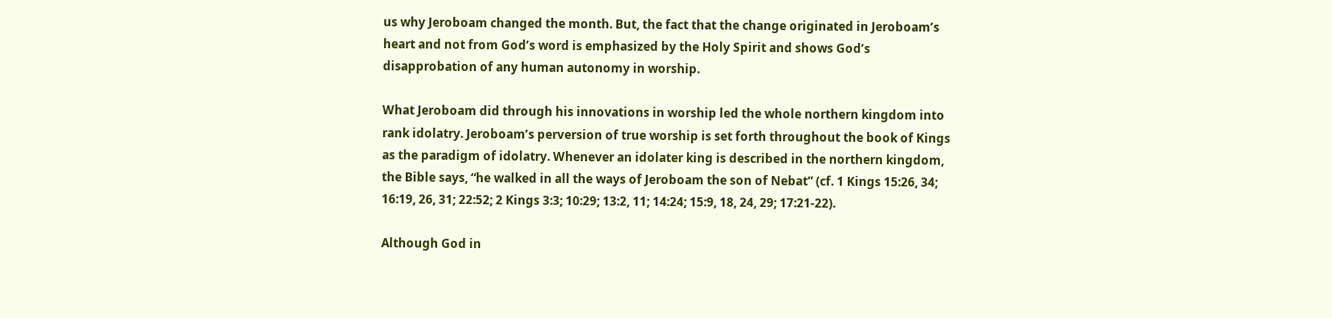us why Jeroboam changed the month. But, the fact that the change originated in Jeroboam’s heart and not from God’s word is emphasized by the Holy Spirit and shows God’s disapprobation of any human autonomy in worship.

What Jeroboam did through his innovations in worship led the whole northern kingdom into rank idolatry. Jeroboam’s perversion of true worship is set forth throughout the book of Kings as the paradigm of idolatry. Whenever an idolater king is described in the northern kingdom, the Bible says, “he walked in all the ways of Jeroboam the son of Nebat” (cf. 1 Kings 15:26, 34; 16:19, 26, 31; 22:52; 2 Kings 3:3; 10:29; 13:2, 11; 14:24; 15:9, 18, 24, 29; 17:21-22).

Although God in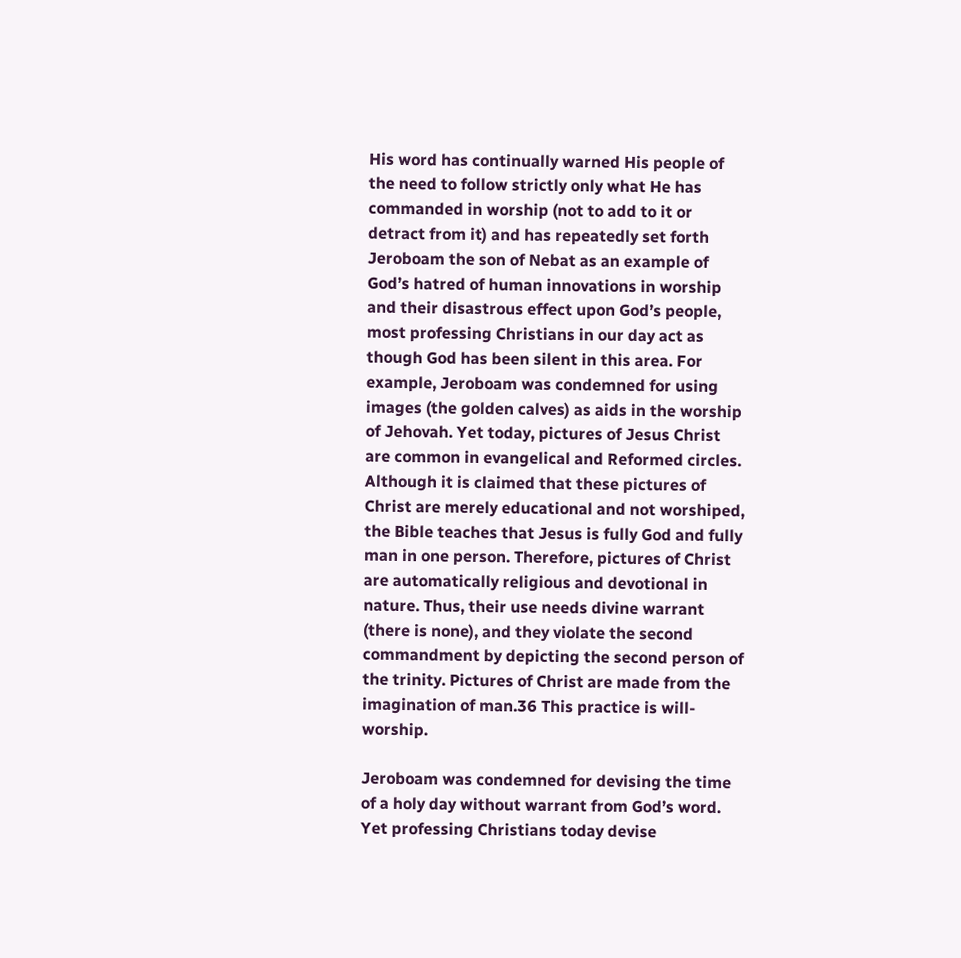His word has continually warned His people of the need to follow strictly only what He has commanded in worship (not to add to it or detract from it) and has repeatedly set forth Jeroboam the son of Nebat as an example of God’s hatred of human innovations in worship and their disastrous effect upon God’s people, most professing Christians in our day act as though God has been silent in this area. For example, Jeroboam was condemned for using images (the golden calves) as aids in the worship of Jehovah. Yet today, pictures of Jesus Christ are common in evangelical and Reformed circles. Although it is claimed that these pictures of Christ are merely educational and not worshiped, the Bible teaches that Jesus is fully God and fully man in one person. Therefore, pictures of Christ are automatically religious and devotional in nature. Thus, their use needs divine warrant (there is none), and they violate the second commandment by depicting the second person of the trinity. Pictures of Christ are made from the imagination of man.36 This practice is will-worship.

Jeroboam was condemned for devising the time of a holy day without warrant from God’s word. Yet professing Christians today devise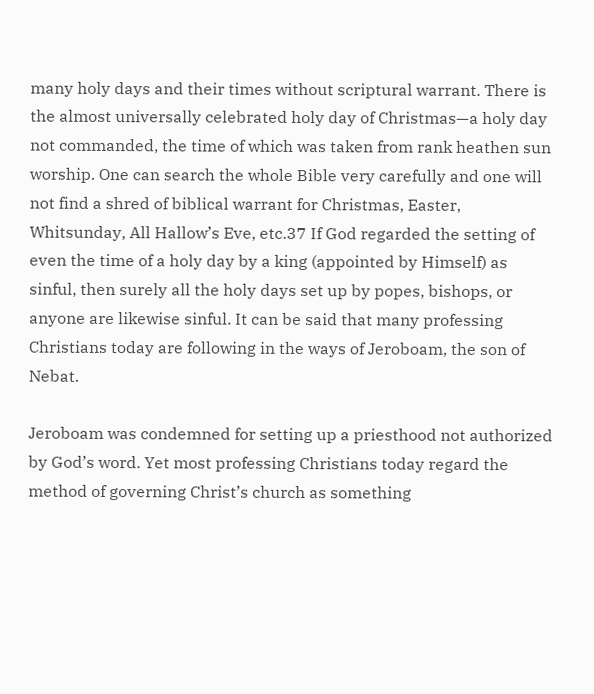many holy days and their times without scriptural warrant. There is the almost universally celebrated holy day of Christmas—a holy day not commanded, the time of which was taken from rank heathen sun worship. One can search the whole Bible very carefully and one will not find a shred of biblical warrant for Christmas, Easter, Whitsunday, All Hallow’s Eve, etc.37 If God regarded the setting of even the time of a holy day by a king (appointed by Himself) as sinful, then surely all the holy days set up by popes, bishops, or anyone are likewise sinful. It can be said that many professing Christians today are following in the ways of Jeroboam, the son of Nebat.

Jeroboam was condemned for setting up a priesthood not authorized by God’s word. Yet most professing Christians today regard the method of governing Christ’s church as something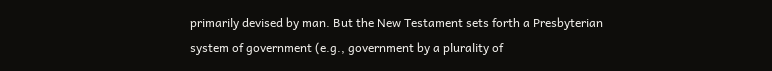primarily devised by man. But the New Testament sets forth a Presbyterian system of government (e.g., government by a plurality of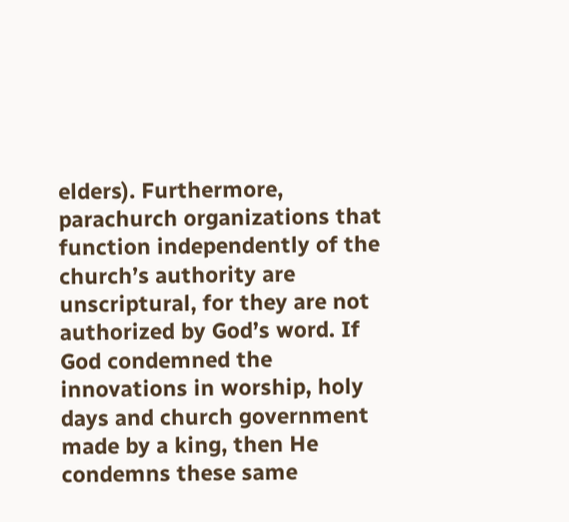elders). Furthermore, parachurch organizations that function independently of the church’s authority are unscriptural, for they are not authorized by God’s word. If God condemned the innovations in worship, holy days and church government made by a king, then He condemns these same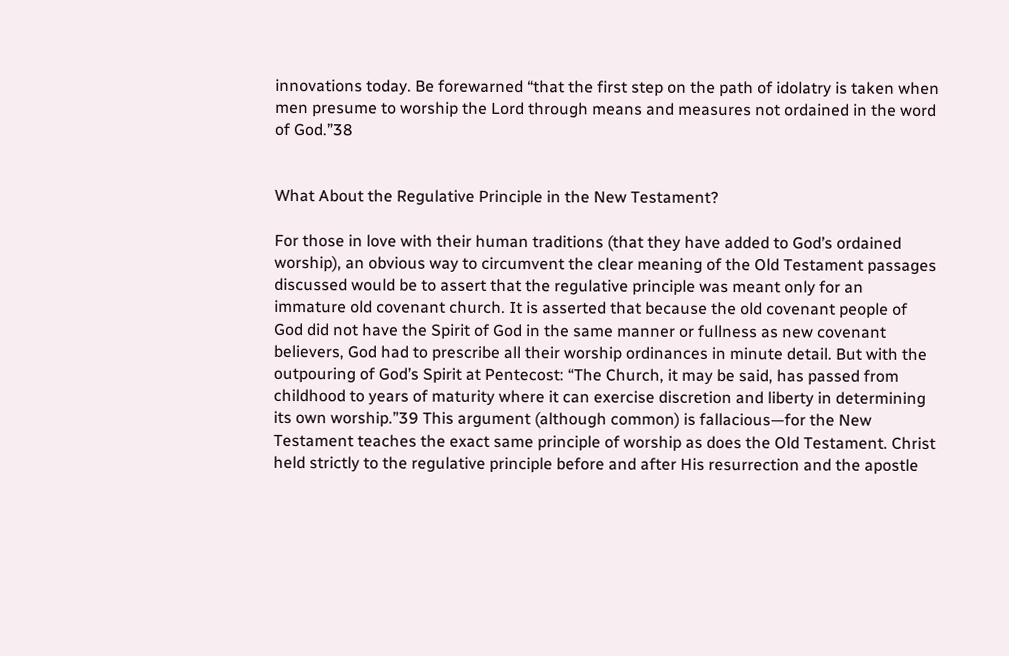innovations today. Be forewarned “that the first step on the path of idolatry is taken when men presume to worship the Lord through means and measures not ordained in the word of God.”38


What About the Regulative Principle in the New Testament?

For those in love with their human traditions (that they have added to God’s ordained worship), an obvious way to circumvent the clear meaning of the Old Testament passages discussed would be to assert that the regulative principle was meant only for an immature old covenant church. It is asserted that because the old covenant people of God did not have the Spirit of God in the same manner or fullness as new covenant believers, God had to prescribe all their worship ordinances in minute detail. But with the outpouring of God’s Spirit at Pentecost: “The Church, it may be said, has passed from childhood to years of maturity where it can exercise discretion and liberty in determining its own worship.”39 This argument (although common) is fallacious—for the New Testament teaches the exact same principle of worship as does the Old Testament. Christ held strictly to the regulative principle before and after His resurrection and the apostle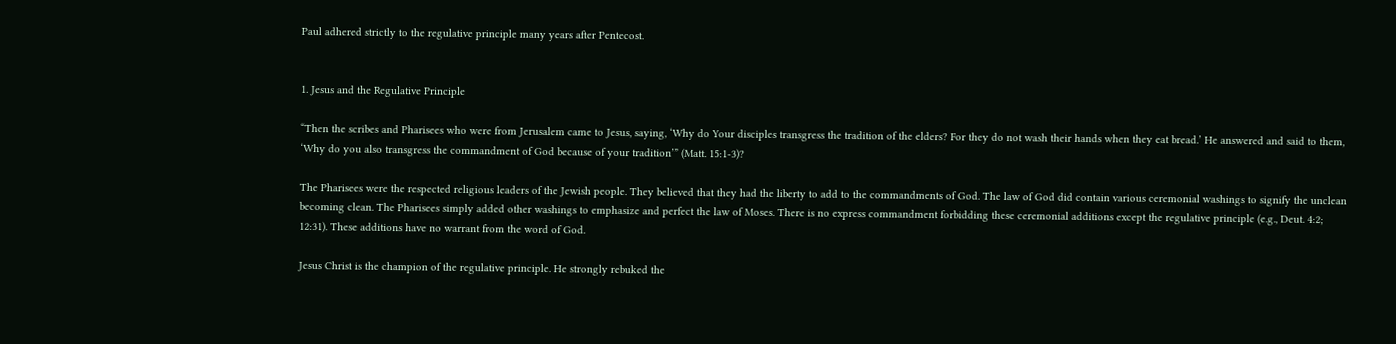Paul adhered strictly to the regulative principle many years after Pentecost.


1. Jesus and the Regulative Principle

“Then the scribes and Pharisees who were from Jerusalem came to Jesus, saying, ‘Why do Your disciples transgress the tradition of the elders? For they do not wash their hands when they eat bread.’ He answered and said to them, ‘Why do you also transgress the commandment of God because of your tradition’” (Matt. 15:1-3)?

The Pharisees were the respected religious leaders of the Jewish people. They believed that they had the liberty to add to the commandments of God. The law of God did contain various ceremonial washings to signify the unclean becoming clean. The Pharisees simply added other washings to emphasize and perfect the law of Moses. There is no express commandment forbidding these ceremonial additions except the regulative principle (e.g., Deut. 4:2; 12:31). These additions have no warrant from the word of God.

Jesus Christ is the champion of the regulative principle. He strongly rebuked the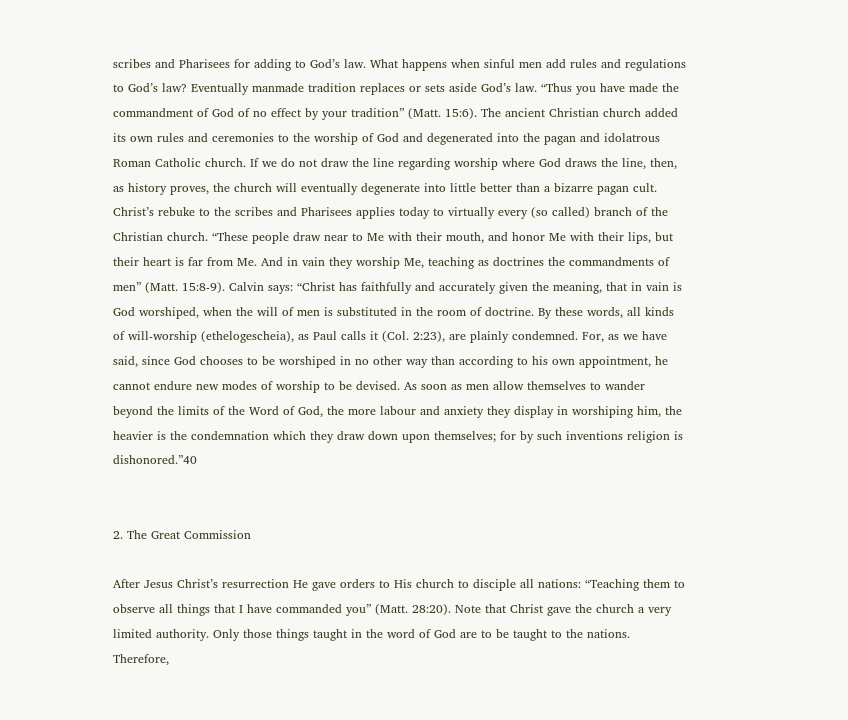scribes and Pharisees for adding to God’s law. What happens when sinful men add rules and regulations to God’s law? Eventually manmade tradition replaces or sets aside God’s law. “Thus you have made the commandment of God of no effect by your tradition” (Matt. 15:6). The ancient Christian church added its own rules and ceremonies to the worship of God and degenerated into the pagan and idolatrous Roman Catholic church. If we do not draw the line regarding worship where God draws the line, then, as history proves, the church will eventually degenerate into little better than a bizarre pagan cult. Christ’s rebuke to the scribes and Pharisees applies today to virtually every (so called) branch of the Christian church. “These people draw near to Me with their mouth, and honor Me with their lips, but their heart is far from Me. And in vain they worship Me, teaching as doctrines the commandments of men” (Matt. 15:8-9). Calvin says: “Christ has faithfully and accurately given the meaning, that in vain is God worshiped, when the will of men is substituted in the room of doctrine. By these words, all kinds of will-worship (ethelogescheia), as Paul calls it (Col. 2:23), are plainly condemned. For, as we have said, since God chooses to be worshiped in no other way than according to his own appointment, he cannot endure new modes of worship to be devised. As soon as men allow themselves to wander beyond the limits of the Word of God, the more labour and anxiety they display in worshiping him, the heavier is the condemnation which they draw down upon themselves; for by such inventions religion is dishonored.”40


2. The Great Commission

After Jesus Christ’s resurrection He gave orders to His church to disciple all nations: “Teaching them to observe all things that I have commanded you” (Matt. 28:20). Note that Christ gave the church a very limited authority. Only those things taught in the word of God are to be taught to the nations. Therefore,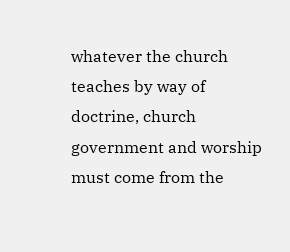whatever the church teaches by way of doctrine, church government and worship must come from the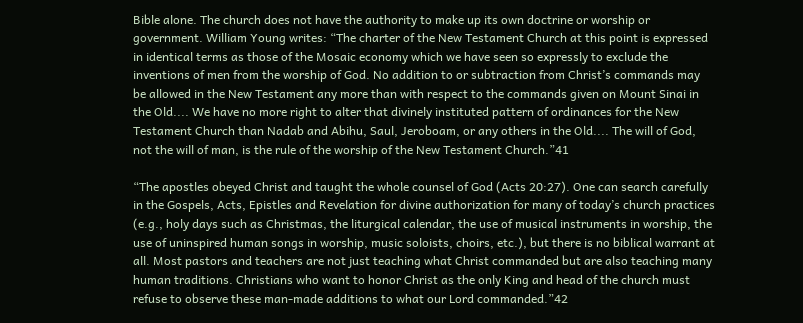Bible alone. The church does not have the authority to make up its own doctrine or worship or government. William Young writes: “The charter of the New Testament Church at this point is expressed in identical terms as those of the Mosaic economy which we have seen so expressly to exclude the inventions of men from the worship of God. No addition to or subtraction from Christ’s commands may be allowed in the New Testament any more than with respect to the commands given on Mount Sinai in the Old.... We have no more right to alter that divinely instituted pattern of ordinances for the New Testament Church than Nadab and Abihu, Saul, Jeroboam, or any others in the Old.... The will of God, not the will of man, is the rule of the worship of the New Testament Church.”41

“The apostles obeyed Christ and taught the whole counsel of God (Acts 20:27). One can search carefully in the Gospels, Acts, Epistles and Revelation for divine authorization for many of today’s church practices (e.g., holy days such as Christmas, the liturgical calendar, the use of musical instruments in worship, the use of uninspired human songs in worship, music soloists, choirs, etc.), but there is no biblical warrant at all. Most pastors and teachers are not just teaching what Christ commanded but are also teaching many human traditions. Christians who want to honor Christ as the only King and head of the church must refuse to observe these man-made additions to what our Lord commanded.”42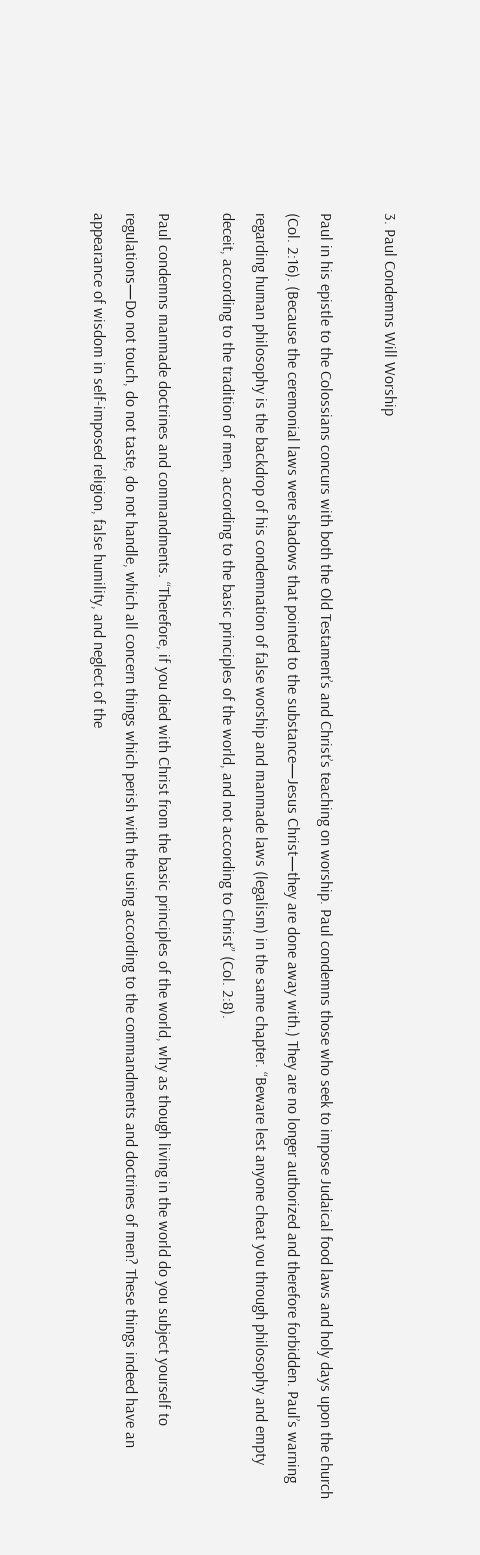3. Paul Condemns Will Worship

Paul in his epistle to the Colossians concurs with both the Old Testament’s and Christ’s teaching on worship. Paul condemns those who seek to impose Judaical food laws and holy days upon the church (Col. 2:16). (Because the ceremonial laws were shadows that pointed to the substance—Jesus Christ—they are done away with.) They are no longer authorized and therefore forbidden. Paul’s warning regarding human philosophy is the backdrop of his condemnation of false worship and manmade laws (legalism) in the same chapter. “Beware lest anyone cheat you through philosophy and empty deceit, according to the tradition of men, according to the basic principles of the world, and not according to Christ” (Col. 2:8).

Paul condemns manmade doctrines and commandments. “Therefore, if you died with Christ from the basic principles of the world, why as though living in the world do you subject yourself to regulations—Do not touch, do not taste, do not handle, which all concern things which perish with the using according to the commandments and doctrines of men? These things indeed have an appearance of wisdom in self-imposed religion, false humility, and neglect of the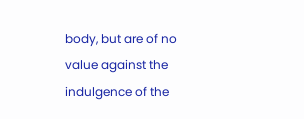body, but are of no value against the indulgence of the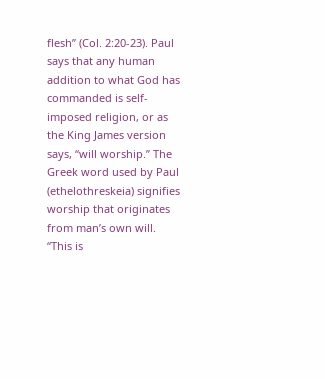flesh” (Col. 2:20-23). Paul says that any human addition to what God has commanded is self-imposed religion, or as the King James version says, “will worship.” The Greek word used by Paul (ethelothreskeia) signifies worship that originates from man’s own will. “This is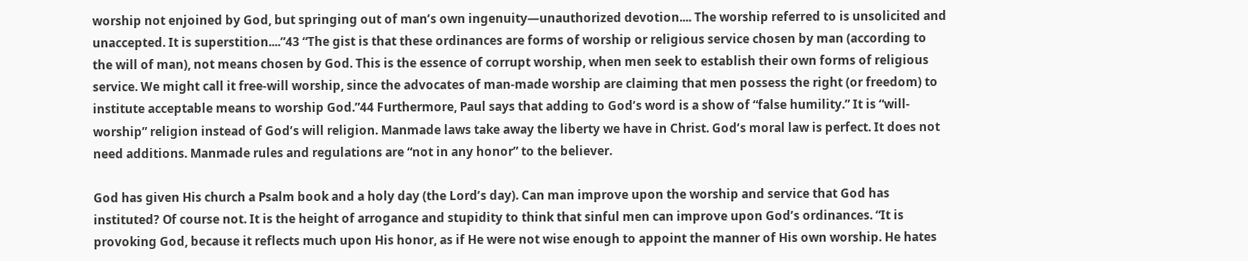worship not enjoined by God, but springing out of man’s own ingenuity—unauthorized devotion.... The worship referred to is unsolicited and unaccepted. It is superstition....”43 “The gist is that these ordinances are forms of worship or religious service chosen by man (according to the will of man), not means chosen by God. This is the essence of corrupt worship, when men seek to establish their own forms of religious service. We might call it free-will worship, since the advocates of man-made worship are claiming that men possess the right (or freedom) to institute acceptable means to worship God.”44 Furthermore, Paul says that adding to God’s word is a show of “false humility.” It is “will-worship” religion instead of God’s will religion. Manmade laws take away the liberty we have in Christ. God’s moral law is perfect. It does not need additions. Manmade rules and regulations are “not in any honor” to the believer.

God has given His church a Psalm book and a holy day (the Lord’s day). Can man improve upon the worship and service that God has instituted? Of course not. It is the height of arrogance and stupidity to think that sinful men can improve upon God’s ordinances. “It is provoking God, because it reflects much upon His honor, as if He were not wise enough to appoint the manner of His own worship. He hates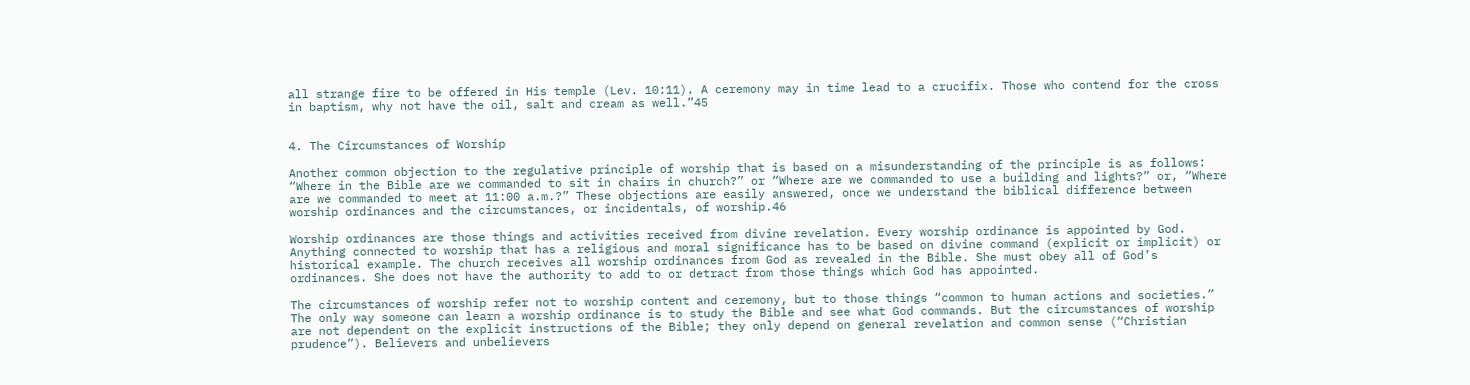all strange fire to be offered in His temple (Lev. 10:11). A ceremony may in time lead to a crucifix. Those who contend for the cross in baptism, why not have the oil, salt and cream as well.”45


4. The Circumstances of Worship

Another common objection to the regulative principle of worship that is based on a misunderstanding of the principle is as follows: “Where in the Bible are we commanded to sit in chairs in church?” or “Where are we commanded to use a building and lights?” or, “Where are we commanded to meet at 11:00 a.m.?” These objections are easily answered, once we understand the biblical difference between worship ordinances and the circumstances, or incidentals, of worship.46

Worship ordinances are those things and activities received from divine revelation. Every worship ordinance is appointed by God. Anything connected to worship that has a religious and moral significance has to be based on divine command (explicit or implicit) or historical example. The church receives all worship ordinances from God as revealed in the Bible. She must obey all of God’s ordinances. She does not have the authority to add to or detract from those things which God has appointed.

The circumstances of worship refer not to worship content and ceremony, but to those things “common to human actions and societies.” The only way someone can learn a worship ordinance is to study the Bible and see what God commands. But the circumstances of worship are not dependent on the explicit instructions of the Bible; they only depend on general revelation and common sense (“Christian prudence”). Believers and unbelievers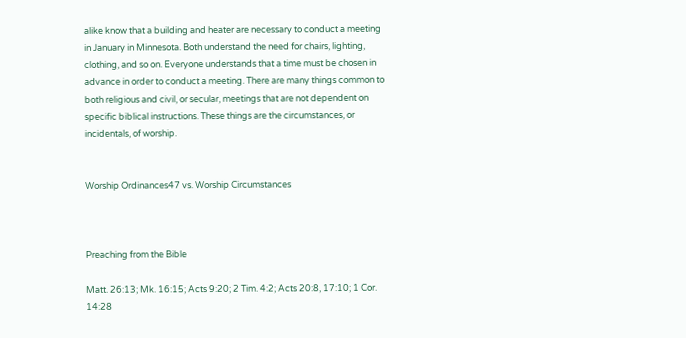alike know that a building and heater are necessary to conduct a meeting in January in Minnesota. Both understand the need for chairs, lighting, clothing, and so on. Everyone understands that a time must be chosen in advance in order to conduct a meeting. There are many things common to both religious and civil, or secular, meetings that are not dependent on specific biblical instructions. These things are the circumstances, or incidentals, of worship.


Worship Ordinances47 vs. Worship Circumstances



Preaching from the Bible

Matt. 26:13; Mk. 16:15; Acts 9:20; 2 Tim. 4:2; Acts 20:8, 17:10; 1 Cor. 14:28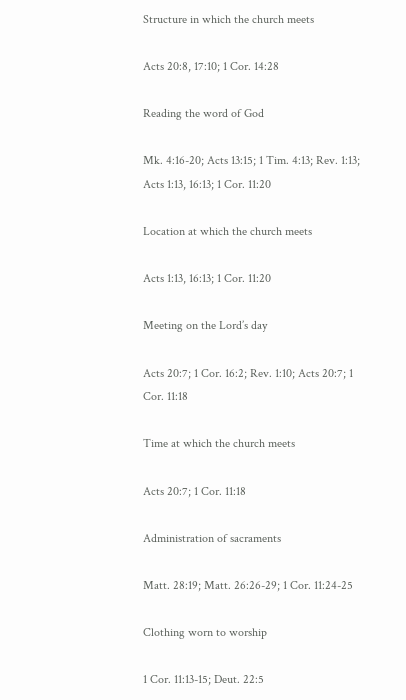Structure in which the church meets

Acts 20:8, 17:10; 1 Cor. 14:28

Reading the word of God

Mk. 4:16-20; Acts 13:15; 1 Tim. 4:13; Rev. 1:13; Acts 1:13, 16:13; 1 Cor. 11:20

Location at which the church meets

Acts 1:13, 16:13; 1 Cor. 11:20

Meeting on the Lord’s day

Acts 20:7; 1 Cor. 16:2; Rev. 1:10; Acts 20:7; 1 Cor. 11:18

Time at which the church meets

Acts 20:7; 1 Cor. 11:18

Administration of sacraments

Matt. 28:19; Matt. 26:26-29; 1 Cor. 11:24-25

Clothing worn to worship

1 Cor. 11:13-15; Deut. 22:5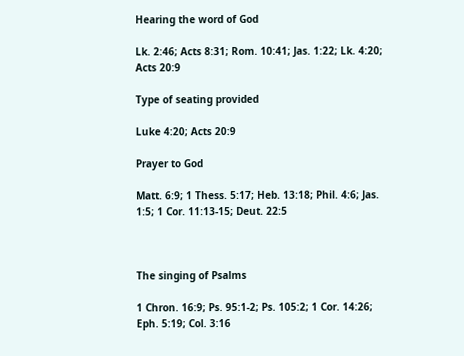Hearing the word of God

Lk. 2:46; Acts 8:31; Rom. 10:41; Jas. 1:22; Lk. 4:20; Acts 20:9

Type of seating provided

Luke 4:20; Acts 20:9

Prayer to God

Matt. 6:9; 1 Thess. 5:17; Heb. 13:18; Phil. 4:6; Jas. 1:5; 1 Cor. 11:13-15; Deut. 22:5



The singing of Psalms

1 Chron. 16:9; Ps. 95:1-2; Ps. 105:2; 1 Cor. 14:26; Eph. 5:19; Col. 3:16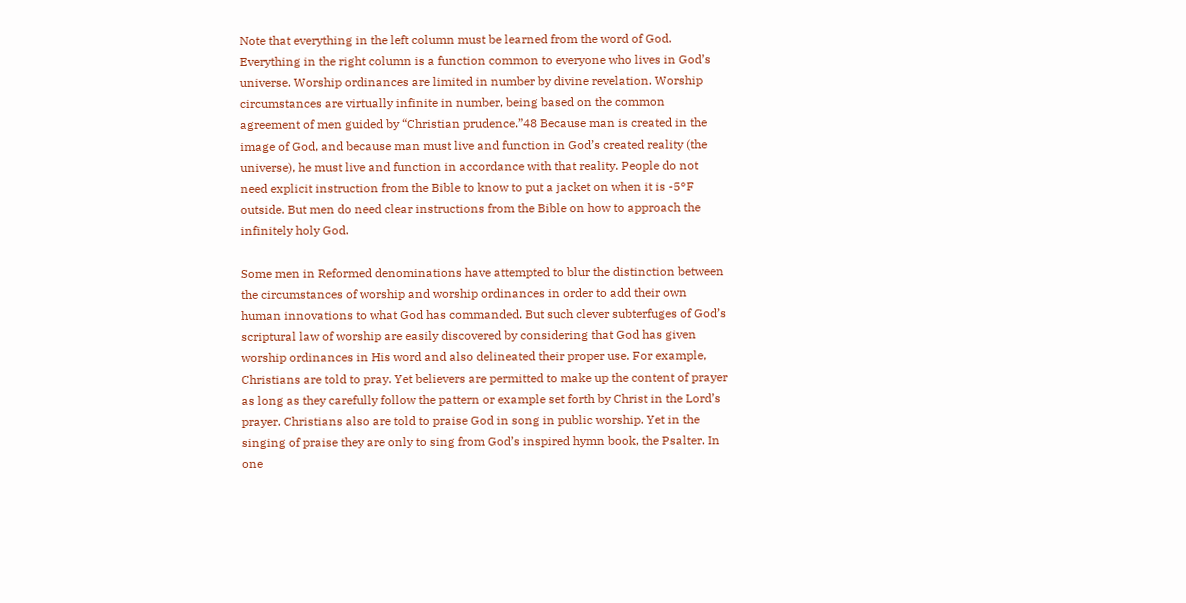Note that everything in the left column must be learned from the word of God. Everything in the right column is a function common to everyone who lives in God’s universe. Worship ordinances are limited in number by divine revelation. Worship circumstances are virtually infinite in number, being based on the common agreement of men guided by “Christian prudence.”48 Because man is created in the image of God, and because man must live and function in God’s created reality (the universe), he must live and function in accordance with that reality. People do not need explicit instruction from the Bible to know to put a jacket on when it is -5°F outside. But men do need clear instructions from the Bible on how to approach the infinitely holy God.

Some men in Reformed denominations have attempted to blur the distinction between the circumstances of worship and worship ordinances in order to add their own human innovations to what God has commanded. But such clever subterfuges of God’s scriptural law of worship are easily discovered by considering that God has given worship ordinances in His word and also delineated their proper use. For example, Christians are told to pray. Yet believers are permitted to make up the content of prayer as long as they carefully follow the pattern or example set forth by Christ in the Lord’s prayer. Christians also are told to praise God in song in public worship. Yet in the singing of praise they are only to sing from God’s inspired hymn book, the Psalter. In one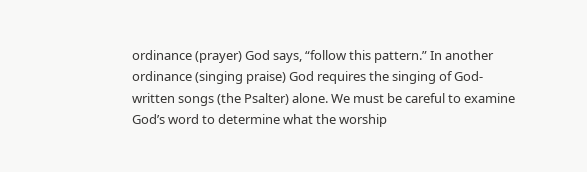ordinance (prayer) God says, “follow this pattern.” In another ordinance (singing praise) God requires the singing of God-written songs (the Psalter) alone. We must be careful to examine God’s word to determine what the worship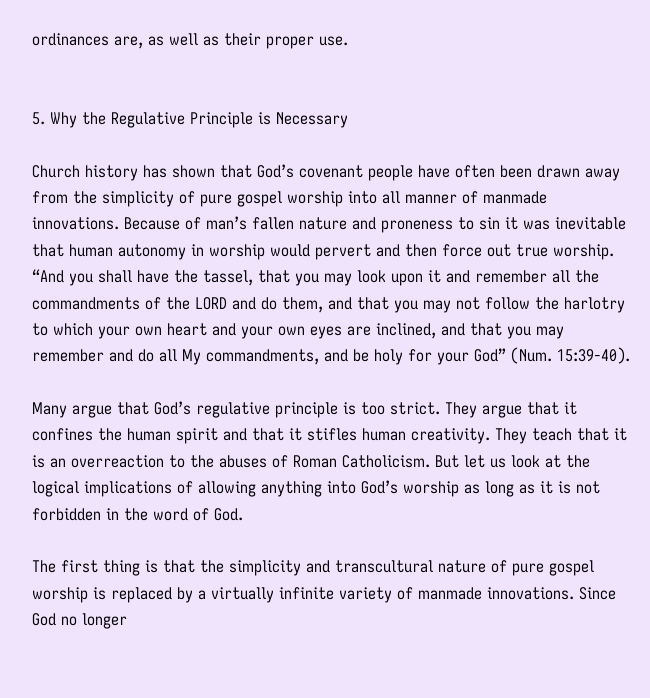ordinances are, as well as their proper use.


5. Why the Regulative Principle is Necessary

Church history has shown that God’s covenant people have often been drawn away from the simplicity of pure gospel worship into all manner of manmade innovations. Because of man’s fallen nature and proneness to sin it was inevitable that human autonomy in worship would pervert and then force out true worship. “And you shall have the tassel, that you may look upon it and remember all the commandments of the LORD and do them, and that you may not follow the harlotry to which your own heart and your own eyes are inclined, and that you may remember and do all My commandments, and be holy for your God” (Num. 15:39-40).

Many argue that God’s regulative principle is too strict. They argue that it confines the human spirit and that it stifles human creativity. They teach that it is an overreaction to the abuses of Roman Catholicism. But let us look at the logical implications of allowing anything into God’s worship as long as it is not forbidden in the word of God.

The first thing is that the simplicity and transcultural nature of pure gospel worship is replaced by a virtually infinite variety of manmade innovations. Since God no longer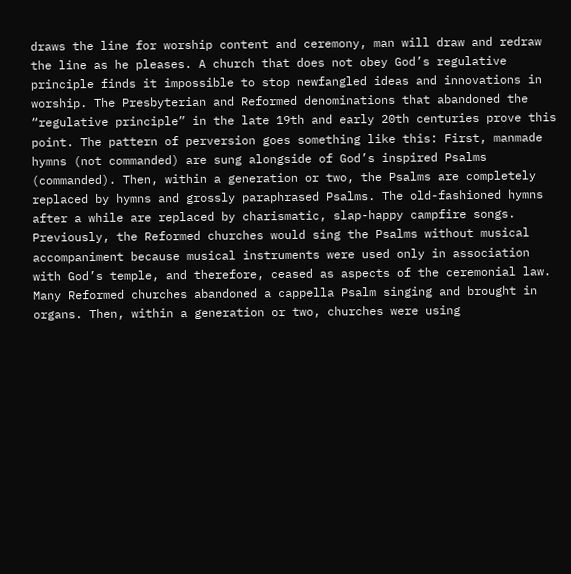draws the line for worship content and ceremony, man will draw and redraw the line as he pleases. A church that does not obey God’s regulative principle finds it impossible to stop newfangled ideas and innovations in worship. The Presbyterian and Reformed denominations that abandoned the “regulative principle” in the late 19th and early 20th centuries prove this point. The pattern of perversion goes something like this: First, manmade hymns (not commanded) are sung alongside of God’s inspired Psalms (commanded). Then, within a generation or two, the Psalms are completely replaced by hymns and grossly paraphrased Psalms. The old-fashioned hymns after a while are replaced by charismatic, slap-happy campfire songs. Previously, the Reformed churches would sing the Psalms without musical accompaniment because musical instruments were used only in association with God’s temple, and therefore, ceased as aspects of the ceremonial law. Many Reformed churches abandoned a cappella Psalm singing and brought in organs. Then, within a generation or two, churches were using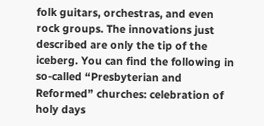folk guitars, orchestras, and even rock groups. The innovations just described are only the tip of the iceberg. You can find the following in so-called “Presbyterian and Reformed” churches: celebration of holy days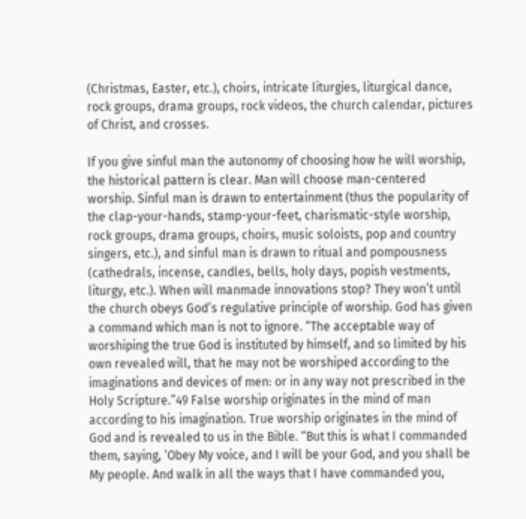(Christmas, Easter, etc.), choirs, intricate liturgies, liturgical dance, rock groups, drama groups, rock videos, the church calendar, pictures of Christ, and crosses.

If you give sinful man the autonomy of choosing how he will worship, the historical pattern is clear. Man will choose man-centered worship. Sinful man is drawn to entertainment (thus the popularity of the clap-your-hands, stamp-your-feet, charismatic-style worship, rock groups, drama groups, choirs, music soloists, pop and country singers, etc.), and sinful man is drawn to ritual and pompousness (cathedrals, incense, candles, bells, holy days, popish vestments, liturgy, etc.). When will manmade innovations stop? They won’t until the church obeys God’s regulative principle of worship. God has given a command which man is not to ignore. “The acceptable way of worshiping the true God is instituted by himself, and so limited by his own revealed will, that he may not be worshiped according to the imaginations and devices of men: or in any way not prescribed in the Holy Scripture.”49 False worship originates in the mind of man according to his imagination. True worship originates in the mind of God and is revealed to us in the Bible. “But this is what I commanded them, saying, ‘Obey My voice, and I will be your God, and you shall be My people. And walk in all the ways that I have commanded you,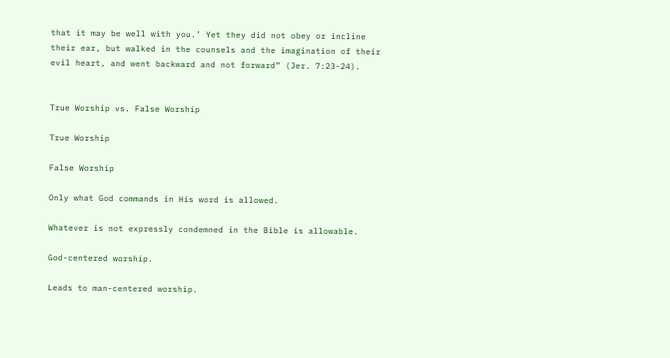that it may be well with you.’ Yet they did not obey or incline their ear, but walked in the counsels and the imagination of their evil heart, and went backward and not forward” (Jer. 7:23-24).


True Worship vs. False Worship

True Worship

False Worship

Only what God commands in His word is allowed.

Whatever is not expressly condemned in the Bible is allowable.

God-centered worship.

Leads to man-centered worship.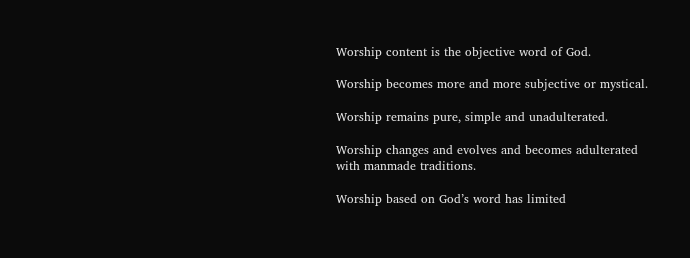Worship content is the objective word of God.

Worship becomes more and more subjective or mystical.

Worship remains pure, simple and unadulterated.

Worship changes and evolves and becomes adulterated with manmade traditions.

Worship based on God’s word has limited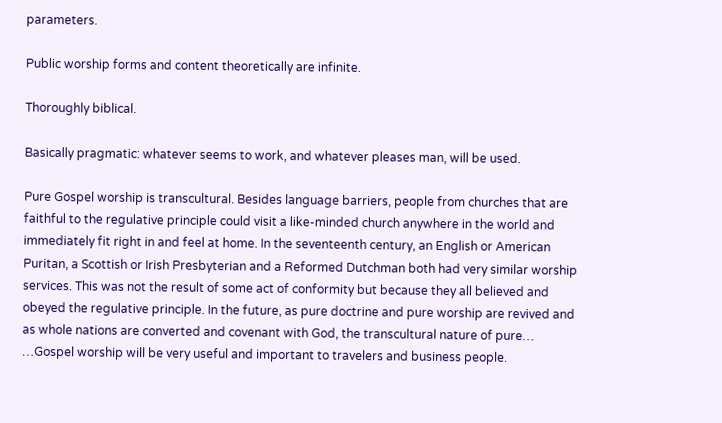parameters.

Public worship forms and content theoretically are infinite.

Thoroughly biblical.

Basically pragmatic: whatever seems to work, and whatever pleases man, will be used.

Pure Gospel worship is transcultural. Besides language barriers, people from churches that are faithful to the regulative principle could visit a like-minded church anywhere in the world and immediately fit right in and feel at home. In the seventeenth century, an English or American Puritan, a Scottish or Irish Presbyterian and a Reformed Dutchman both had very similar worship services. This was not the result of some act of conformity but because they all believed and obeyed the regulative principle. In the future, as pure doctrine and pure worship are revived and as whole nations are converted and covenant with God, the transcultural nature of pure… …Gospel worship will be very useful and important to travelers and business people.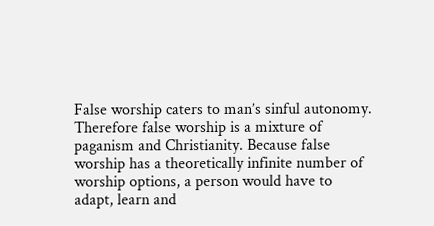False worship caters to man’s sinful autonomy. Therefore false worship is a mixture of paganism and Christianity. Because false worship has a theoretically infinite number of worship options, a person would have to adapt, learn and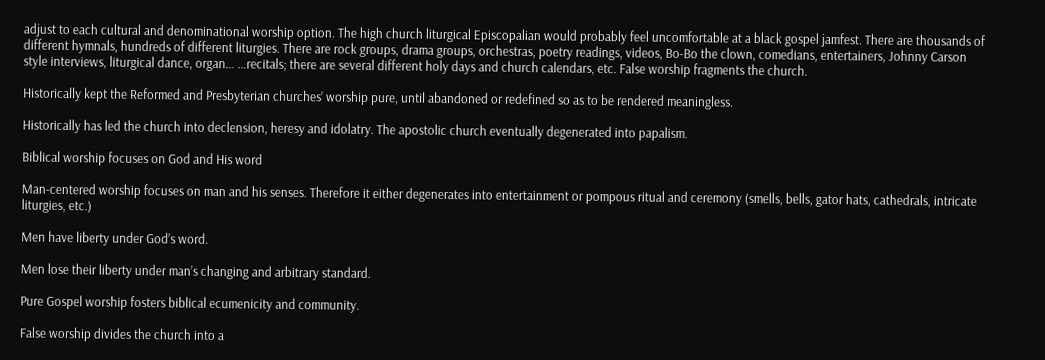adjust to each cultural and denominational worship option. The high church liturgical Episcopalian would probably feel uncomfortable at a black gospel jamfest. There are thousands of different hymnals, hundreds of different liturgies. There are rock groups, drama groups, orchestras, poetry readings, videos, Bo-Bo the clown, comedians, entertainers, Johnny Carson style interviews, liturgical dance, organ… …recitals; there are several different holy days and church calendars, etc. False worship fragments the church.

Historically kept the Reformed and Presbyterian churches’ worship pure, until abandoned or redefined so as to be rendered meaningless.

Historically has led the church into declension, heresy and idolatry. The apostolic church eventually degenerated into papalism.

Biblical worship focuses on God and His word

Man-centered worship focuses on man and his senses. Therefore it either degenerates into entertainment or pompous ritual and ceremony (smells, bells, gator hats, cathedrals, intricate liturgies, etc.)

Men have liberty under God’s word.

Men lose their liberty under man’s changing and arbitrary standard.

Pure Gospel worship fosters biblical ecumenicity and community.

False worship divides the church into a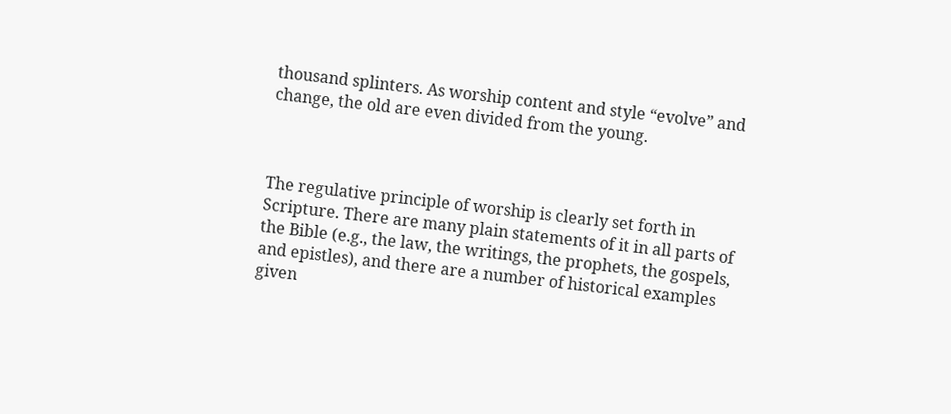thousand splinters. As worship content and style “evolve” and change, the old are even divided from the young.



The regulative principle of worship is clearly set forth in Scripture. There are many plain statements of it in all parts of the Bible (e.g., the law, the writings, the prophets, the gospels, and epistles), and there are a number of historical examples given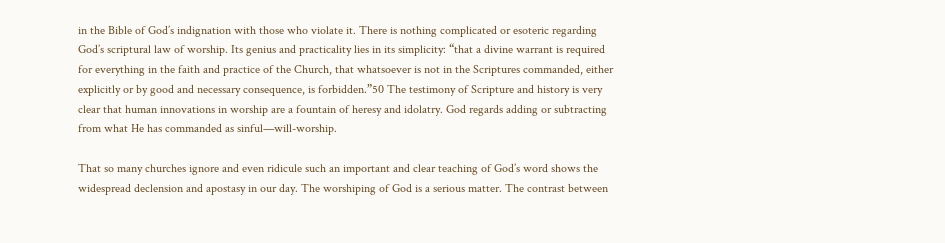in the Bible of God’s indignation with those who violate it. There is nothing complicated or esoteric regarding God’s scriptural law of worship. Its genius and practicality lies in its simplicity: “that a divine warrant is required for everything in the faith and practice of the Church, that whatsoever is not in the Scriptures commanded, either explicitly or by good and necessary consequence, is forbidden.”50 The testimony of Scripture and history is very clear that human innovations in worship are a fountain of heresy and idolatry. God regards adding or subtracting from what He has commanded as sinful—will-worship.

That so many churches ignore and even ridicule such an important and clear teaching of God’s word shows the widespread declension and apostasy in our day. The worshiping of God is a serious matter. The contrast between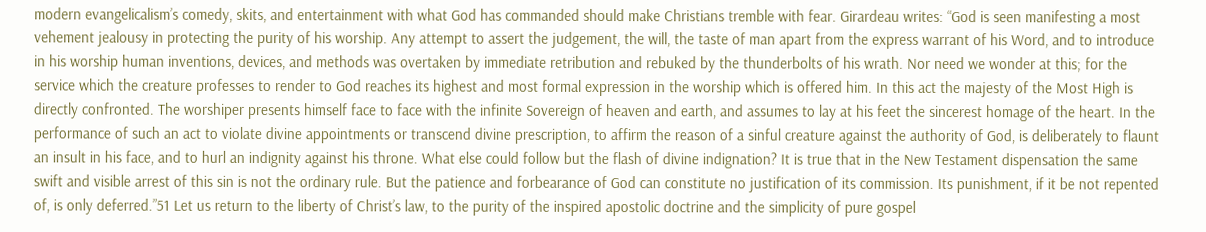modern evangelicalism’s comedy, skits, and entertainment with what God has commanded should make Christians tremble with fear. Girardeau writes: “God is seen manifesting a most vehement jealousy in protecting the purity of his worship. Any attempt to assert the judgement, the will, the taste of man apart from the express warrant of his Word, and to introduce in his worship human inventions, devices, and methods was overtaken by immediate retribution and rebuked by the thunderbolts of his wrath. Nor need we wonder at this; for the service which the creature professes to render to God reaches its highest and most formal expression in the worship which is offered him. In this act the majesty of the Most High is directly confronted. The worshiper presents himself face to face with the infinite Sovereign of heaven and earth, and assumes to lay at his feet the sincerest homage of the heart. In the performance of such an act to violate divine appointments or transcend divine prescription, to affirm the reason of a sinful creature against the authority of God, is deliberately to flaunt an insult in his face, and to hurl an indignity against his throne. What else could follow but the flash of divine indignation? It is true that in the New Testament dispensation the same swift and visible arrest of this sin is not the ordinary rule. But the patience and forbearance of God can constitute no justification of its commission. Its punishment, if it be not repented of, is only deferred.”51 Let us return to the liberty of Christ’s law, to the purity of the inspired apostolic doctrine and the simplicity of pure gospel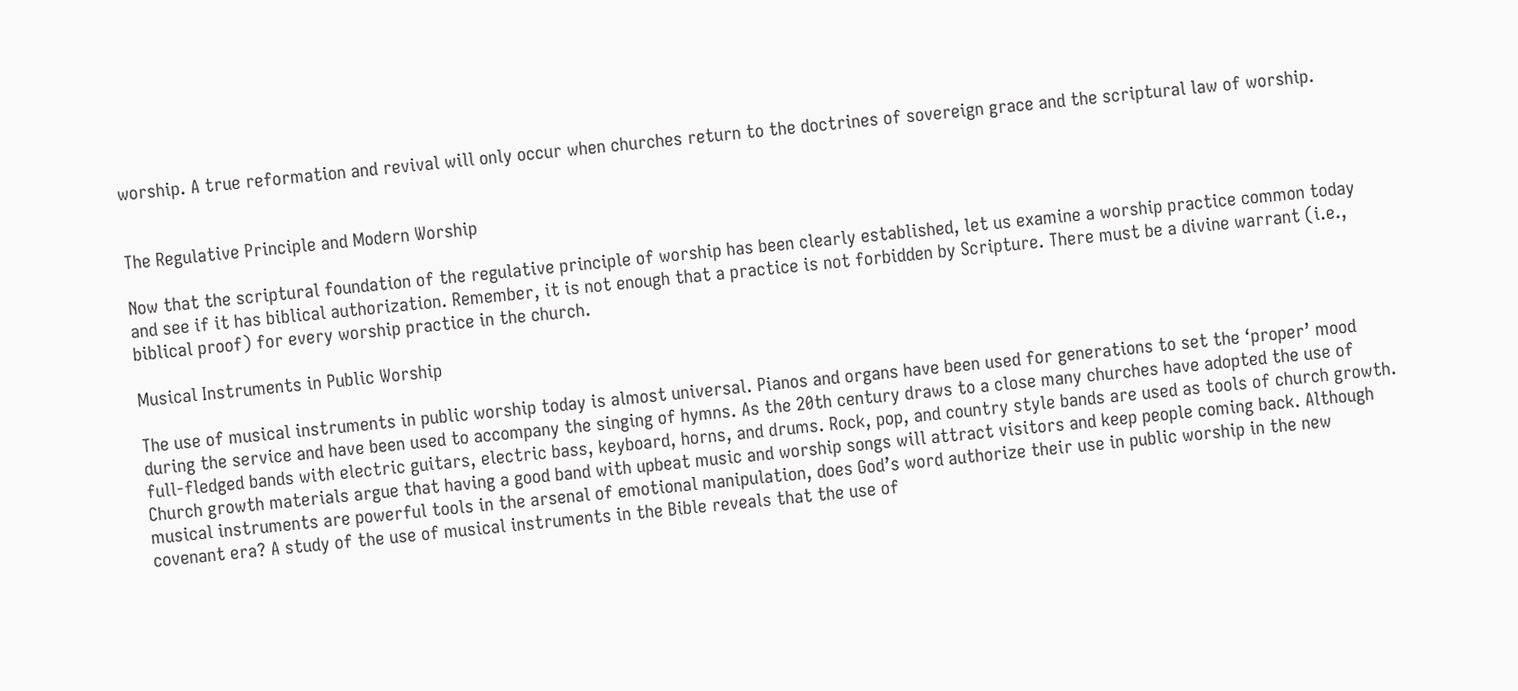worship. A true reformation and revival will only occur when churches return to the doctrines of sovereign grace and the scriptural law of worship.


The Regulative Principle and Modern Worship

Now that the scriptural foundation of the regulative principle of worship has been clearly established, let us examine a worship practice common today and see if it has biblical authorization. Remember, it is not enough that a practice is not forbidden by Scripture. There must be a divine warrant (i.e., biblical proof) for every worship practice in the church.

Musical Instruments in Public Worship

The use of musical instruments in public worship today is almost universal. Pianos and organs have been used for generations to set the ‘proper’ mood during the service and have been used to accompany the singing of hymns. As the 20th century draws to a close many churches have adopted the use of full-fledged bands with electric guitars, electric bass, keyboard, horns, and drums. Rock, pop, and country style bands are used as tools of church growth. Church growth materials argue that having a good band with upbeat music and worship songs will attract visitors and keep people coming back. Although musical instruments are powerful tools in the arsenal of emotional manipulation, does God’s word authorize their use in public worship in the new covenant era? A study of the use of musical instruments in the Bible reveals that the use of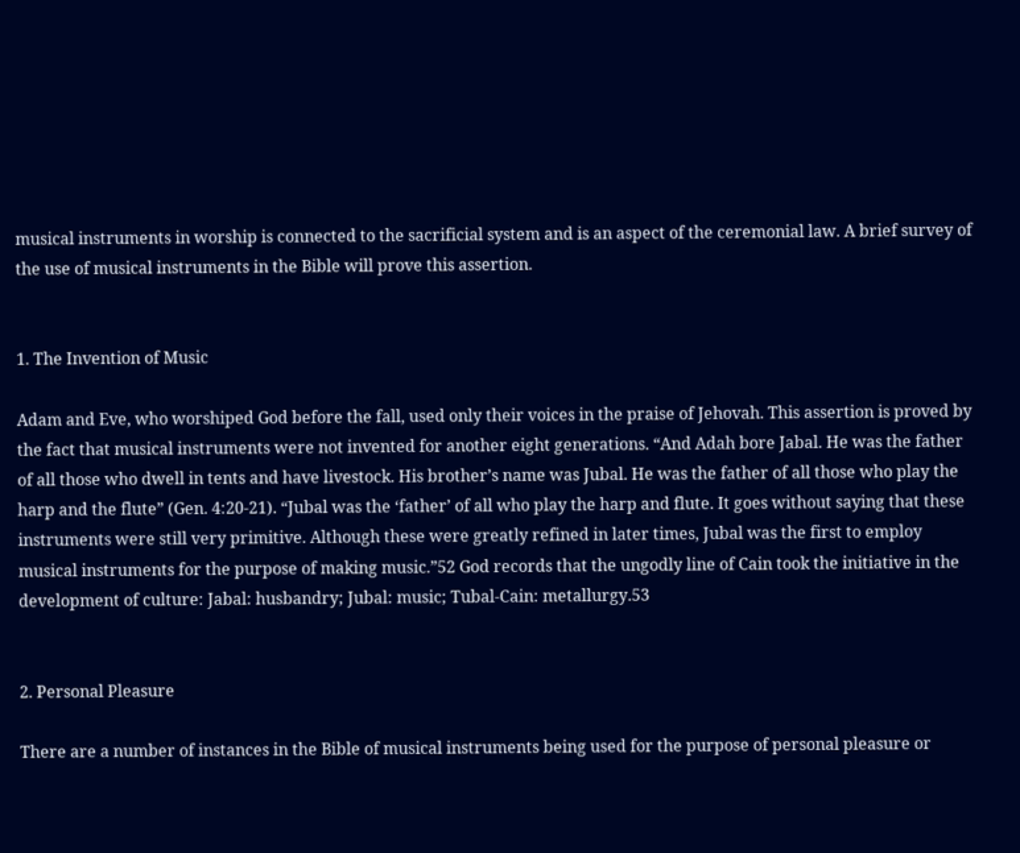musical instruments in worship is connected to the sacrificial system and is an aspect of the ceremonial law. A brief survey of the use of musical instruments in the Bible will prove this assertion.


1. The Invention of Music

Adam and Eve, who worshiped God before the fall, used only their voices in the praise of Jehovah. This assertion is proved by the fact that musical instruments were not invented for another eight generations. “And Adah bore Jabal. He was the father of all those who dwell in tents and have livestock. His brother’s name was Jubal. He was the father of all those who play the harp and the flute” (Gen. 4:20-21). “Jubal was the ‘father’ of all who play the harp and flute. It goes without saying that these instruments were still very primitive. Although these were greatly refined in later times, Jubal was the first to employ musical instruments for the purpose of making music.”52 God records that the ungodly line of Cain took the initiative in the development of culture: Jabal: husbandry; Jubal: music; Tubal-Cain: metallurgy.53


2. Personal Pleasure

There are a number of instances in the Bible of musical instruments being used for the purpose of personal pleasure or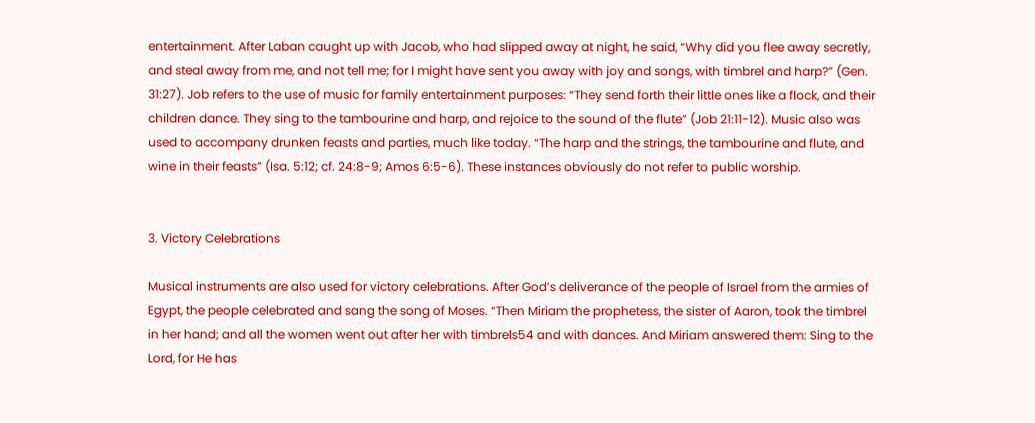entertainment. After Laban caught up with Jacob, who had slipped away at night, he said, “Why did you flee away secretly, and steal away from me, and not tell me; for I might have sent you away with joy and songs, with timbrel and harp?” (Gen. 31:27). Job refers to the use of music for family entertainment purposes: “They send forth their little ones like a flock, and their children dance. They sing to the tambourine and harp, and rejoice to the sound of the flute” (Job 21:11-12). Music also was used to accompany drunken feasts and parties, much like today. “The harp and the strings, the tambourine and flute, and wine in their feasts” (Isa. 5:12; cf. 24:8-9; Amos 6:5-6). These instances obviously do not refer to public worship.


3. Victory Celebrations

Musical instruments are also used for victory celebrations. After God’s deliverance of the people of Israel from the armies of Egypt, the people celebrated and sang the song of Moses. “Then Miriam the prophetess, the sister of Aaron, took the timbrel in her hand; and all the women went out after her with timbrels54 and with dances. And Miriam answered them: Sing to the Lord, for He has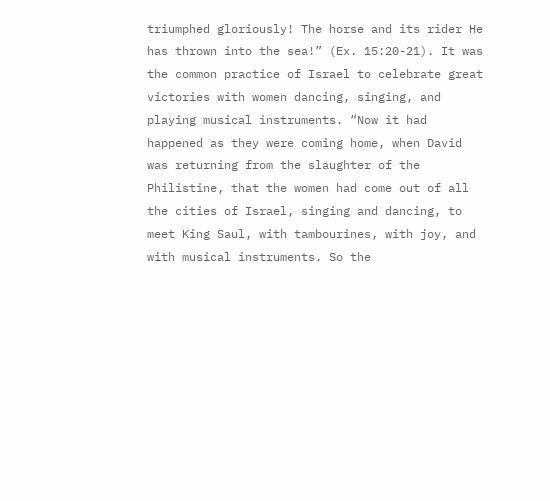triumphed gloriously! The horse and its rider He has thrown into the sea!” (Ex. 15:20-21). It was the common practice of Israel to celebrate great victories with women dancing, singing, and playing musical instruments. “Now it had happened as they were coming home, when David was returning from the slaughter of the Philistine, that the women had come out of all the cities of Israel, singing and dancing, to meet King Saul, with tambourines, with joy, and with musical instruments. So the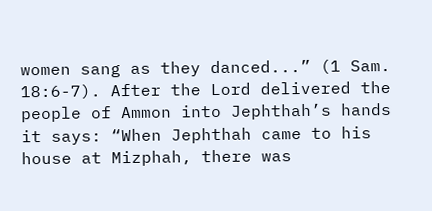women sang as they danced...” (1 Sam. 18:6-7). After the Lord delivered the people of Ammon into Jephthah’s hands it says: “When Jephthah came to his house at Mizphah, there was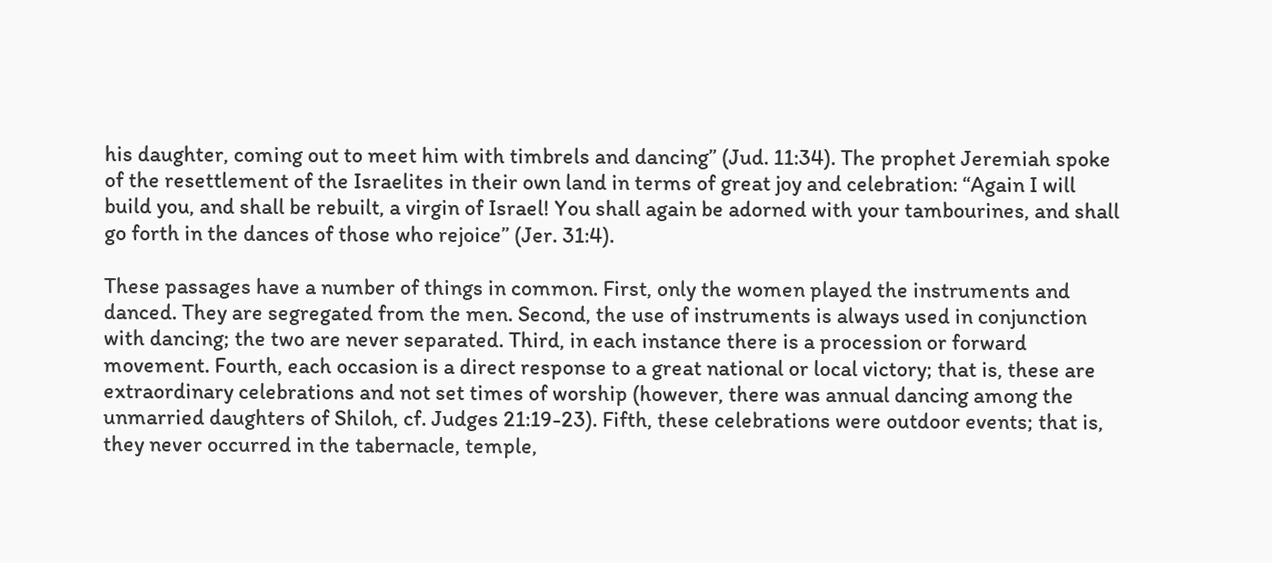his daughter, coming out to meet him with timbrels and dancing” (Jud. 11:34). The prophet Jeremiah spoke of the resettlement of the Israelites in their own land in terms of great joy and celebration: “Again I will build you, and shall be rebuilt, a virgin of Israel! You shall again be adorned with your tambourines, and shall go forth in the dances of those who rejoice” (Jer. 31:4).

These passages have a number of things in common. First, only the women played the instruments and danced. They are segregated from the men. Second, the use of instruments is always used in conjunction with dancing; the two are never separated. Third, in each instance there is a procession or forward movement. Fourth, each occasion is a direct response to a great national or local victory; that is, these are extraordinary celebrations and not set times of worship (however, there was annual dancing among the unmarried daughters of Shiloh, cf. Judges 21:19-23). Fifth, these celebrations were outdoor events; that is, they never occurred in the tabernacle, temple,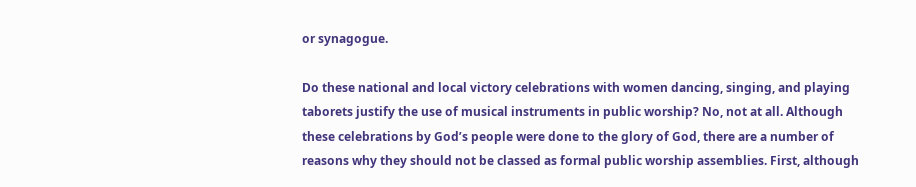or synagogue.

Do these national and local victory celebrations with women dancing, singing, and playing taborets justify the use of musical instruments in public worship? No, not at all. Although these celebrations by God’s people were done to the glory of God, there are a number of reasons why they should not be classed as formal public worship assemblies. First, although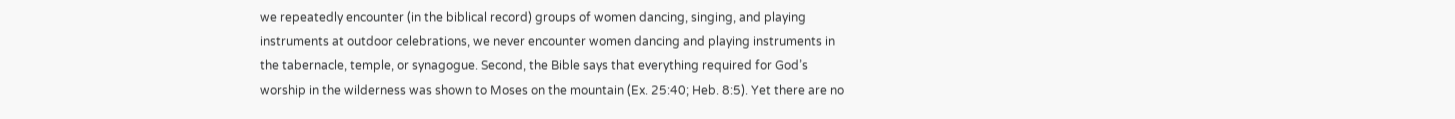we repeatedly encounter (in the biblical record) groups of women dancing, singing, and playing instruments at outdoor celebrations, we never encounter women dancing and playing instruments in the tabernacle, temple, or synagogue. Second, the Bible says that everything required for God’s worship in the wilderness was shown to Moses on the mountain (Ex. 25:40; Heb. 8:5). Yet there are no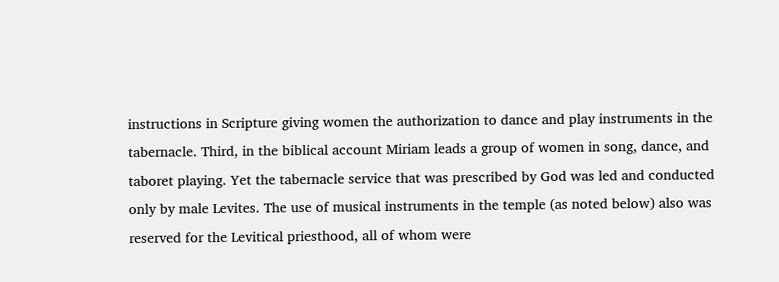instructions in Scripture giving women the authorization to dance and play instruments in the tabernacle. Third, in the biblical account Miriam leads a group of women in song, dance, and taboret playing. Yet the tabernacle service that was prescribed by God was led and conducted only by male Levites. The use of musical instruments in the temple (as noted below) also was reserved for the Levitical priesthood, all of whom were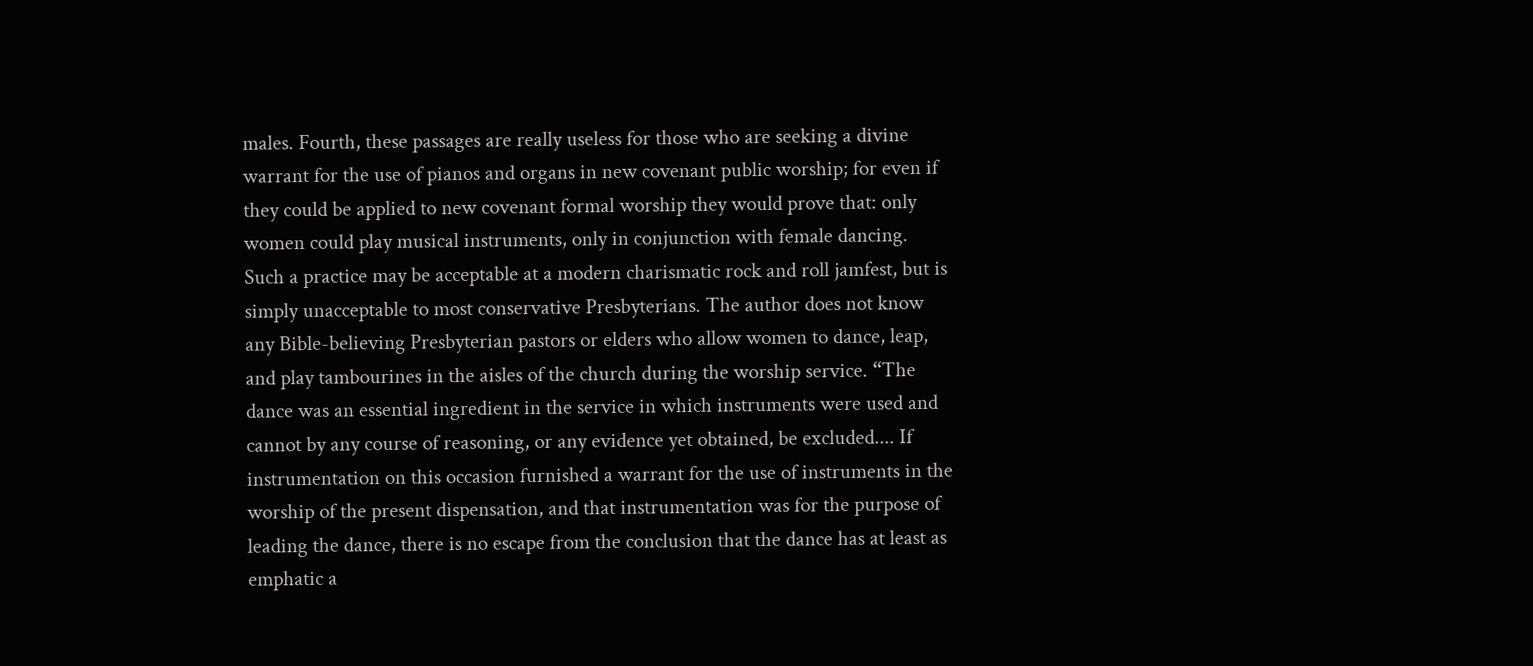males. Fourth, these passages are really useless for those who are seeking a divine warrant for the use of pianos and organs in new covenant public worship; for even if they could be applied to new covenant formal worship they would prove that: only women could play musical instruments, only in conjunction with female dancing. Such a practice may be acceptable at a modern charismatic rock and roll jamfest, but is simply unacceptable to most conservative Presbyterians. The author does not know any Bible-believing Presbyterian pastors or elders who allow women to dance, leap, and play tambourines in the aisles of the church during the worship service. “The dance was an essential ingredient in the service in which instruments were used and cannot by any course of reasoning, or any evidence yet obtained, be excluded.... If instrumentation on this occasion furnished a warrant for the use of instruments in the worship of the present dispensation, and that instrumentation was for the purpose of leading the dance, there is no escape from the conclusion that the dance has at least as emphatic a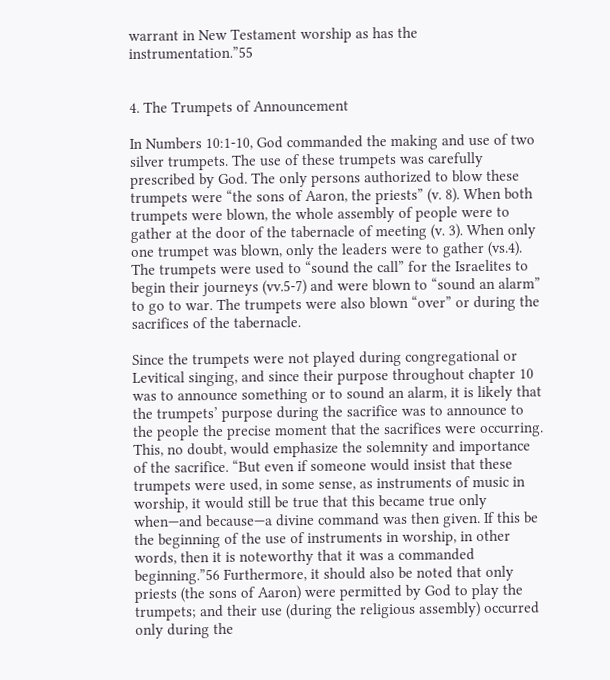warrant in New Testament worship as has the instrumentation.”55


4. The Trumpets of Announcement

In Numbers 10:1-10, God commanded the making and use of two silver trumpets. The use of these trumpets was carefully prescribed by God. The only persons authorized to blow these trumpets were “the sons of Aaron, the priests” (v. 8). When both trumpets were blown, the whole assembly of people were to gather at the door of the tabernacle of meeting (v. 3). When only one trumpet was blown, only the leaders were to gather (vs.4). The trumpets were used to “sound the call” for the Israelites to begin their journeys (vv.5-7) and were blown to “sound an alarm” to go to war. The trumpets were also blown “over” or during the sacrifices of the tabernacle.

Since the trumpets were not played during congregational or Levitical singing, and since their purpose throughout chapter 10 was to announce something or to sound an alarm, it is likely that the trumpets’ purpose during the sacrifice was to announce to the people the precise moment that the sacrifices were occurring. This, no doubt, would emphasize the solemnity and importance of the sacrifice. “But even if someone would insist that these trumpets were used, in some sense, as instruments of music in worship, it would still be true that this became true only when—and because—a divine command was then given. If this be the beginning of the use of instruments in worship, in other words, then it is noteworthy that it was a commanded beginning.”56 Furthermore, it should also be noted that only priests (the sons of Aaron) were permitted by God to play the trumpets; and their use (during the religious assembly) occurred only during the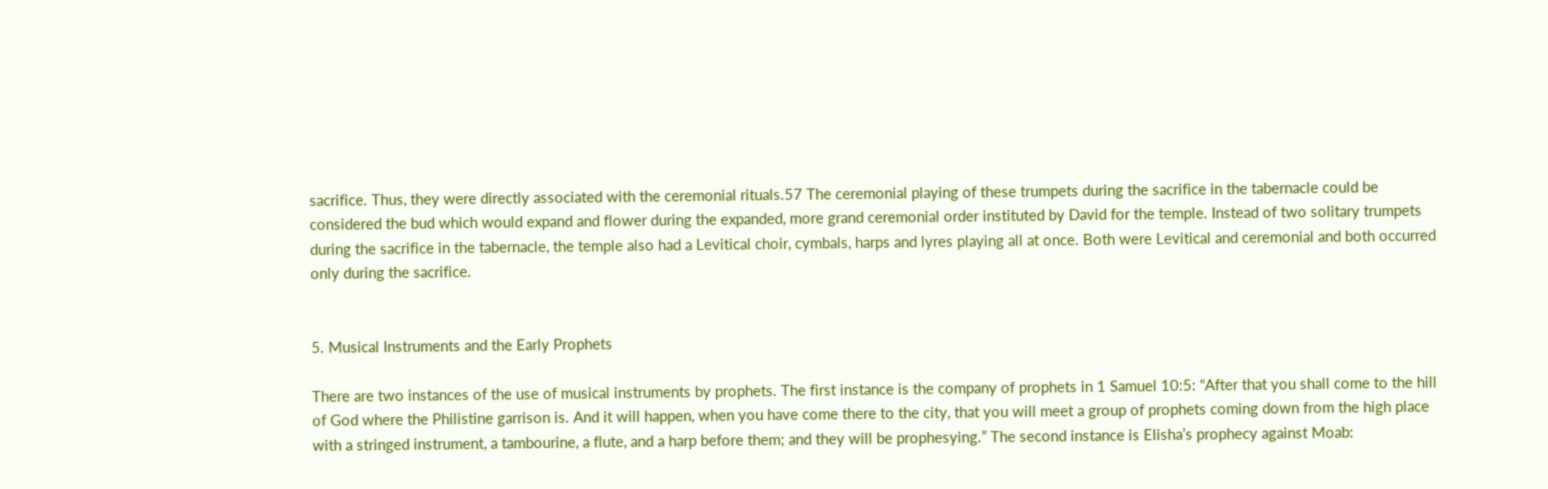sacrifice. Thus, they were directly associated with the ceremonial rituals.57 The ceremonial playing of these trumpets during the sacrifice in the tabernacle could be considered the bud which would expand and flower during the expanded, more grand ceremonial order instituted by David for the temple. Instead of two solitary trumpets during the sacrifice in the tabernacle, the temple also had a Levitical choir, cymbals, harps and lyres playing all at once. Both were Levitical and ceremonial and both occurred only during the sacrifice.


5. Musical Instruments and the Early Prophets

There are two instances of the use of musical instruments by prophets. The first instance is the company of prophets in 1 Samuel 10:5: “After that you shall come to the hill of God where the Philistine garrison is. And it will happen, when you have come there to the city, that you will meet a group of prophets coming down from the high place with a stringed instrument, a tambourine, a flute, and a harp before them; and they will be prophesying.” The second instance is Elisha’s prophecy against Moab: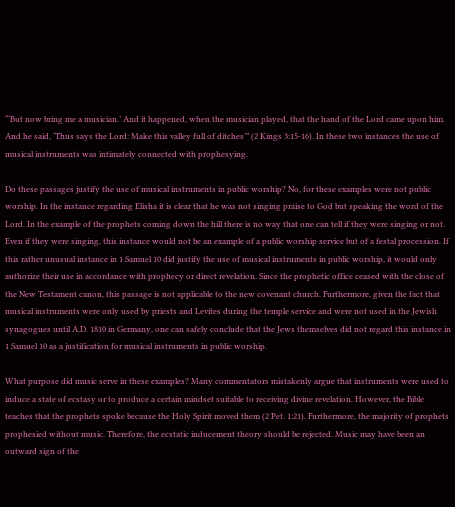“‘But now bring me a musician.’ And it happened, when the musician played, that the hand of the Lord came upon him. And he said, ‘Thus says the Lord: Make this valley full of ditches’” (2 Kings 3:15-16). In these two instances the use of musical instruments was intimately connected with prophesying.

Do these passages justify the use of musical instruments in public worship? No, for these examples were not public worship. In the instance regarding Elisha it is clear that he was not singing praise to God but speaking the word of the Lord. In the example of the prophets coming down the hill there is no way that one can tell if they were singing or not. Even if they were singing, this instance would not be an example of a public worship service but of a festal procession. If this rather unusual instance in 1 Samuel 10 did justify the use of musical instruments in public worship, it would only authorize their use in accordance with prophecy or direct revelation. Since the prophetic office ceased with the close of the New Testament canon, this passage is not applicable to the new covenant church. Furthermore, given the fact that musical instruments were only used by priests and Levites during the temple service and were not used in the Jewish synagogues until A.D. 1810 in Germany, one can safely conclude that the Jews themselves did not regard this instance in 1 Samuel 10 as a justification for musical instruments in public worship.

What purpose did music serve in these examples? Many commentators mistakenly argue that instruments were used to induce a state of ecstasy or to produce a certain mindset suitable to receiving divine revelation. However, the Bible teaches that the prophets spoke because the Holy Spirit moved them (2 Pet. 1:21). Furthermore, the majority of prophets prophesied without music. Therefore, the ecstatic inducement theory should be rejected. Music may have been an outward sign of the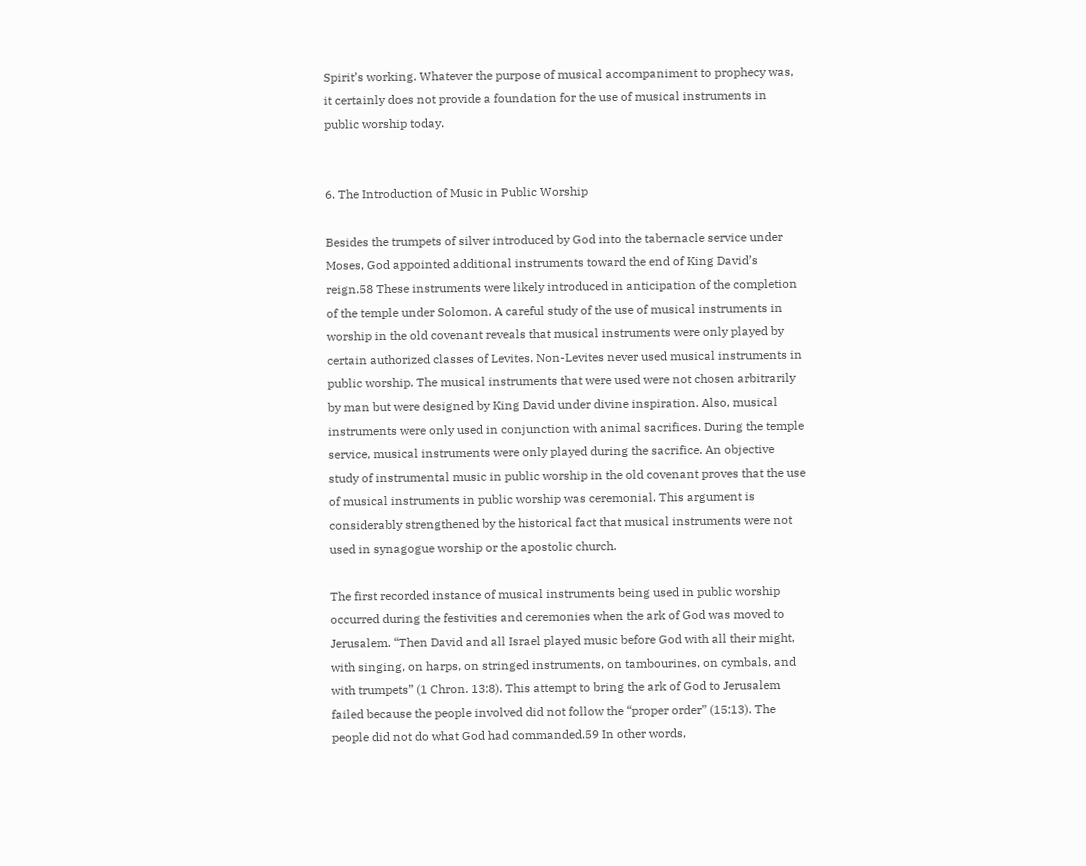Spirit’s working. Whatever the purpose of musical accompaniment to prophecy was, it certainly does not provide a foundation for the use of musical instruments in public worship today.


6. The Introduction of Music in Public Worship

Besides the trumpets of silver introduced by God into the tabernacle service under Moses, God appointed additional instruments toward the end of King David’s reign.58 These instruments were likely introduced in anticipation of the completion of the temple under Solomon. A careful study of the use of musical instruments in worship in the old covenant reveals that musical instruments were only played by certain authorized classes of Levites. Non-Levites never used musical instruments in public worship. The musical instruments that were used were not chosen arbitrarily by man but were designed by King David under divine inspiration. Also, musical instruments were only used in conjunction with animal sacrifices. During the temple service, musical instruments were only played during the sacrifice. An objective study of instrumental music in public worship in the old covenant proves that the use of musical instruments in public worship was ceremonial. This argument is considerably strengthened by the historical fact that musical instruments were not used in synagogue worship or the apostolic church.

The first recorded instance of musical instruments being used in public worship occurred during the festivities and ceremonies when the ark of God was moved to Jerusalem. “Then David and all Israel played music before God with all their might, with singing, on harps, on stringed instruments, on tambourines, on cymbals, and with trumpets” (1 Chron. 13:8). This attempt to bring the ark of God to Jerusalem failed because the people involved did not follow the “proper order” (15:13). The people did not do what God had commanded.59 In other words,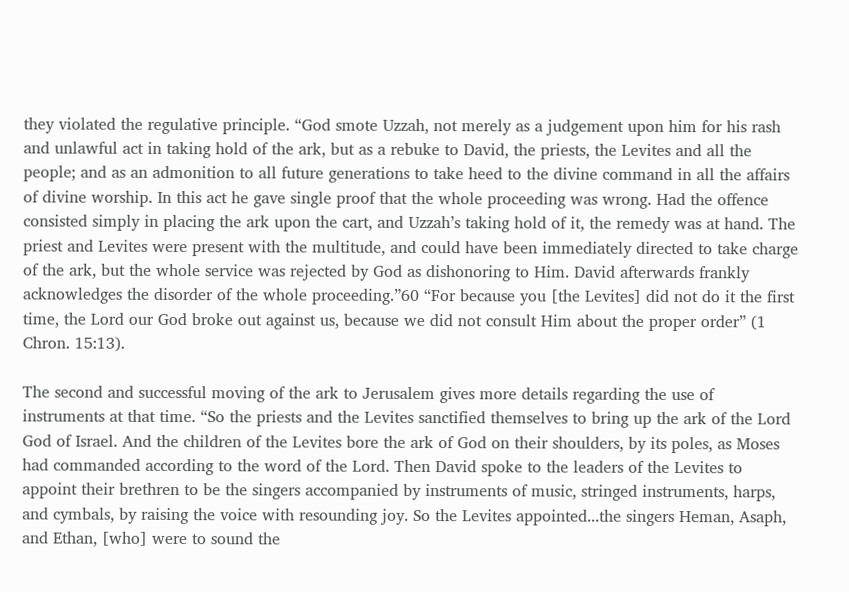they violated the regulative principle. “God smote Uzzah, not merely as a judgement upon him for his rash and unlawful act in taking hold of the ark, but as a rebuke to David, the priests, the Levites and all the people; and as an admonition to all future generations to take heed to the divine command in all the affairs of divine worship. In this act he gave single proof that the whole proceeding was wrong. Had the offence consisted simply in placing the ark upon the cart, and Uzzah’s taking hold of it, the remedy was at hand. The priest and Levites were present with the multitude, and could have been immediately directed to take charge of the ark, but the whole service was rejected by God as dishonoring to Him. David afterwards frankly acknowledges the disorder of the whole proceeding.”60 “For because you [the Levites] did not do it the first time, the Lord our God broke out against us, because we did not consult Him about the proper order” (1 Chron. 15:13).

The second and successful moving of the ark to Jerusalem gives more details regarding the use of instruments at that time. “So the priests and the Levites sanctified themselves to bring up the ark of the Lord God of Israel. And the children of the Levites bore the ark of God on their shoulders, by its poles, as Moses had commanded according to the word of the Lord. Then David spoke to the leaders of the Levites to appoint their brethren to be the singers accompanied by instruments of music, stringed instruments, harps, and cymbals, by raising the voice with resounding joy. So the Levites appointed...the singers Heman, Asaph, and Ethan, [who] were to sound the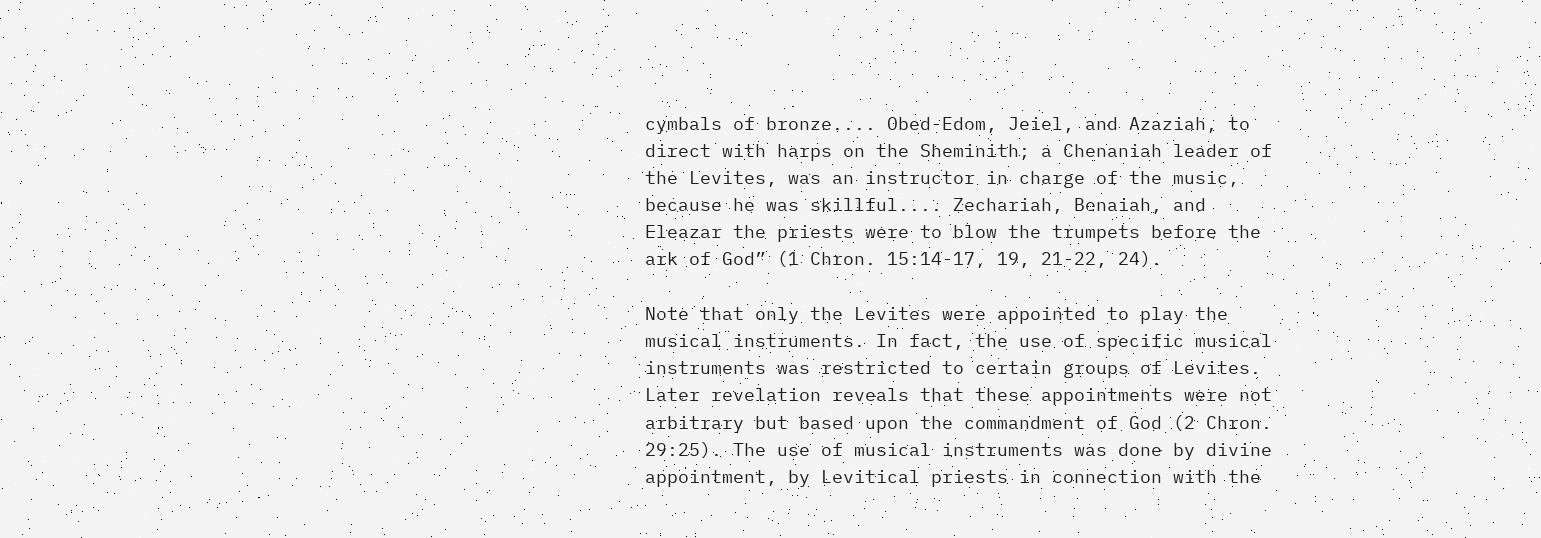cymbals of bronze.... Obed-Edom, Jeiel, and Azaziah, to direct with harps on the Sheminith; a Chenaniah leader of the Levites, was an instructor in charge of the music, because he was skillful.... Zechariah, Benaiah, and Eleazar the priests were to blow the trumpets before the ark of God” (1 Chron. 15:14-17, 19, 21-22, 24).

Note that only the Levites were appointed to play the musical instruments. In fact, the use of specific musical instruments was restricted to certain groups of Levites. Later revelation reveals that these appointments were not arbitrary but based upon the commandment of God (2 Chron. 29:25). The use of musical instruments was done by divine appointment, by Levitical priests in connection with the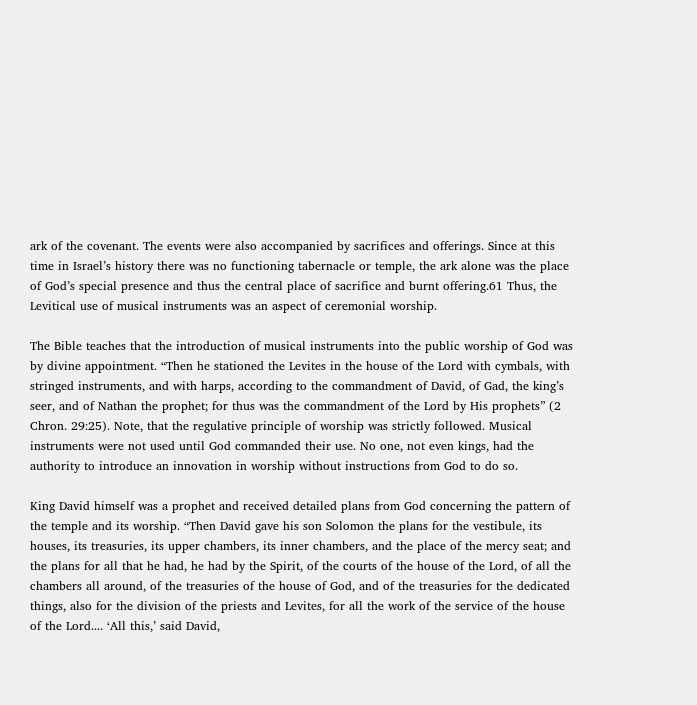ark of the covenant. The events were also accompanied by sacrifices and offerings. Since at this time in Israel’s history there was no functioning tabernacle or temple, the ark alone was the place of God’s special presence and thus the central place of sacrifice and burnt offering.61 Thus, the Levitical use of musical instruments was an aspect of ceremonial worship.

The Bible teaches that the introduction of musical instruments into the public worship of God was by divine appointment. “Then he stationed the Levites in the house of the Lord with cymbals, with stringed instruments, and with harps, according to the commandment of David, of Gad, the king’s seer, and of Nathan the prophet; for thus was the commandment of the Lord by His prophets” (2 Chron. 29:25). Note, that the regulative principle of worship was strictly followed. Musical instruments were not used until God commanded their use. No one, not even kings, had the authority to introduce an innovation in worship without instructions from God to do so.

King David himself was a prophet and received detailed plans from God concerning the pattern of the temple and its worship. “Then David gave his son Solomon the plans for the vestibule, its houses, its treasuries, its upper chambers, its inner chambers, and the place of the mercy seat; and the plans for all that he had, he had by the Spirit, of the courts of the house of the Lord, of all the chambers all around, of the treasuries of the house of God, and of the treasuries for the dedicated things, also for the division of the priests and Levites, for all the work of the service of the house of the Lord.... ‘All this,’ said David,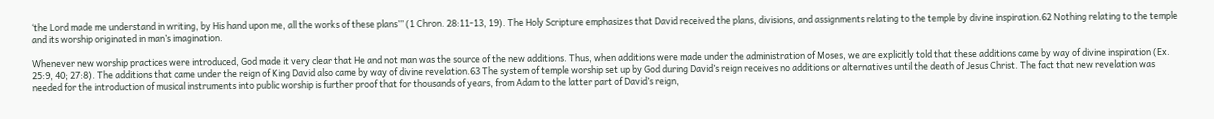‘the Lord made me understand in writing, by His hand upon me, all the works of these plans’” (1 Chron. 28:11-13, 19). The Holy Scripture emphasizes that David received the plans, divisions, and assignments relating to the temple by divine inspiration.62 Nothing relating to the temple and its worship originated in man’s imagination.

Whenever new worship practices were introduced, God made it very clear that He and not man was the source of the new additions. Thus, when additions were made under the administration of Moses, we are explicitly told that these additions came by way of divine inspiration (Ex. 25:9, 40; 27:8). The additions that came under the reign of King David also came by way of divine revelation.63 The system of temple worship set up by God during David’s reign receives no additions or alternatives until the death of Jesus Christ. The fact that new revelation was needed for the introduction of musical instruments into public worship is further proof that for thousands of years, from Adam to the latter part of David’s reign,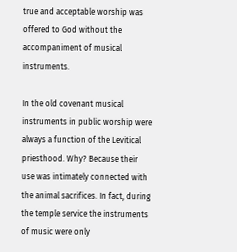true and acceptable worship was offered to God without the accompaniment of musical instruments.

In the old covenant musical instruments in public worship were always a function of the Levitical priesthood. Why? Because their use was intimately connected with the animal sacrifices. In fact, during the temple service the instruments of music were only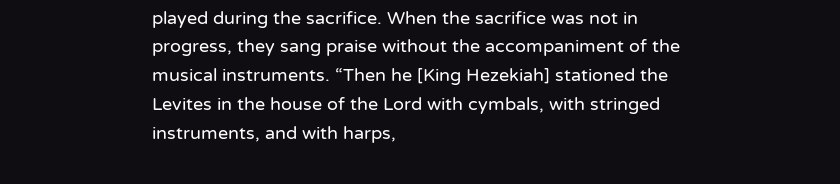played during the sacrifice. When the sacrifice was not in progress, they sang praise without the accompaniment of the musical instruments. “Then he [King Hezekiah] stationed the Levites in the house of the Lord with cymbals, with stringed instruments, and with harps,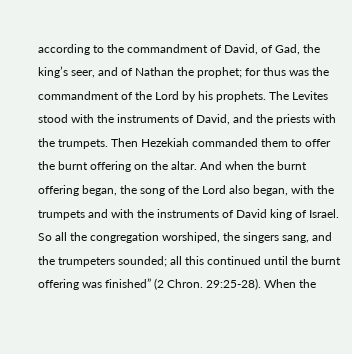according to the commandment of David, of Gad, the king’s seer, and of Nathan the prophet; for thus was the commandment of the Lord by his prophets. The Levites stood with the instruments of David, and the priests with the trumpets. Then Hezekiah commanded them to offer the burnt offering on the altar. And when the burnt offering began, the song of the Lord also began, with the trumpets and with the instruments of David king of Israel. So all the congregation worshiped, the singers sang, and the trumpeters sounded; all this continued until the burnt offering was finished” (2 Chron. 29:25-28). When the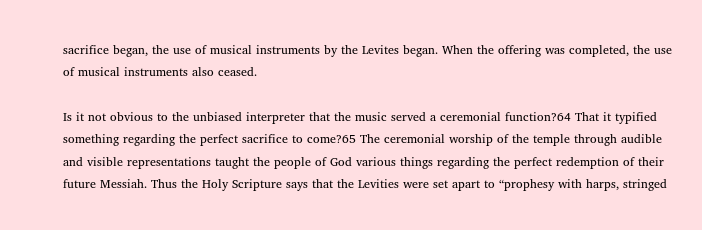sacrifice began, the use of musical instruments by the Levites began. When the offering was completed, the use of musical instruments also ceased.

Is it not obvious to the unbiased interpreter that the music served a ceremonial function?64 That it typified something regarding the perfect sacrifice to come?65 The ceremonial worship of the temple through audible and visible representations taught the people of God various things regarding the perfect redemption of their future Messiah. Thus the Holy Scripture says that the Levities were set apart to “prophesy with harps, stringed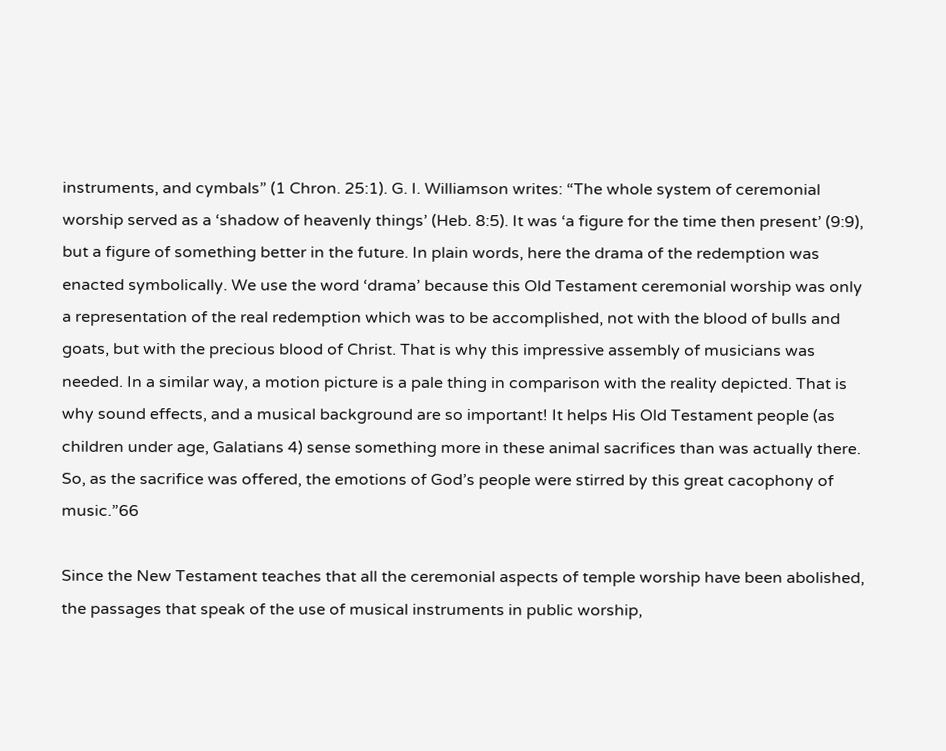instruments, and cymbals” (1 Chron. 25:1). G. I. Williamson writes: “The whole system of ceremonial worship served as a ‘shadow of heavenly things’ (Heb. 8:5). It was ‘a figure for the time then present’ (9:9), but a figure of something better in the future. In plain words, here the drama of the redemption was enacted symbolically. We use the word ‘drama’ because this Old Testament ceremonial worship was only a representation of the real redemption which was to be accomplished, not with the blood of bulls and goats, but with the precious blood of Christ. That is why this impressive assembly of musicians was needed. In a similar way, a motion picture is a pale thing in comparison with the reality depicted. That is why sound effects, and a musical background are so important! It helps His Old Testament people (as children under age, Galatians 4) sense something more in these animal sacrifices than was actually there. So, as the sacrifice was offered, the emotions of God’s people were stirred by this great cacophony of music.”66

Since the New Testament teaches that all the ceremonial aspects of temple worship have been abolished, the passages that speak of the use of musical instruments in public worship,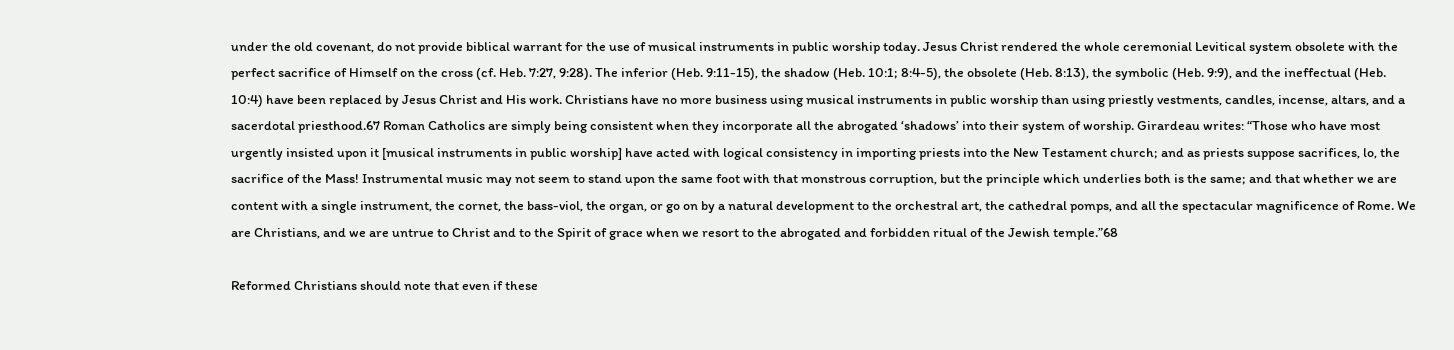under the old covenant, do not provide biblical warrant for the use of musical instruments in public worship today. Jesus Christ rendered the whole ceremonial Levitical system obsolete with the perfect sacrifice of Himself on the cross (cf. Heb. 7:27, 9:28). The inferior (Heb. 9:11-15), the shadow (Heb. 10:1; 8:4-5), the obsolete (Heb. 8:13), the symbolic (Heb. 9:9), and the ineffectual (Heb. 10:4) have been replaced by Jesus Christ and His work. Christians have no more business using musical instruments in public worship than using priestly vestments, candles, incense, altars, and a sacerdotal priesthood.67 Roman Catholics are simply being consistent when they incorporate all the abrogated ‘shadows’ into their system of worship. Girardeau writes: “Those who have most urgently insisted upon it [musical instruments in public worship] have acted with logical consistency in importing priests into the New Testament church; and as priests suppose sacrifices, lo, the sacrifice of the Mass! Instrumental music may not seem to stand upon the same foot with that monstrous corruption, but the principle which underlies both is the same; and that whether we are content with a single instrument, the cornet, the bass-viol, the organ, or go on by a natural development to the orchestral art, the cathedral pomps, and all the spectacular magnificence of Rome. We are Christians, and we are untrue to Christ and to the Spirit of grace when we resort to the abrogated and forbidden ritual of the Jewish temple.”68

Reformed Christians should note that even if these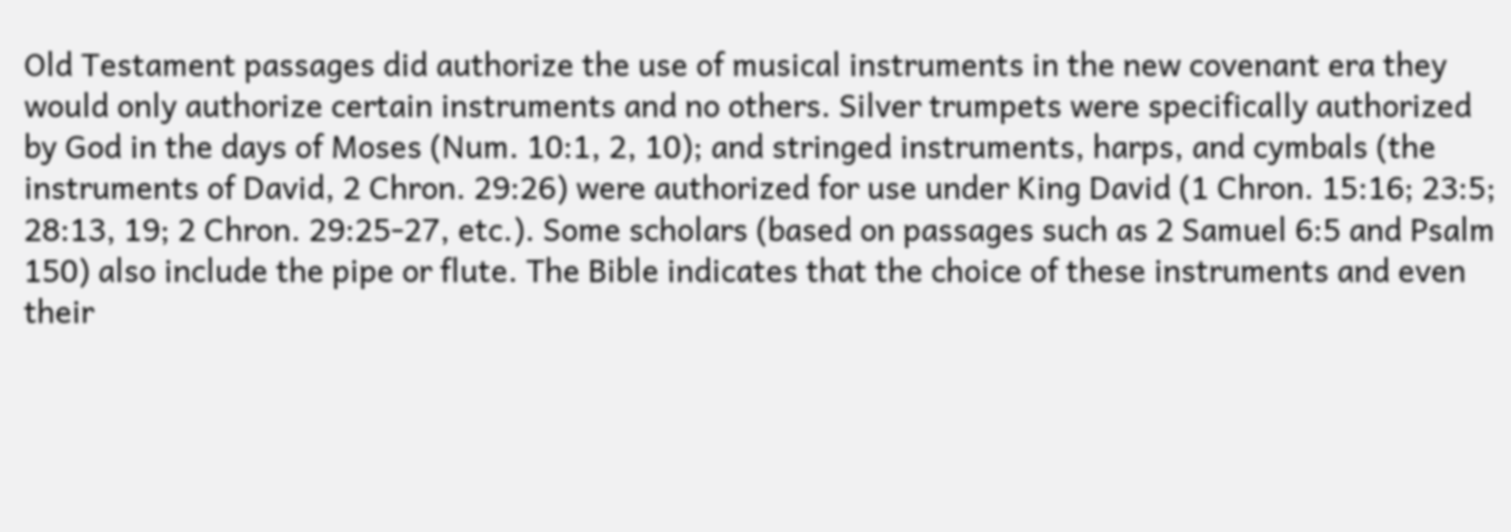Old Testament passages did authorize the use of musical instruments in the new covenant era they would only authorize certain instruments and no others. Silver trumpets were specifically authorized by God in the days of Moses (Num. 10:1, 2, 10); and stringed instruments, harps, and cymbals (the instruments of David, 2 Chron. 29:26) were authorized for use under King David (1 Chron. 15:16; 23:5; 28:13, 19; 2 Chron. 29:25-27, etc.). Some scholars (based on passages such as 2 Samuel 6:5 and Psalm 150) also include the pipe or flute. The Bible indicates that the choice of these instruments and even their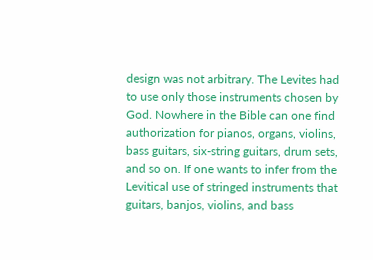design was not arbitrary. The Levites had to use only those instruments chosen by God. Nowhere in the Bible can one find authorization for pianos, organs, violins, bass guitars, six-string guitars, drum sets, and so on. If one wants to infer from the Levitical use of stringed instruments that guitars, banjos, violins, and bass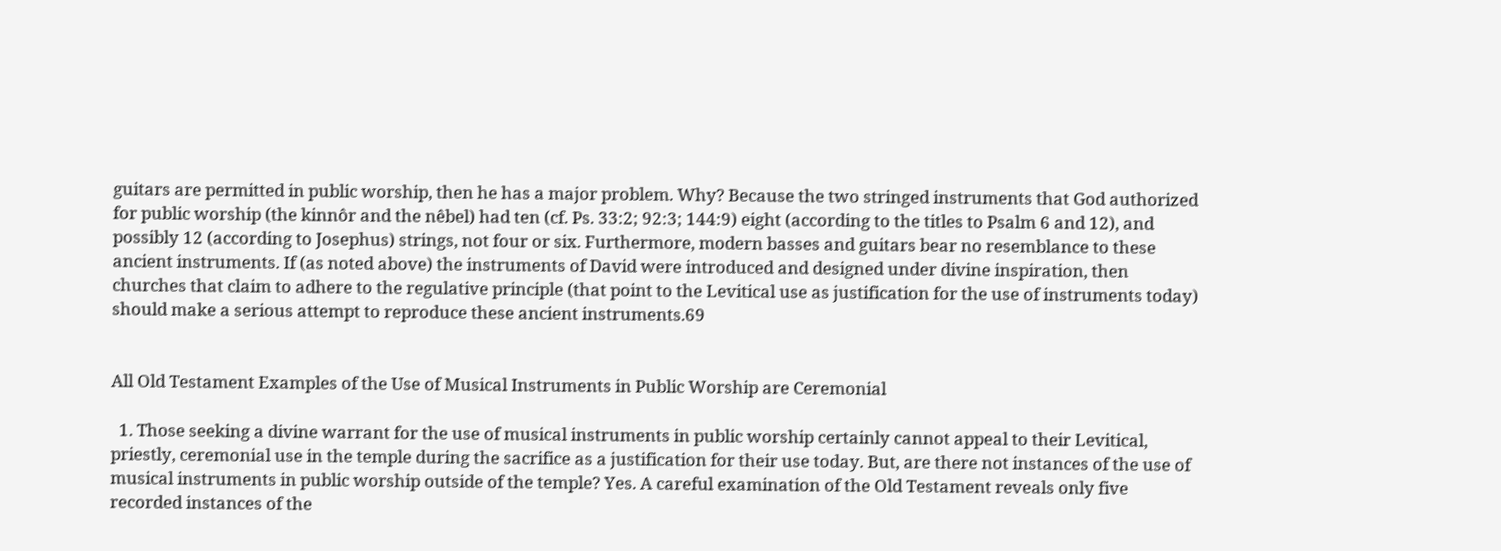guitars are permitted in public worship, then he has a major problem. Why? Because the two stringed instruments that God authorized for public worship (the kinnôr and the nêbel) had ten (cf. Ps. 33:2; 92:3; 144:9) eight (according to the titles to Psalm 6 and 12), and possibly 12 (according to Josephus) strings, not four or six. Furthermore, modern basses and guitars bear no resemblance to these ancient instruments. If (as noted above) the instruments of David were introduced and designed under divine inspiration, then churches that claim to adhere to the regulative principle (that point to the Levitical use as justification for the use of instruments today) should make a serious attempt to reproduce these ancient instruments.69


All Old Testament Examples of the Use of Musical Instruments in Public Worship are Ceremonial

  1. Those seeking a divine warrant for the use of musical instruments in public worship certainly cannot appeal to their Levitical, priestly, ceremonial use in the temple during the sacrifice as a justification for their use today. But, are there not instances of the use of musical instruments in public worship outside of the temple? Yes. A careful examination of the Old Testament reveals only five recorded instances of the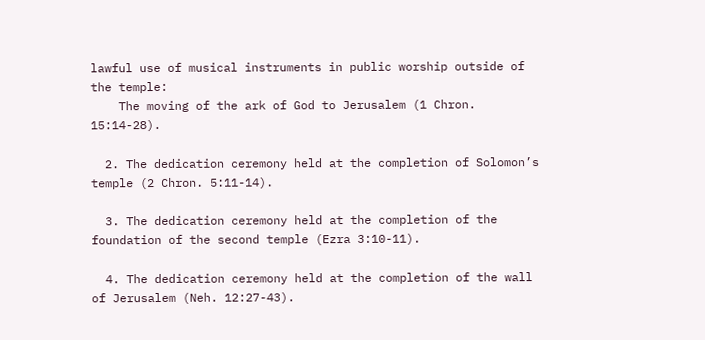lawful use of musical instruments in public worship outside of the temple:
    The moving of the ark of God to Jerusalem (1 Chron. 15:14-28).

  2. The dedication ceremony held at the completion of Solomon’s temple (2 Chron. 5:11-14).

  3. The dedication ceremony held at the completion of the foundation of the second temple (Ezra 3:10-11).

  4. The dedication ceremony held at the completion of the wall of Jerusalem (Neh. 12:27-43).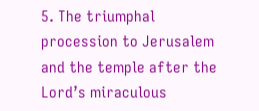5. The triumphal procession to Jerusalem and the temple after the Lord’s miraculous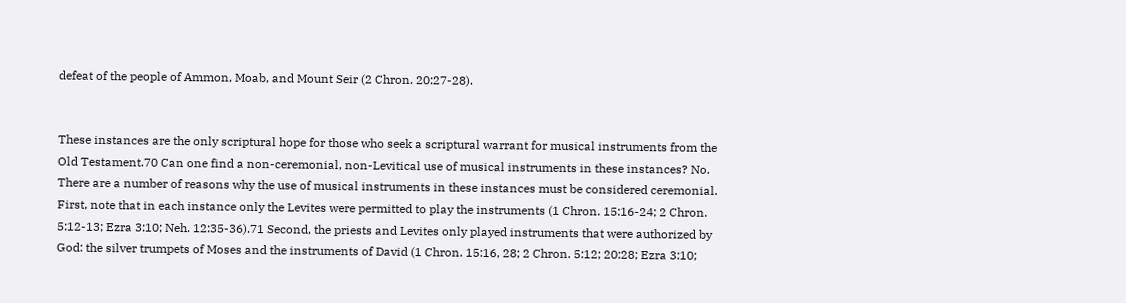defeat of the people of Ammon, Moab, and Mount Seir (2 Chron. 20:27-28).


These instances are the only scriptural hope for those who seek a scriptural warrant for musical instruments from the Old Testament.70 Can one find a non-ceremonial, non-Levitical use of musical instruments in these instances? No. There are a number of reasons why the use of musical instruments in these instances must be considered ceremonial. First, note that in each instance only the Levites were permitted to play the instruments (1 Chron. 15:16-24; 2 Chron. 5:12-13; Ezra 3:10; Neh. 12:35-36).71 Second, the priests and Levites only played instruments that were authorized by God: the silver trumpets of Moses and the instruments of David (1 Chron. 15:16, 28; 2 Chron. 5:12; 20:28; Ezra 3:10;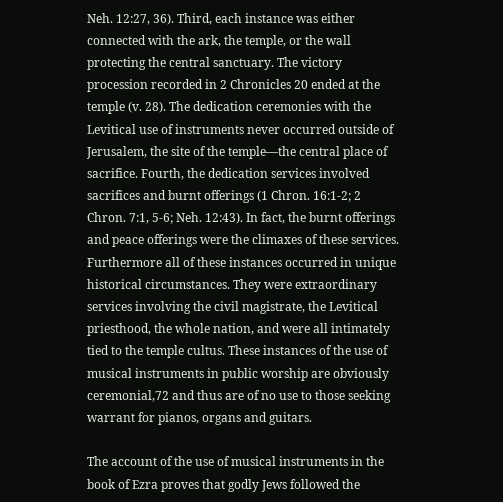Neh. 12:27, 36). Third, each instance was either connected with the ark, the temple, or the wall protecting the central sanctuary. The victory procession recorded in 2 Chronicles 20 ended at the temple (v. 28). The dedication ceremonies with the Levitical use of instruments never occurred outside of Jerusalem, the site of the temple—the central place of sacrifice. Fourth, the dedication services involved sacrifices and burnt offerings (1 Chron. 16:1-2; 2 Chron. 7:1, 5-6; Neh. 12:43). In fact, the burnt offerings and peace offerings were the climaxes of these services. Furthermore all of these instances occurred in unique historical circumstances. They were extraordinary services involving the civil magistrate, the Levitical priesthood, the whole nation, and were all intimately tied to the temple cultus. These instances of the use of musical instruments in public worship are obviously ceremonial,72 and thus are of no use to those seeking warrant for pianos, organs and guitars.

The account of the use of musical instruments in the book of Ezra proves that godly Jews followed the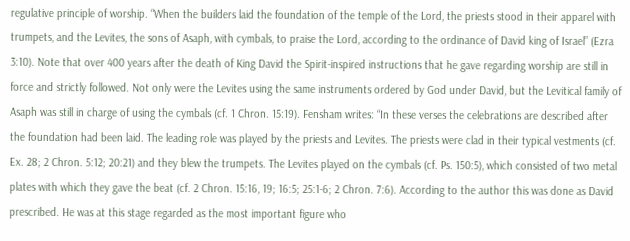regulative principle of worship. “When the builders laid the foundation of the temple of the Lord, the priests stood in their apparel with trumpets, and the Levites, the sons of Asaph, with cymbals, to praise the Lord, according to the ordinance of David king of Israel” (Ezra 3:10). Note that over 400 years after the death of King David the Spirit-inspired instructions that he gave regarding worship are still in force and strictly followed. Not only were the Levites using the same instruments ordered by God under David, but the Levitical family of Asaph was still in charge of using the cymbals (cf. 1 Chron. 15:19). Fensham writes: “In these verses the celebrations are described after the foundation had been laid. The leading role was played by the priests and Levites. The priests were clad in their typical vestments (cf. Ex. 28; 2 Chron. 5:12; 20:21) and they blew the trumpets. The Levites played on the cymbals (cf. Ps. 150:5), which consisted of two metal plates with which they gave the beat (cf. 2 Chron. 15:16, 19; 16:5; 25:1-6; 2 Chron. 7:6). According to the author this was done as David prescribed. He was at this stage regarded as the most important figure who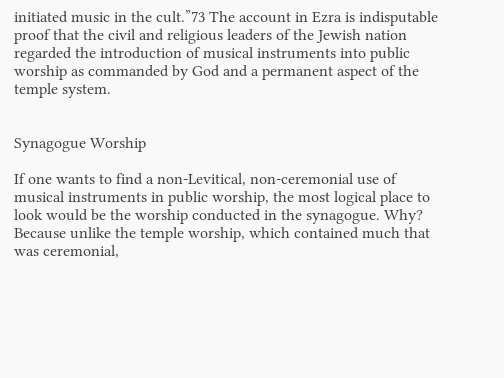initiated music in the cult.”73 The account in Ezra is indisputable proof that the civil and religious leaders of the Jewish nation regarded the introduction of musical instruments into public worship as commanded by God and a permanent aspect of the temple system.


Synagogue Worship

If one wants to find a non-Levitical, non-ceremonial use of musical instruments in public worship, the most logical place to look would be the worship conducted in the synagogue. Why? Because unlike the temple worship, which contained much that was ceremonial,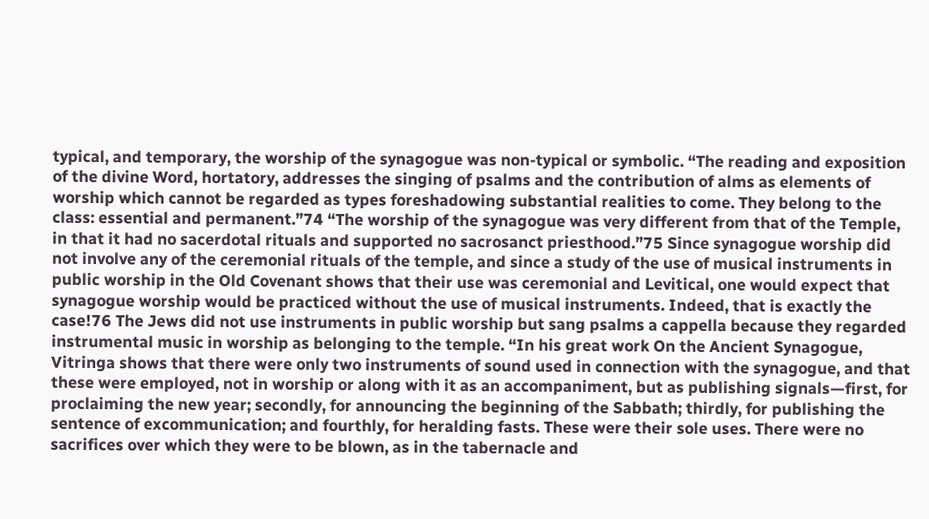typical, and temporary, the worship of the synagogue was non-typical or symbolic. “The reading and exposition of the divine Word, hortatory, addresses the singing of psalms and the contribution of alms as elements of worship which cannot be regarded as types foreshadowing substantial realities to come. They belong to the class: essential and permanent.”74 “The worship of the synagogue was very different from that of the Temple, in that it had no sacerdotal rituals and supported no sacrosanct priesthood.”75 Since synagogue worship did not involve any of the ceremonial rituals of the temple, and since a study of the use of musical instruments in public worship in the Old Covenant shows that their use was ceremonial and Levitical, one would expect that synagogue worship would be practiced without the use of musical instruments. Indeed, that is exactly the case!76 The Jews did not use instruments in public worship but sang psalms a cappella because they regarded instrumental music in worship as belonging to the temple. “In his great work On the Ancient Synagogue, Vitringa shows that there were only two instruments of sound used in connection with the synagogue, and that these were employed, not in worship or along with it as an accompaniment, but as publishing signals—first, for proclaiming the new year; secondly, for announcing the beginning of the Sabbath; thirdly, for publishing the sentence of excommunication; and fourthly, for heralding fasts. These were their sole uses. There were no sacrifices over which they were to be blown, as in the tabernacle and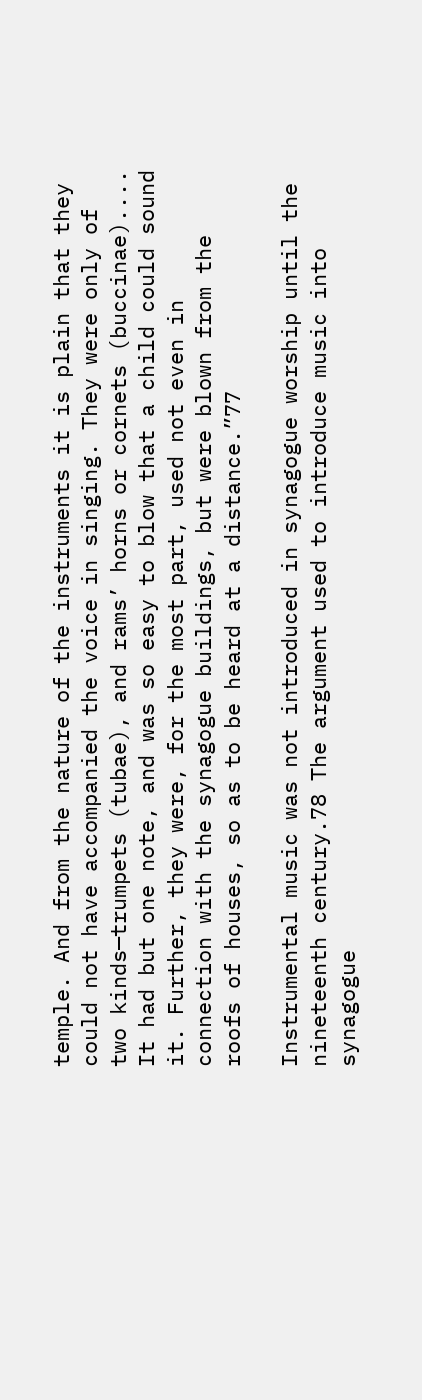temple. And from the nature of the instruments it is plain that they could not have accompanied the voice in singing. They were only of two kinds—trumpets (tubae), and rams’ horns or cornets (buccinae).... It had but one note, and was so easy to blow that a child could sound it. Further, they were, for the most part, used not even in connection with the synagogue buildings, but were blown from the roofs of houses, so as to be heard at a distance.”77

Instrumental music was not introduced in synagogue worship until the nineteenth century.78 The argument used to introduce music into synagogue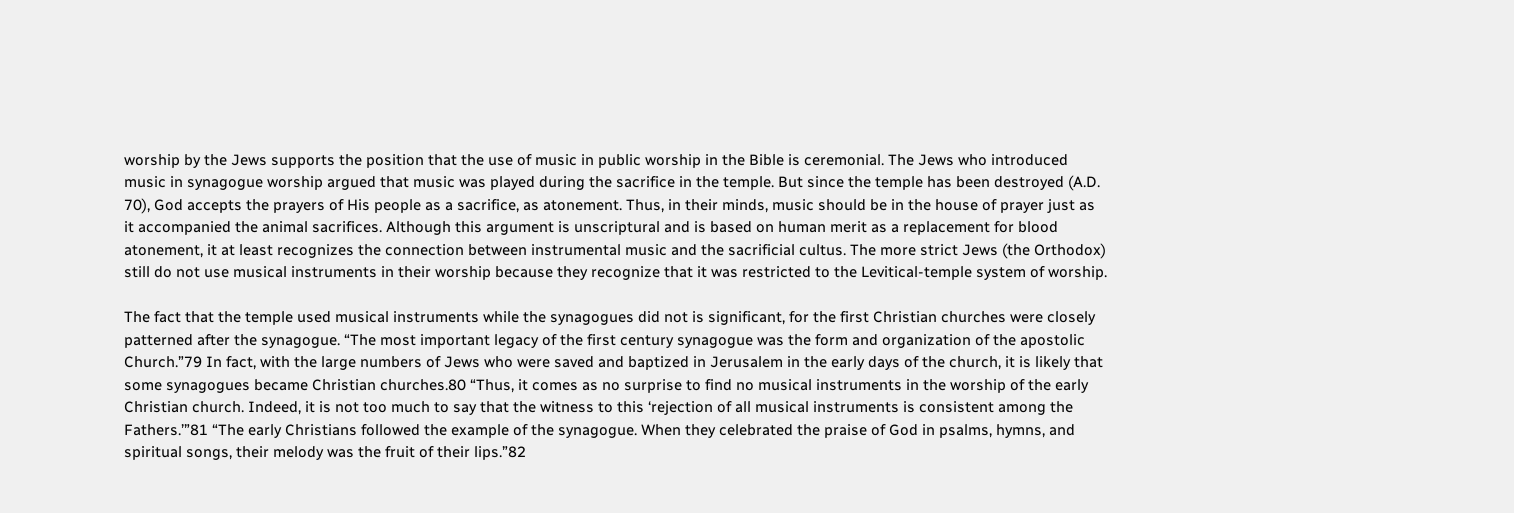worship by the Jews supports the position that the use of music in public worship in the Bible is ceremonial. The Jews who introduced music in synagogue worship argued that music was played during the sacrifice in the temple. But since the temple has been destroyed (A.D. 70), God accepts the prayers of His people as a sacrifice, as atonement. Thus, in their minds, music should be in the house of prayer just as it accompanied the animal sacrifices. Although this argument is unscriptural and is based on human merit as a replacement for blood atonement, it at least recognizes the connection between instrumental music and the sacrificial cultus. The more strict Jews (the Orthodox) still do not use musical instruments in their worship because they recognize that it was restricted to the Levitical-temple system of worship.

The fact that the temple used musical instruments while the synagogues did not is significant, for the first Christian churches were closely patterned after the synagogue. “The most important legacy of the first century synagogue was the form and organization of the apostolic Church.”79 In fact, with the large numbers of Jews who were saved and baptized in Jerusalem in the early days of the church, it is likely that some synagogues became Christian churches.80 “Thus, it comes as no surprise to find no musical instruments in the worship of the early Christian church. Indeed, it is not too much to say that the witness to this ‘rejection of all musical instruments is consistent among the Fathers.’”81 “The early Christians followed the example of the synagogue. When they celebrated the praise of God in psalms, hymns, and spiritual songs, their melody was the fruit of their lips.”82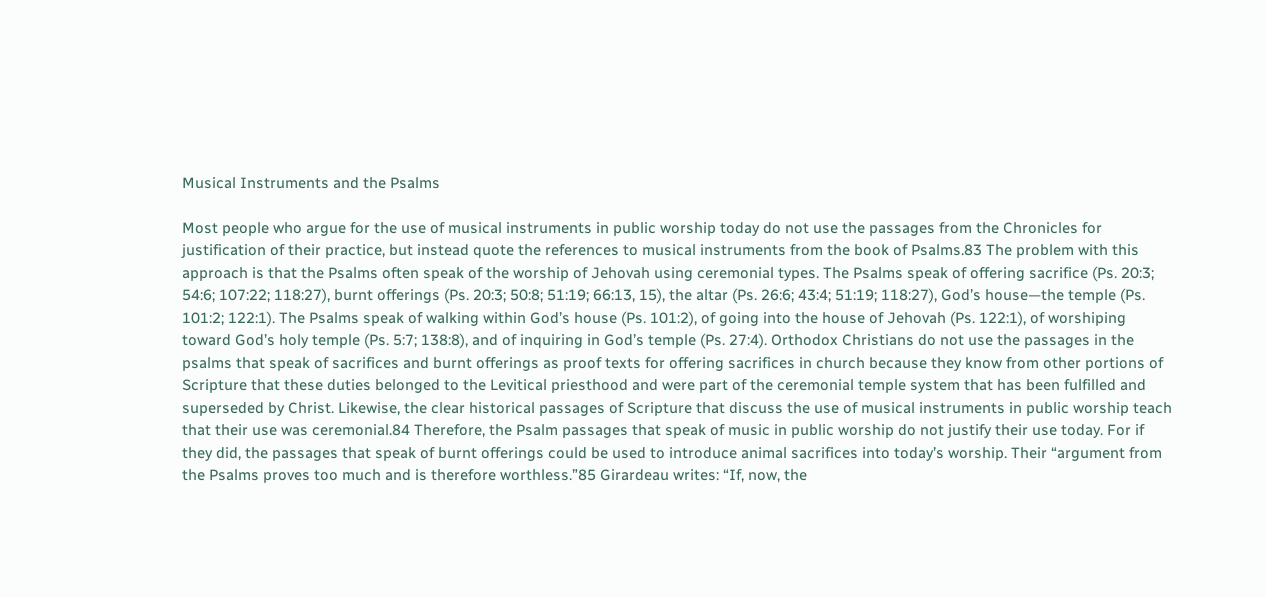Musical Instruments and the Psalms

Most people who argue for the use of musical instruments in public worship today do not use the passages from the Chronicles for justification of their practice, but instead quote the references to musical instruments from the book of Psalms.83 The problem with this approach is that the Psalms often speak of the worship of Jehovah using ceremonial types. The Psalms speak of offering sacrifice (Ps. 20:3; 54:6; 107:22; 118:27), burnt offerings (Ps. 20:3; 50:8; 51:19; 66:13, 15), the altar (Ps. 26:6; 43:4; 51:19; 118:27), God’s house—the temple (Ps. 101:2; 122:1). The Psalms speak of walking within God’s house (Ps. 101:2), of going into the house of Jehovah (Ps. 122:1), of worshiping toward God’s holy temple (Ps. 5:7; 138:8), and of inquiring in God’s temple (Ps. 27:4). Orthodox Christians do not use the passages in the psalms that speak of sacrifices and burnt offerings as proof texts for offering sacrifices in church because they know from other portions of Scripture that these duties belonged to the Levitical priesthood and were part of the ceremonial temple system that has been fulfilled and superseded by Christ. Likewise, the clear historical passages of Scripture that discuss the use of musical instruments in public worship teach that their use was ceremonial.84 Therefore, the Psalm passages that speak of music in public worship do not justify their use today. For if they did, the passages that speak of burnt offerings could be used to introduce animal sacrifices into today’s worship. Their “argument from the Psalms proves too much and is therefore worthless.”85 Girardeau writes: “If, now, the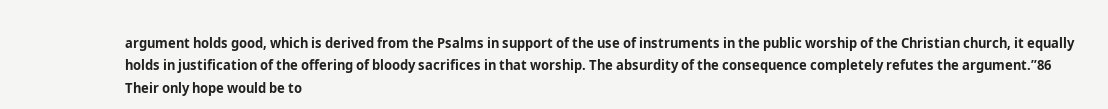argument holds good, which is derived from the Psalms in support of the use of instruments in the public worship of the Christian church, it equally holds in justification of the offering of bloody sacrifices in that worship. The absurdity of the consequence completely refutes the argument.”86 Their only hope would be to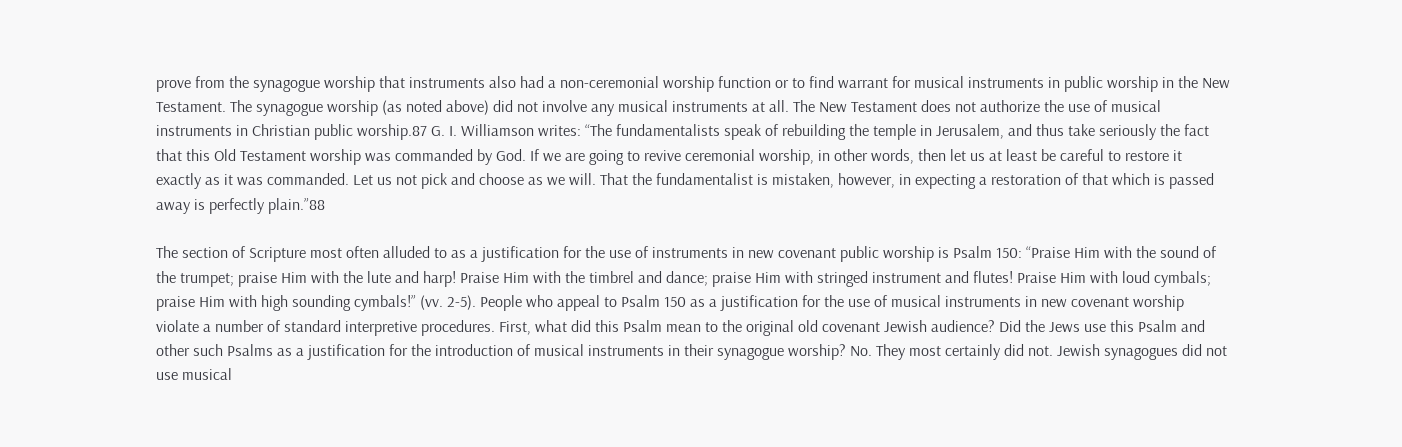prove from the synagogue worship that instruments also had a non-ceremonial worship function or to find warrant for musical instruments in public worship in the New Testament. The synagogue worship (as noted above) did not involve any musical instruments at all. The New Testament does not authorize the use of musical instruments in Christian public worship.87 G. I. Williamson writes: “The fundamentalists speak of rebuilding the temple in Jerusalem, and thus take seriously the fact that this Old Testament worship was commanded by God. If we are going to revive ceremonial worship, in other words, then let us at least be careful to restore it exactly as it was commanded. Let us not pick and choose as we will. That the fundamentalist is mistaken, however, in expecting a restoration of that which is passed away is perfectly plain.”88

The section of Scripture most often alluded to as a justification for the use of instruments in new covenant public worship is Psalm 150: “Praise Him with the sound of the trumpet; praise Him with the lute and harp! Praise Him with the timbrel and dance; praise Him with stringed instrument and flutes! Praise Him with loud cymbals; praise Him with high sounding cymbals!” (vv. 2-5). People who appeal to Psalm 150 as a justification for the use of musical instruments in new covenant worship violate a number of standard interpretive procedures. First, what did this Psalm mean to the original old covenant Jewish audience? Did the Jews use this Psalm and other such Psalms as a justification for the introduction of musical instruments in their synagogue worship? No. They most certainly did not. Jewish synagogues did not use musical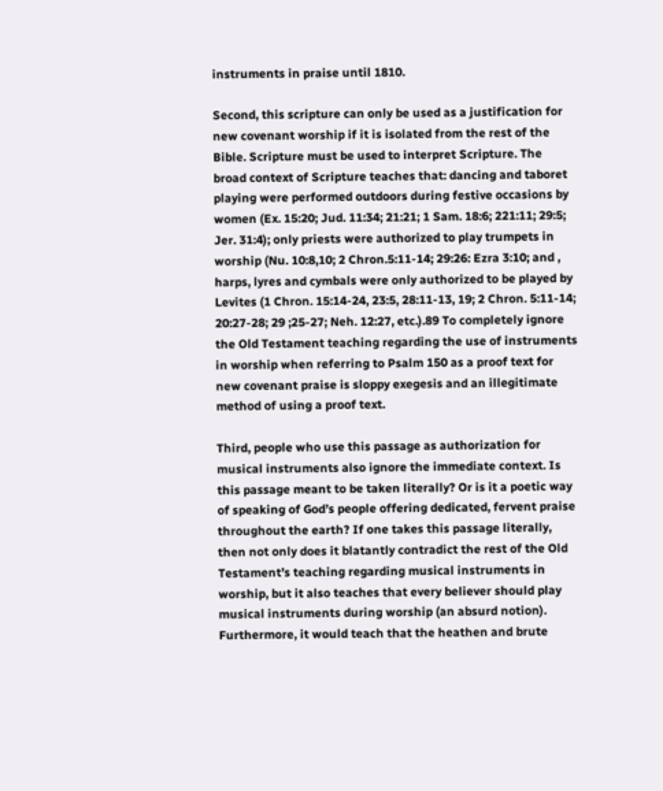instruments in praise until 1810.

Second, this scripture can only be used as a justification for new covenant worship if it is isolated from the rest of the Bible. Scripture must be used to interpret Scripture. The broad context of Scripture teaches that: dancing and taboret playing were performed outdoors during festive occasions by women (Ex. 15:20; Jud. 11:34; 21:21; 1 Sam. 18:6; 221:11; 29:5; Jer. 31:4); only priests were authorized to play trumpets in worship (Nu. 10:8,10; 2 Chron.5:11-14; 29:26: Ezra 3:10; and , harps, lyres and cymbals were only authorized to be played by Levites (1 Chron. 15:14-24, 23:5, 28:11-13, 19; 2 Chron. 5:11-14; 20:27-28; 29 ;25-27; Neh. 12:27, etc.).89 To completely ignore the Old Testament teaching regarding the use of instruments in worship when referring to Psalm 150 as a proof text for new covenant praise is sloppy exegesis and an illegitimate method of using a proof text.

Third, people who use this passage as authorization for musical instruments also ignore the immediate context. Is this passage meant to be taken literally? Or is it a poetic way of speaking of God’s people offering dedicated, fervent praise throughout the earth? If one takes this passage literally, then not only does it blatantly contradict the rest of the Old Testament’s teaching regarding musical instruments in worship, but it also teaches that every believer should play musical instruments during worship (an absurd notion). Furthermore, it would teach that the heathen and brute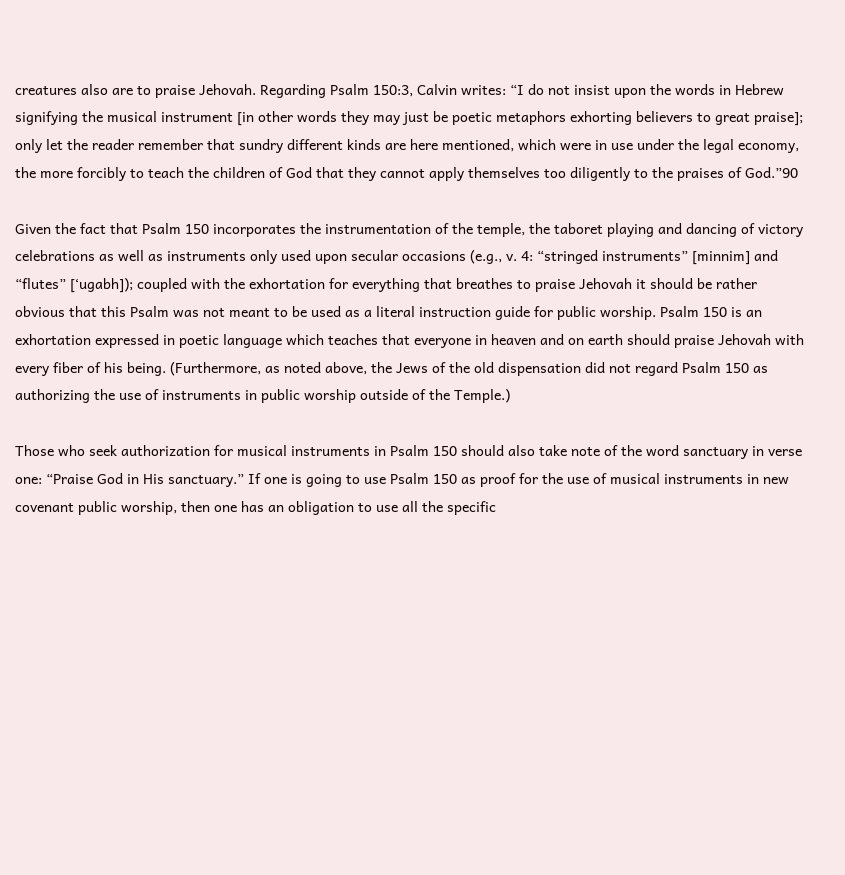creatures also are to praise Jehovah. Regarding Psalm 150:3, Calvin writes: “I do not insist upon the words in Hebrew signifying the musical instrument [in other words they may just be poetic metaphors exhorting believers to great praise]; only let the reader remember that sundry different kinds are here mentioned, which were in use under the legal economy, the more forcibly to teach the children of God that they cannot apply themselves too diligently to the praises of God.”90

Given the fact that Psalm 150 incorporates the instrumentation of the temple, the taboret playing and dancing of victory celebrations as well as instruments only used upon secular occasions (e.g., v. 4: “stringed instruments” [minnim] and “flutes” [‘ugabh]); coupled with the exhortation for everything that breathes to praise Jehovah it should be rather obvious that this Psalm was not meant to be used as a literal instruction guide for public worship. Psalm 150 is an exhortation expressed in poetic language which teaches that everyone in heaven and on earth should praise Jehovah with every fiber of his being. (Furthermore, as noted above, the Jews of the old dispensation did not regard Psalm 150 as authorizing the use of instruments in public worship outside of the Temple.)

Those who seek authorization for musical instruments in Psalm 150 should also take note of the word sanctuary in verse one: “Praise God in His sanctuary.” If one is going to use Psalm 150 as proof for the use of musical instruments in new covenant public worship, then one has an obligation to use all the specific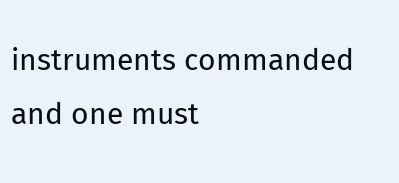instruments commanded and one must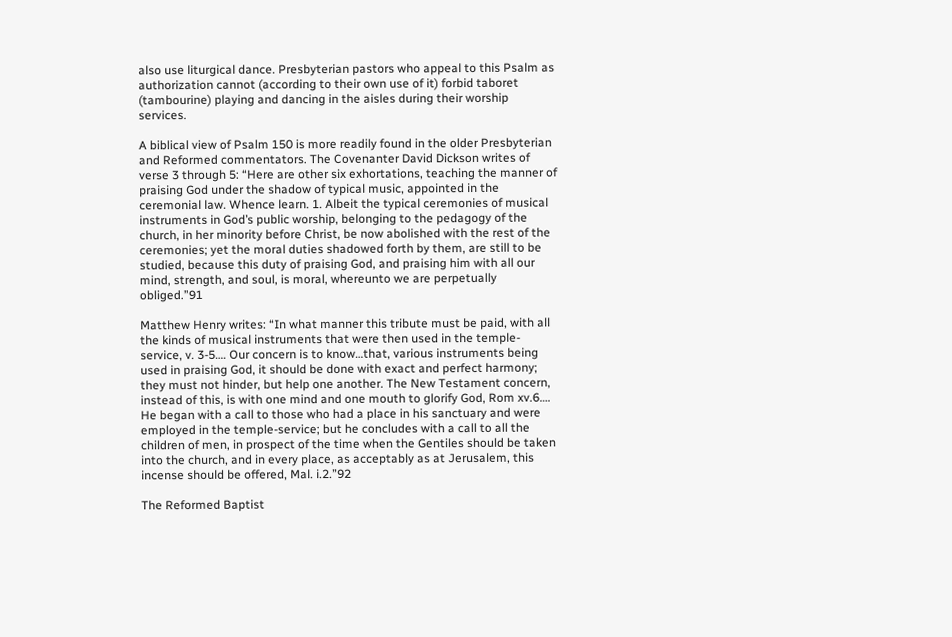also use liturgical dance. Presbyterian pastors who appeal to this Psalm as authorization cannot (according to their own use of it) forbid taboret (tambourine) playing and dancing in the aisles during their worship services.

A biblical view of Psalm 150 is more readily found in the older Presbyterian and Reformed commentators. The Covenanter David Dickson writes of verse 3 through 5: “Here are other six exhortations, teaching the manner of praising God under the shadow of typical music, appointed in the ceremonial law. Whence learn. 1. Albeit the typical ceremonies of musical instruments in God’s public worship, belonging to the pedagogy of the church, in her minority before Christ, be now abolished with the rest of the ceremonies; yet the moral duties shadowed forth by them, are still to be studied, because this duty of praising God, and praising him with all our mind, strength, and soul, is moral, whereunto we are perpetually obliged.”91

Matthew Henry writes: “In what manner this tribute must be paid, with all the kinds of musical instruments that were then used in the temple-service, v. 3-5…. Our concern is to know…that, various instruments being used in praising God, it should be done with exact and perfect harmony; they must not hinder, but help one another. The New Testament concern, instead of this, is with one mind and one mouth to glorify God, Rom xv.6…. He began with a call to those who had a place in his sanctuary and were employed in the temple-service; but he concludes with a call to all the children of men, in prospect of the time when the Gentiles should be taken into the church, and in every place, as acceptably as at Jerusalem, this incense should be offered, Mal. i.2.”92

The Reformed Baptist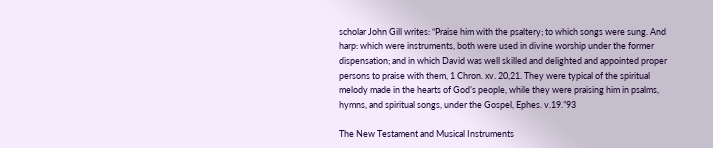scholar John Gill writes: “Praise him with the psaltery; to which songs were sung. And harp: which were instruments, both were used in divine worship under the former dispensation; and in which David was well skilled and delighted and appointed proper persons to praise with them, 1 Chron. xv. 20,21. They were typical of the spiritual melody made in the hearts of God’s people, while they were praising him in psalms, hymns, and spiritual songs, under the Gospel, Ephes. v.19.”93

The New Testament and Musical Instruments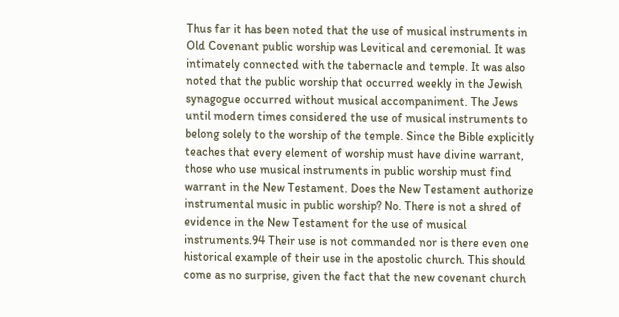Thus far it has been noted that the use of musical instruments in Old Covenant public worship was Levitical and ceremonial. It was intimately connected with the tabernacle and temple. It was also noted that the public worship that occurred weekly in the Jewish synagogue occurred without musical accompaniment. The Jews until modern times considered the use of musical instruments to belong solely to the worship of the temple. Since the Bible explicitly teaches that every element of worship must have divine warrant, those who use musical instruments in public worship must find warrant in the New Testament. Does the New Testament authorize instrumental music in public worship? No. There is not a shred of evidence in the New Testament for the use of musical instruments.94 Their use is not commanded nor is there even one historical example of their use in the apostolic church. This should come as no surprise, given the fact that the new covenant church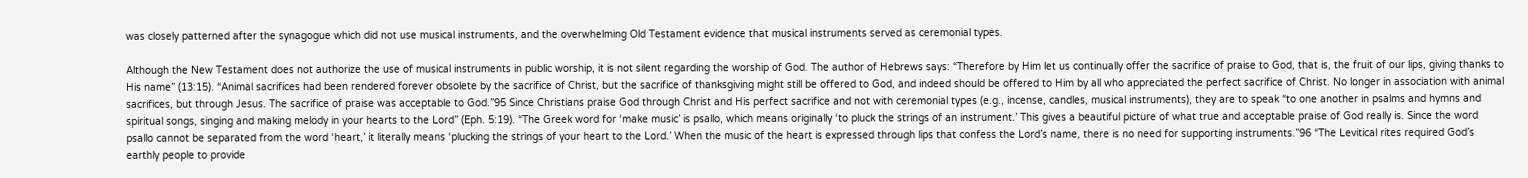was closely patterned after the synagogue which did not use musical instruments, and the overwhelming Old Testament evidence that musical instruments served as ceremonial types.

Although the New Testament does not authorize the use of musical instruments in public worship, it is not silent regarding the worship of God. The author of Hebrews says: “Therefore by Him let us continually offer the sacrifice of praise to God, that is, the fruit of our lips, giving thanks to His name” (13:15). “Animal sacrifices had been rendered forever obsolete by the sacrifice of Christ, but the sacrifice of thanksgiving might still be offered to God, and indeed should be offered to Him by all who appreciated the perfect sacrifice of Christ. No longer in association with animal sacrifices, but through Jesus. The sacrifice of praise was acceptable to God.”95 Since Christians praise God through Christ and His perfect sacrifice and not with ceremonial types (e.g., incense, candles, musical instruments), they are to speak “to one another in psalms and hymns and spiritual songs, singing and making melody in your hearts to the Lord” (Eph. 5:19). “The Greek word for ‘make music’ is psallo, which means originally ‘to pluck the strings of an instrument.’ This gives a beautiful picture of what true and acceptable praise of God really is. Since the word psallo cannot be separated from the word ‘heart,’ it literally means ‘plucking the strings of your heart to the Lord.’ When the music of the heart is expressed through lips that confess the Lord’s name, there is no need for supporting instruments.”96 “The Levitical rites required God’s earthly people to provide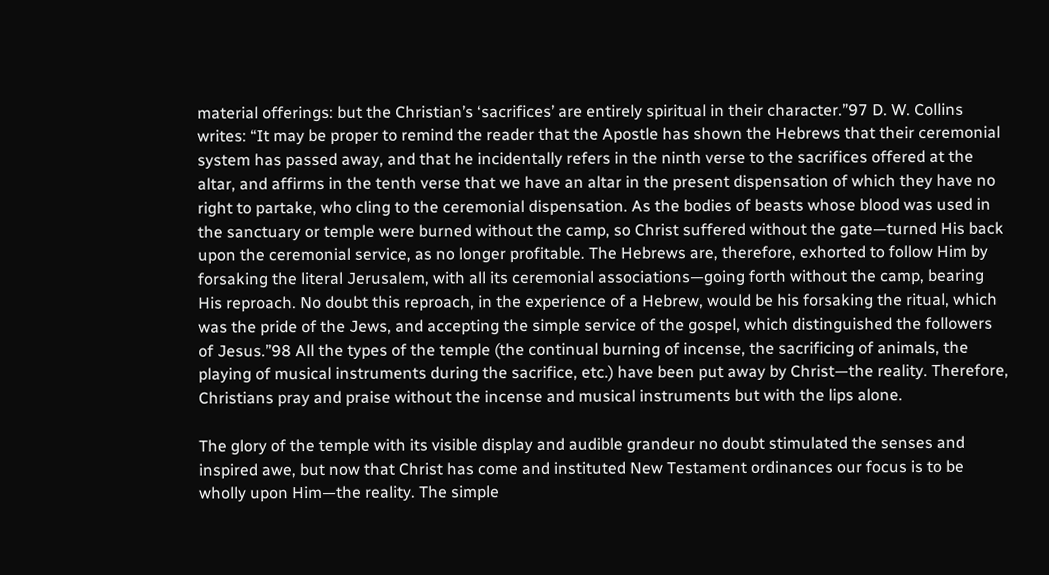material offerings: but the Christian’s ‘sacrifices’ are entirely spiritual in their character.”97 D. W. Collins writes: “It may be proper to remind the reader that the Apostle has shown the Hebrews that their ceremonial system has passed away, and that he incidentally refers in the ninth verse to the sacrifices offered at the altar, and affirms in the tenth verse that we have an altar in the present dispensation of which they have no right to partake, who cling to the ceremonial dispensation. As the bodies of beasts whose blood was used in the sanctuary or temple were burned without the camp, so Christ suffered without the gate—turned His back upon the ceremonial service, as no longer profitable. The Hebrews are, therefore, exhorted to follow Him by forsaking the literal Jerusalem, with all its ceremonial associations—going forth without the camp, bearing His reproach. No doubt this reproach, in the experience of a Hebrew, would be his forsaking the ritual, which was the pride of the Jews, and accepting the simple service of the gospel, which distinguished the followers of Jesus.”98 All the types of the temple (the continual burning of incense, the sacrificing of animals, the playing of musical instruments during the sacrifice, etc.) have been put away by Christ—the reality. Therefore, Christians pray and praise without the incense and musical instruments but with the lips alone.

The glory of the temple with its visible display and audible grandeur no doubt stimulated the senses and inspired awe, but now that Christ has come and instituted New Testament ordinances our focus is to be wholly upon Him—the reality. The simple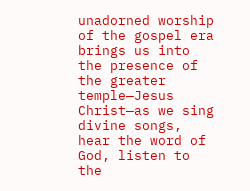unadorned worship of the gospel era brings us into the presence of the greater temple—Jesus Christ—as we sing divine songs, hear the word of God, listen to the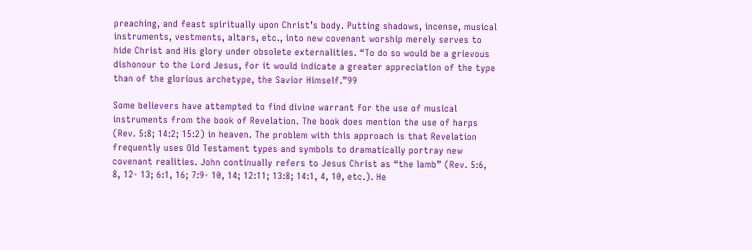preaching, and feast spiritually upon Christ’s body. Putting shadows, incense, musical instruments, vestments, altars, etc., into new covenant worship merely serves to hide Christ and His glory under obsolete externalities. “To do so would be a grievous dishonour to the Lord Jesus, for it would indicate a greater appreciation of the type than of the glorious archetype, the Savior Himself.”99

Some believers have attempted to find divine warrant for the use of musical instruments from the book of Revelation. The book does mention the use of harps (Rev. 5:8; 14:2; 15:2) in heaven. The problem with this approach is that Revelation frequently uses Old Testament types and symbols to dramatically portray new covenant realities. John continually refers to Jesus Christ as “the lamb” (Rev. 5:6, 8, 12- 13; 6:1, 16; 7:9- 10, 14; 12:11; 13:8; 14:1, 4, 10, etc.). He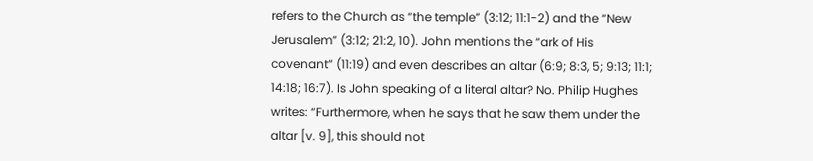refers to the Church as “the temple” (3:12; 11:1-2) and the “New Jerusalem” (3:12; 21:2, 10). John mentions the “ark of His covenant” (11:19) and even describes an altar (6:9; 8:3, 5; 9:13; 11:1; 14:18; 16:7). Is John speaking of a literal altar? No. Philip Hughes writes: “Furthermore, when he says that he saw them under the altar [v. 9], this should not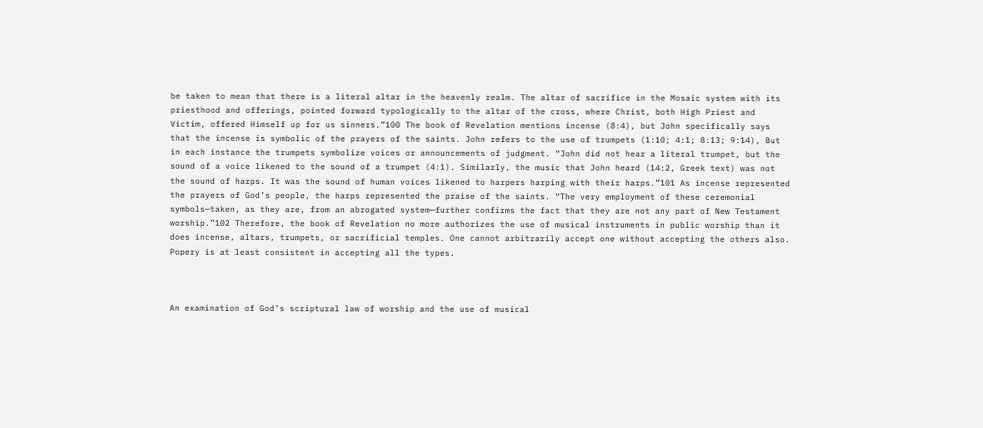be taken to mean that there is a literal altar in the heavenly realm. The altar of sacrifice in the Mosaic system with its priesthood and offerings, pointed forward typologically to the altar of the cross, where Christ, both High Priest and Victim, offered Himself up for us sinners.”100 The book of Revelation mentions incense (8:4), but John specifically says that the incense is symbolic of the prayers of the saints. John refers to the use of trumpets (1:10; 4:1; 8:13; 9:14), But in each instance the trumpets symbolize voices or announcements of judgment. “John did not hear a literal trumpet, but the sound of a voice likened to the sound of a trumpet (4:1). Similarly, the music that John heard (14:2, Greek text) was not the sound of harps. It was the sound of human voices likened to harpers harping with their harps.”101 As incense represented the prayers of God’s people, the harps represented the praise of the saints. “The very employment of these ceremonial symbols—taken, as they are, from an abrogated system—further confirms the fact that they are not any part of New Testament worship.”102 Therefore, the book of Revelation no more authorizes the use of musical instruments in public worship than it does incense, altars, trumpets, or sacrificial temples. One cannot arbitrarily accept one without accepting the others also. Popery is at least consistent in accepting all the types.



An examination of God’s scriptural law of worship and the use of musical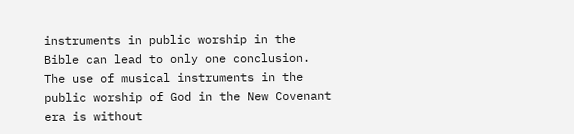instruments in public worship in the Bible can lead to only one conclusion. The use of musical instruments in the public worship of God in the New Covenant era is without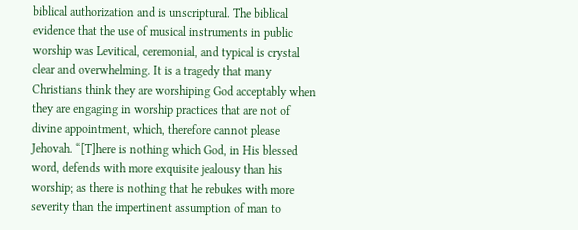biblical authorization and is unscriptural. The biblical evidence that the use of musical instruments in public worship was Levitical, ceremonial, and typical is crystal clear and overwhelming. It is a tragedy that many Christians think they are worshiping God acceptably when they are engaging in worship practices that are not of divine appointment, which, therefore cannot please Jehovah. “[T]here is nothing which God, in His blessed word, defends with more exquisite jealousy than his worship; as there is nothing that he rebukes with more severity than the impertinent assumption of man to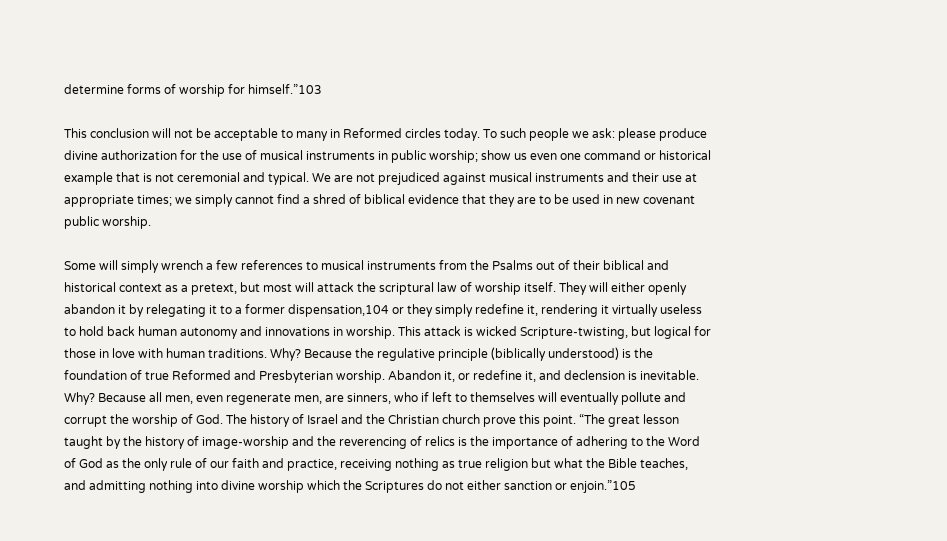determine forms of worship for himself.”103

This conclusion will not be acceptable to many in Reformed circles today. To such people we ask: please produce divine authorization for the use of musical instruments in public worship; show us even one command or historical example that is not ceremonial and typical. We are not prejudiced against musical instruments and their use at appropriate times; we simply cannot find a shred of biblical evidence that they are to be used in new covenant public worship.

Some will simply wrench a few references to musical instruments from the Psalms out of their biblical and historical context as a pretext, but most will attack the scriptural law of worship itself. They will either openly abandon it by relegating it to a former dispensation,104 or they simply redefine it, rendering it virtually useless to hold back human autonomy and innovations in worship. This attack is wicked Scripture-twisting, but logical for those in love with human traditions. Why? Because the regulative principle (biblically understood) is the foundation of true Reformed and Presbyterian worship. Abandon it, or redefine it, and declension is inevitable. Why? Because all men, even regenerate men, are sinners, who if left to themselves will eventually pollute and corrupt the worship of God. The history of Israel and the Christian church prove this point. “The great lesson taught by the history of image-worship and the reverencing of relics is the importance of adhering to the Word of God as the only rule of our faith and practice, receiving nothing as true religion but what the Bible teaches, and admitting nothing into divine worship which the Scriptures do not either sanction or enjoin.”105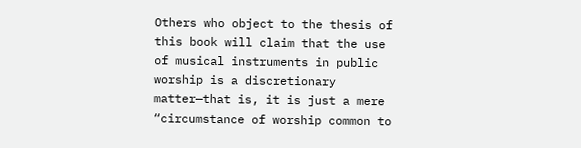Others who object to the thesis of this book will claim that the use of musical instruments in public worship is a discretionary matter—that is, it is just a mere “circumstance of worship common to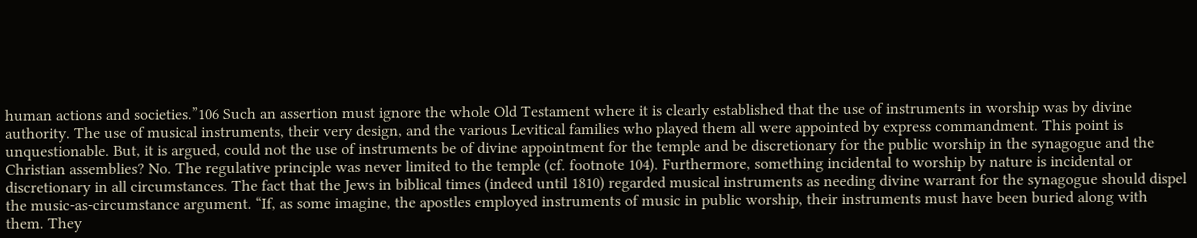human actions and societies.”106 Such an assertion must ignore the whole Old Testament where it is clearly established that the use of instruments in worship was by divine authority. The use of musical instruments, their very design, and the various Levitical families who played them all were appointed by express commandment. This point is unquestionable. But, it is argued, could not the use of instruments be of divine appointment for the temple and be discretionary for the public worship in the synagogue and the Christian assemblies? No. The regulative principle was never limited to the temple (cf. footnote 104). Furthermore, something incidental to worship by nature is incidental or discretionary in all circumstances. The fact that the Jews in biblical times (indeed until 1810) regarded musical instruments as needing divine warrant for the synagogue should dispel the music-as-circumstance argument. “If, as some imagine, the apostles employed instruments of music in public worship, their instruments must have been buried along with them. They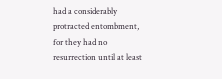had a considerably protracted entombment, for they had no resurrection until at least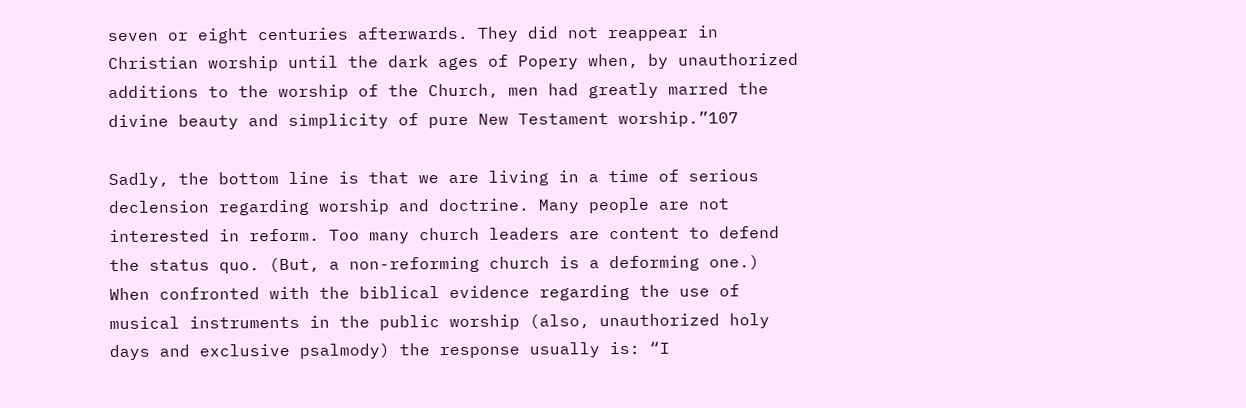seven or eight centuries afterwards. They did not reappear in Christian worship until the dark ages of Popery when, by unauthorized additions to the worship of the Church, men had greatly marred the divine beauty and simplicity of pure New Testament worship.”107

Sadly, the bottom line is that we are living in a time of serious declension regarding worship and doctrine. Many people are not interested in reform. Too many church leaders are content to defend the status quo. (But, a non-reforming church is a deforming one.) When confronted with the biblical evidence regarding the use of musical instruments in the public worship (also, unauthorized holy days and exclusive psalmody) the response usually is: “I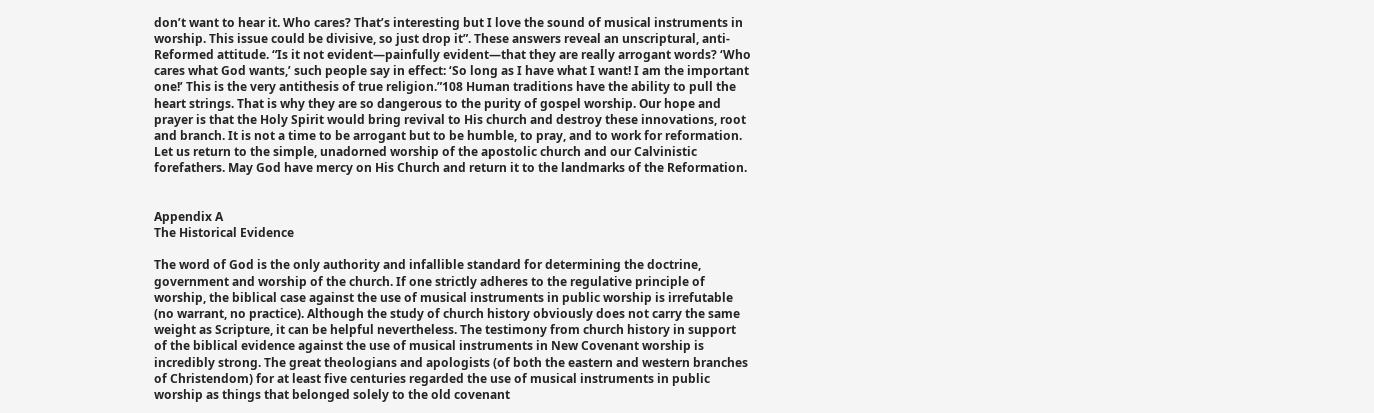don’t want to hear it. Who cares? That’s interesting but I love the sound of musical instruments in worship. This issue could be divisive, so just drop it”. These answers reveal an unscriptural, anti-Reformed attitude. “Is it not evident—painfully evident—that they are really arrogant words? ‘Who cares what God wants,’ such people say in effect: ‘So long as I have what I want! I am the important one!’ This is the very antithesis of true religion.”108 Human traditions have the ability to pull the heart strings. That is why they are so dangerous to the purity of gospel worship. Our hope and prayer is that the Holy Spirit would bring revival to His church and destroy these innovations, root and branch. It is not a time to be arrogant but to be humble, to pray, and to work for reformation. Let us return to the simple, unadorned worship of the apostolic church and our Calvinistic forefathers. May God have mercy on His Church and return it to the landmarks of the Reformation.


Appendix A
The Historical Evidence

The word of God is the only authority and infallible standard for determining the doctrine, government and worship of the church. If one strictly adheres to the regulative principle of worship, the biblical case against the use of musical instruments in public worship is irrefutable (no warrant, no practice). Although the study of church history obviously does not carry the same weight as Scripture, it can be helpful nevertheless. The testimony from church history in support of the biblical evidence against the use of musical instruments in New Covenant worship is incredibly strong. The great theologians and apologists (of both the eastern and western branches of Christendom) for at least five centuries regarded the use of musical instruments in public worship as things that belonged solely to the old covenant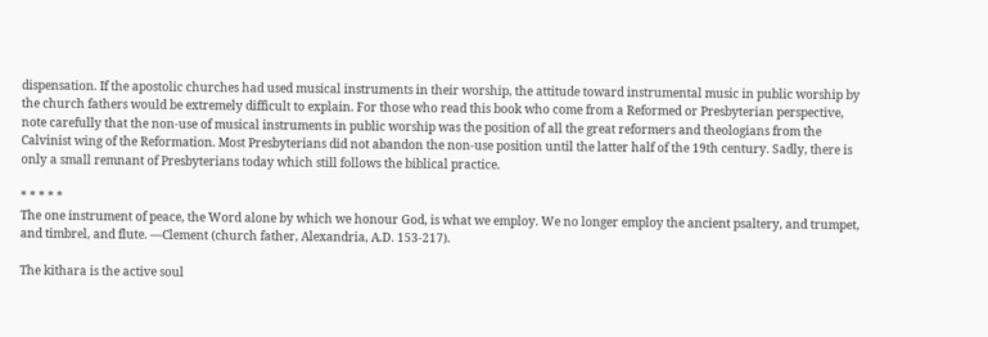dispensation. If the apostolic churches had used musical instruments in their worship, the attitude toward instrumental music in public worship by the church fathers would be extremely difficult to explain. For those who read this book who come from a Reformed or Presbyterian perspective, note carefully that the non-use of musical instruments in public worship was the position of all the great reformers and theologians from the Calvinist wing of the Reformation. Most Presbyterians did not abandon the non-use position until the latter half of the 19th century. Sadly, there is only a small remnant of Presbyterians today which still follows the biblical practice.

* * * * *
The one instrument of peace, the Word alone by which we honour God, is what we employ. We no longer employ the ancient psaltery, and trumpet, and timbrel, and flute. —Clement (church father, Alexandria, A.D. 153-217).

The kithara is the active soul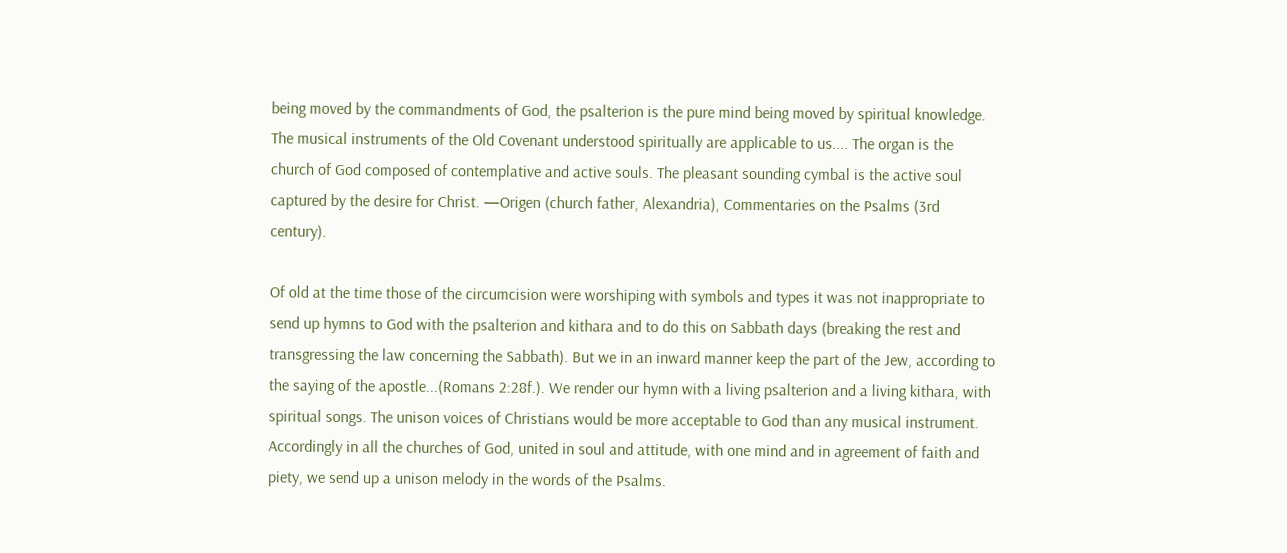being moved by the commandments of God, the psalterion is the pure mind being moved by spiritual knowledge. The musical instruments of the Old Covenant understood spiritually are applicable to us.... The organ is the church of God composed of contemplative and active souls. The pleasant sounding cymbal is the active soul captured by the desire for Christ. —Origen (church father, Alexandria), Commentaries on the Psalms (3rd century).

Of old at the time those of the circumcision were worshiping with symbols and types it was not inappropriate to send up hymns to God with the psalterion and kithara and to do this on Sabbath days (breaking the rest and transgressing the law concerning the Sabbath). But we in an inward manner keep the part of the Jew, according to the saying of the apostle...(Romans 2:28f.). We render our hymn with a living psalterion and a living kithara, with spiritual songs. The unison voices of Christians would be more acceptable to God than any musical instrument. Accordingly in all the churches of God, united in soul and attitude, with one mind and in agreement of faith and piety, we send up a unison melody in the words of the Psalms.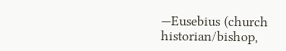—Eusebius (church historian/bishop,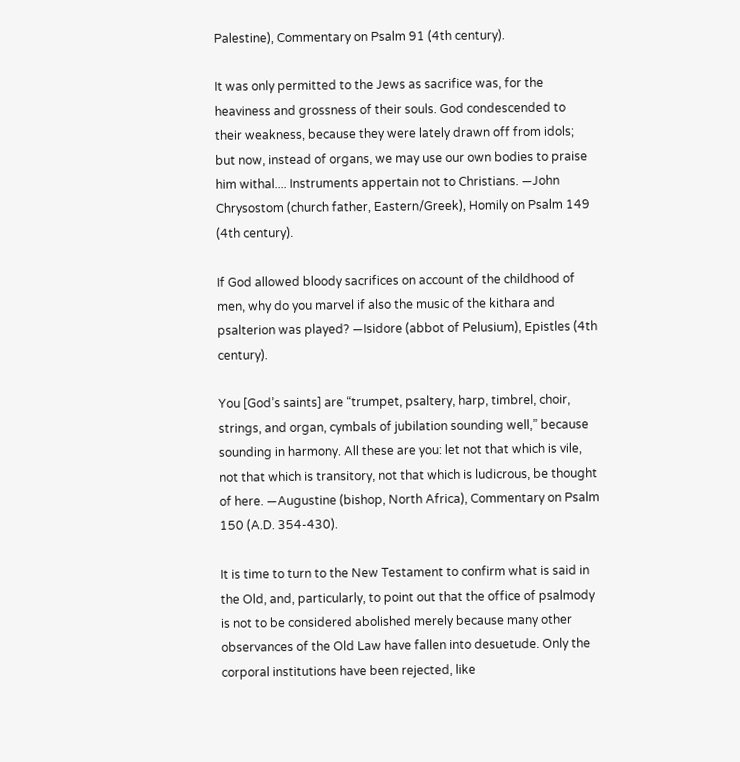Palestine), Commentary on Psalm 91 (4th century).

It was only permitted to the Jews as sacrifice was, for the heaviness and grossness of their souls. God condescended to their weakness, because they were lately drawn off from idols; but now, instead of organs, we may use our own bodies to praise him withal.... Instruments appertain not to Christians. —John Chrysostom (church father, Eastern/Greek), Homily on Psalm 149 (4th century).

If God allowed bloody sacrifices on account of the childhood of men, why do you marvel if also the music of the kithara and psalterion was played? —Isidore (abbot of Pelusium), Epistles (4th century).

You [God’s saints] are “trumpet, psaltery, harp, timbrel, choir, strings, and organ, cymbals of jubilation sounding well,” because sounding in harmony. All these are you: let not that which is vile, not that which is transitory, not that which is ludicrous, be thought of here. —Augustine (bishop, North Africa), Commentary on Psalm 150 (A.D. 354-430).

It is time to turn to the New Testament to confirm what is said in the Old, and, particularly, to point out that the office of psalmody is not to be considered abolished merely because many other observances of the Old Law have fallen into desuetude. Only the corporal institutions have been rejected, like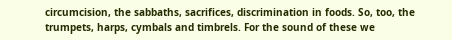circumcision, the sabbaths, sacrifices, discrimination in foods. So, too, the trumpets, harps, cymbals and timbrels. For the sound of these we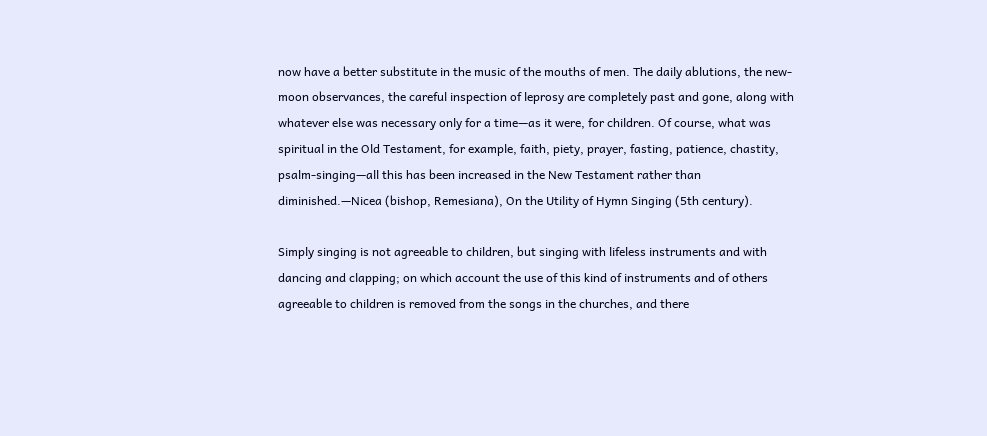now have a better substitute in the music of the mouths of men. The daily ablutions, the new-moon observances, the careful inspection of leprosy are completely past and gone, along with whatever else was necessary only for a time—as it were, for children. Of course, what was spiritual in the Old Testament, for example, faith, piety, prayer, fasting, patience, chastity, psalm-singing—all this has been increased in the New Testament rather than diminished.—Nicea (bishop, Remesiana), On the Utility of Hymn Singing (5th century).

Simply singing is not agreeable to children, but singing with lifeless instruments and with dancing and clapping; on which account the use of this kind of instruments and of others agreeable to children is removed from the songs in the churches, and there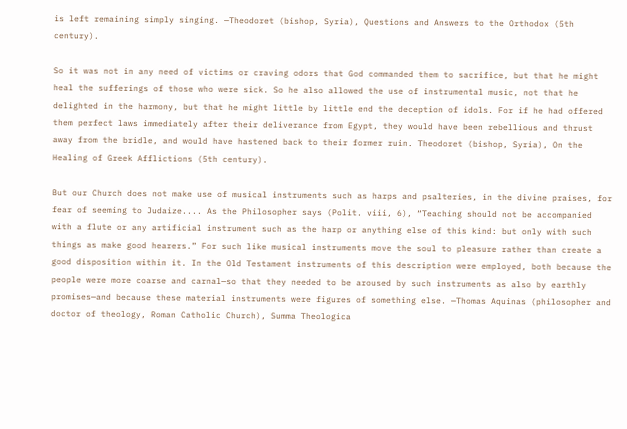is left remaining simply singing. —Theodoret (bishop, Syria), Questions and Answers to the Orthodox (5th century).

So it was not in any need of victims or craving odors that God commanded them to sacrifice, but that he might heal the sufferings of those who were sick. So he also allowed the use of instrumental music, not that he delighted in the harmony, but that he might little by little end the deception of idols. For if he had offered them perfect laws immediately after their deliverance from Egypt, they would have been rebellious and thrust away from the bridle, and would have hastened back to their former ruin. Theodoret (bishop, Syria), On the Healing of Greek Afflictions (5th century).

But our Church does not make use of musical instruments such as harps and psalteries, in the divine praises, for fear of seeming to Judaize.... As the Philosopher says (Polit. viii, 6), “Teaching should not be accompanied with a flute or any artificial instrument such as the harp or anything else of this kind: but only with such things as make good hearers.” For such like musical instruments move the soul to pleasure rather than create a good disposition within it. In the Old Testament instruments of this description were employed, both because the people were more coarse and carnal—so that they needed to be aroused by such instruments as also by earthly promises—and because these material instruments were figures of something else. —Thomas Aquinas (philosopher and doctor of theology, Roman Catholic Church), Summa Theologica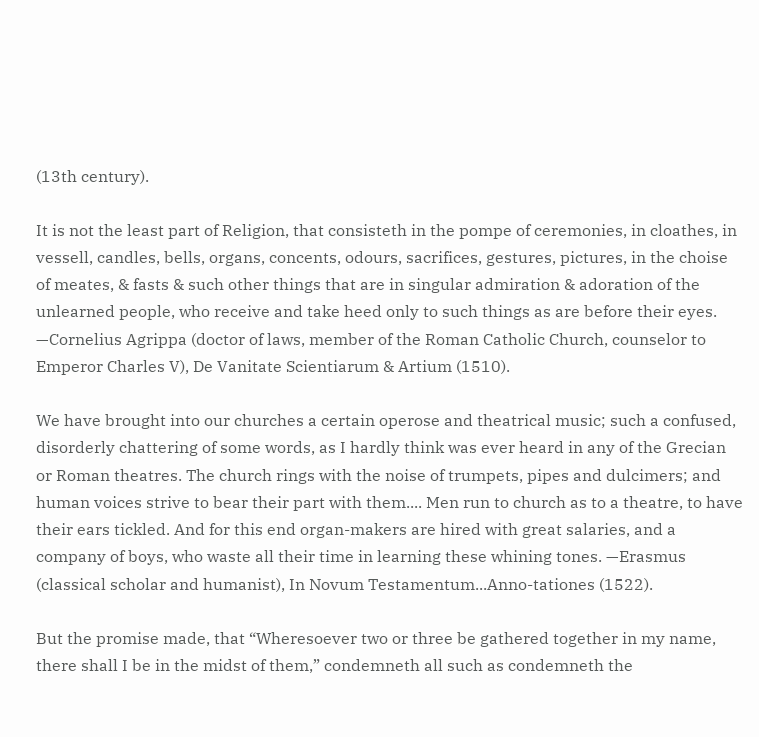(13th century).

It is not the least part of Religion, that consisteth in the pompe of ceremonies, in cloathes, in vessell, candles, bells, organs, concents, odours, sacrifices, gestures, pictures, in the choise of meates, & fasts & such other things that are in singular admiration & adoration of the unlearned people, who receive and take heed only to such things as are before their eyes. —Cornelius Agrippa (doctor of laws, member of the Roman Catholic Church, counselor to Emperor Charles V), De Vanitate Scientiarum & Artium (1510).

We have brought into our churches a certain operose and theatrical music; such a confused, disorderly chattering of some words, as I hardly think was ever heard in any of the Grecian or Roman theatres. The church rings with the noise of trumpets, pipes and dulcimers; and human voices strive to bear their part with them.... Men run to church as to a theatre, to have their ears tickled. And for this end organ-makers are hired with great salaries, and a company of boys, who waste all their time in learning these whining tones. —Erasmus (classical scholar and humanist), In Novum Testamentum...Anno-tationes (1522).

But the promise made, that “Wheresoever two or three be gathered together in my name, there shall I be in the midst of them,” condemneth all such as condemneth the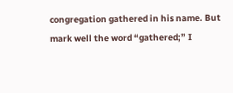congregation gathered in his name. But mark well the word “gathered;” I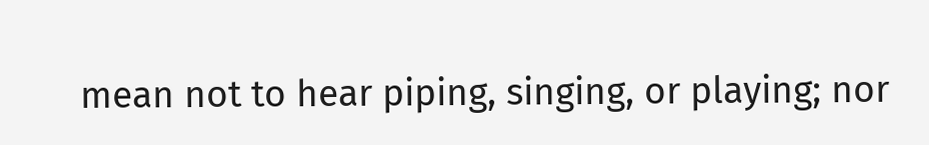mean not to hear piping, singing, or playing; nor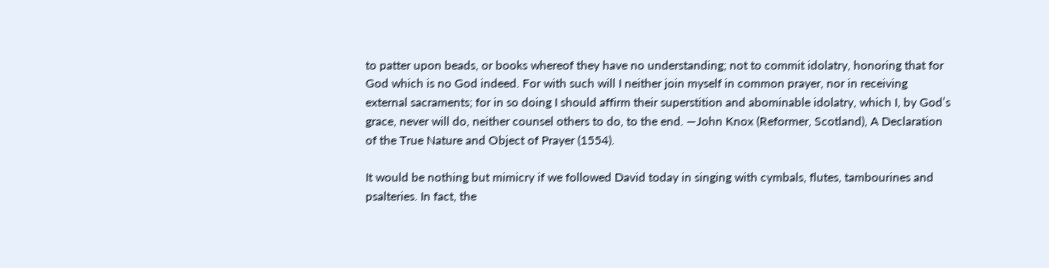to patter upon beads, or books whereof they have no understanding; not to commit idolatry, honoring that for God which is no God indeed. For with such will I neither join myself in common prayer, nor in receiving external sacraments; for in so doing I should affirm their superstition and abominable idolatry, which I, by God’s grace, never will do, neither counsel others to do, to the end. —John Knox (Reformer, Scotland), A Declaration of the True Nature and Object of Prayer (1554).

It would be nothing but mimicry if we followed David today in singing with cymbals, flutes, tambourines and psalteries. In fact, the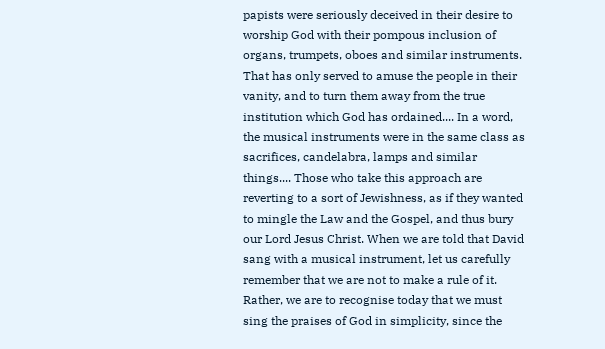papists were seriously deceived in their desire to worship God with their pompous inclusion of organs, trumpets, oboes and similar instruments. That has only served to amuse the people in their vanity, and to turn them away from the true institution which God has ordained.... In a word, the musical instruments were in the same class as sacrifices, candelabra, lamps and similar things.... Those who take this approach are reverting to a sort of Jewishness, as if they wanted to mingle the Law and the Gospel, and thus bury our Lord Jesus Christ. When we are told that David sang with a musical instrument, let us carefully remember that we are not to make a rule of it. Rather, we are to recognise today that we must sing the praises of God in simplicity, since the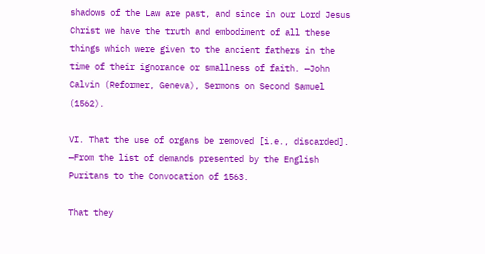shadows of the Law are past, and since in our Lord Jesus Christ we have the truth and embodiment of all these things which were given to the ancient fathers in the time of their ignorance or smallness of faith. —John Calvin (Reformer, Geneva), Sermons on Second Samuel (1562).

VI. That the use of organs be removed [i.e., discarded]. —From the list of demands presented by the English Puritans to the Convocation of 1563.

That they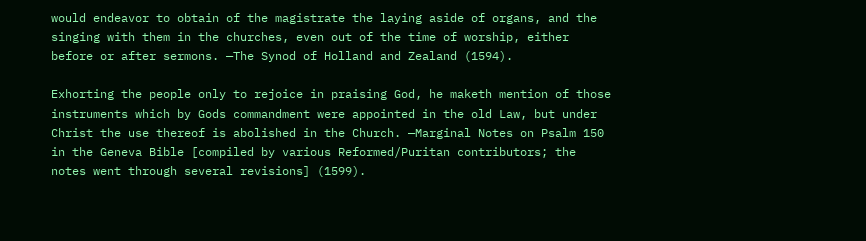would endeavor to obtain of the magistrate the laying aside of organs, and the singing with them in the churches, even out of the time of worship, either before or after sermons. —The Synod of Holland and Zealand (1594).

Exhorting the people only to rejoice in praising God, he maketh mention of those instruments which by Gods commandment were appointed in the old Law, but under Christ the use thereof is abolished in the Church. —Marginal Notes on Psalm 150 in the Geneva Bible [compiled by various Reformed/Puritan contributors; the notes went through several revisions] (1599).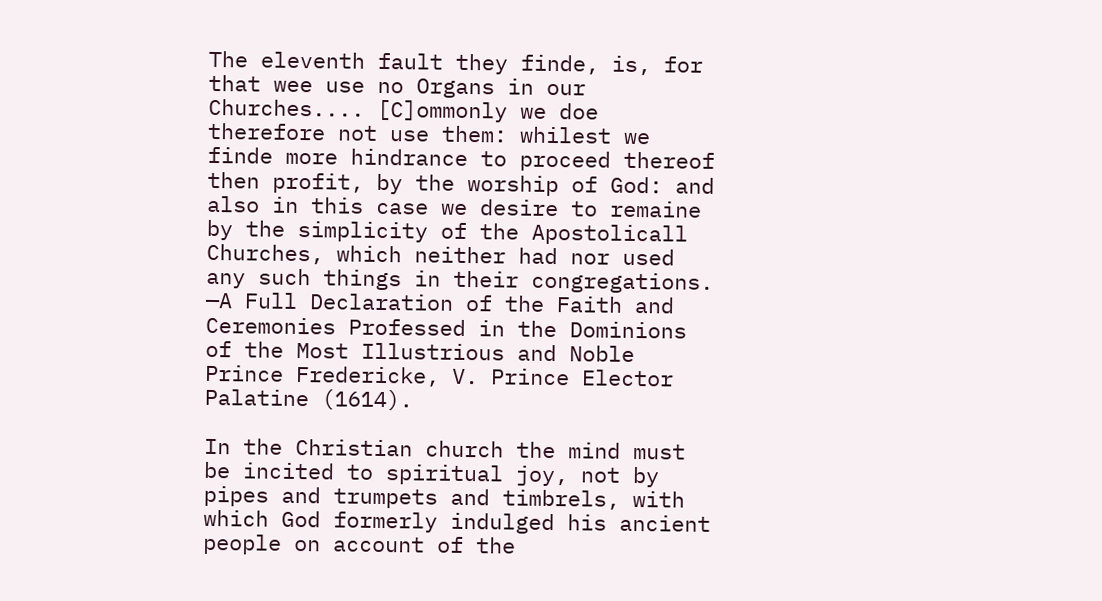The eleventh fault they finde, is, for that wee use no Organs in our Churches.... [C]ommonly we doe therefore not use them: whilest we finde more hindrance to proceed thereof then profit, by the worship of God: and also in this case we desire to remaine by the simplicity of the Apostolicall Churches, which neither had nor used any such things in their congregations. —A Full Declaration of the Faith and Ceremonies Professed in the Dominions of the Most Illustrious and Noble Prince Fredericke, V. Prince Elector Palatine (1614).

In the Christian church the mind must be incited to spiritual joy, not by pipes and trumpets and timbrels, with which God formerly indulged his ancient people on account of the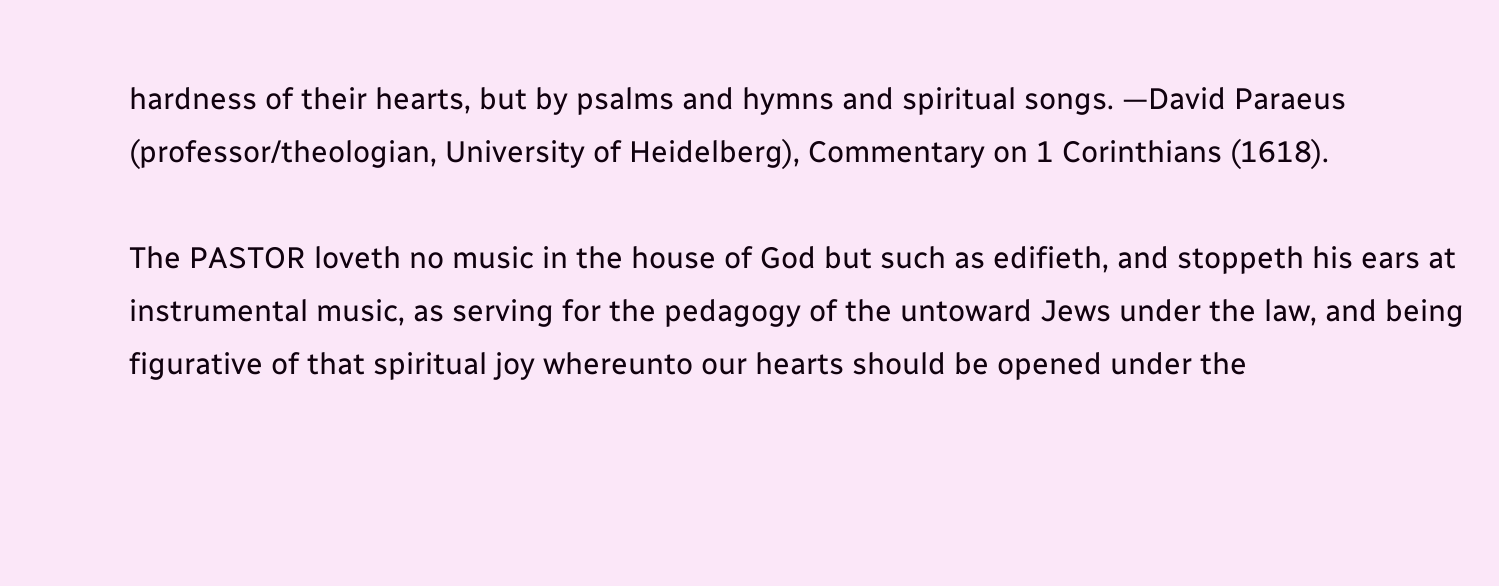hardness of their hearts, but by psalms and hymns and spiritual songs. —David Paraeus (professor/theologian, University of Heidelberg), Commentary on 1 Corinthians (1618).

The PASTOR loveth no music in the house of God but such as edifieth, and stoppeth his ears at instrumental music, as serving for the pedagogy of the untoward Jews under the law, and being figurative of that spiritual joy whereunto our hearts should be opened under the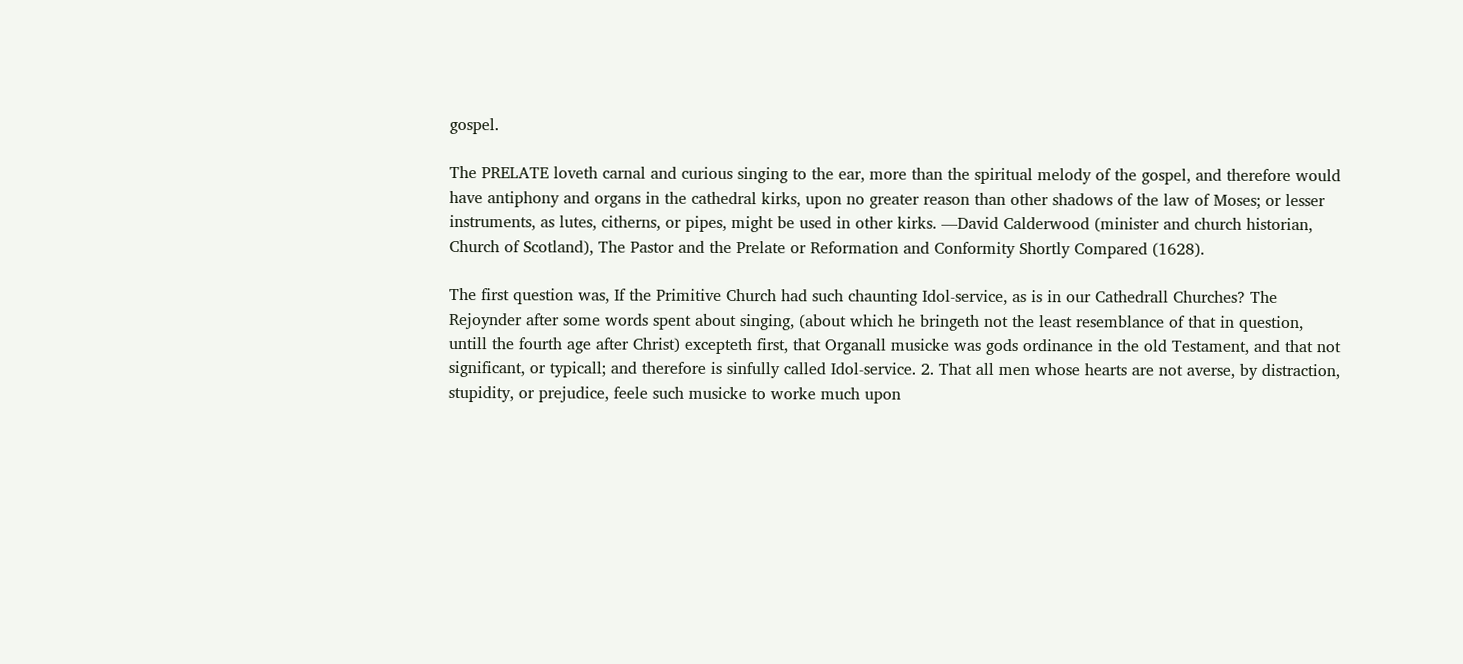gospel.

The PRELATE loveth carnal and curious singing to the ear, more than the spiritual melody of the gospel, and therefore would have antiphony and organs in the cathedral kirks, upon no greater reason than other shadows of the law of Moses; or lesser instruments, as lutes, citherns, or pipes, might be used in other kirks. —David Calderwood (minister and church historian, Church of Scotland), The Pastor and the Prelate or Reformation and Conformity Shortly Compared (1628).

The first question was, If the Primitive Church had such chaunting Idol-service, as is in our Cathedrall Churches? The Rejoynder after some words spent about singing, (about which he bringeth not the least resemblance of that in question, untill the fourth age after Christ) excepteth first, that Organall musicke was gods ordinance in the old Testament, and that not significant, or typicall; and therefore is sinfully called Idol-service. 2. That all men whose hearts are not averse, by distraction, stupidity, or prejudice, feele such musicke to worke much upon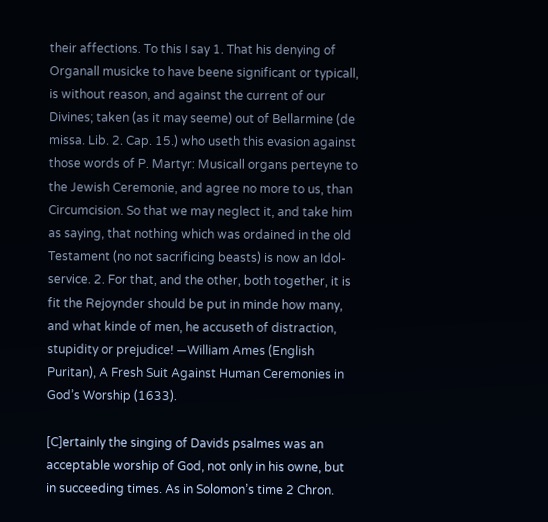their affections. To this I say 1. That his denying of Organall musicke to have beene significant or typicall, is without reason, and against the current of our Divines; taken (as it may seeme) out of Bellarmine (de missa. Lib. 2. Cap. 15.) who useth this evasion against those words of P. Martyr: Musicall organs perteyne to the Jewish Ceremonie, and agree no more to us, than Circumcision. So that we may neglect it, and take him as saying, that nothing which was ordained in the old Testament (no not sacrificing beasts) is now an Idol-service. 2. For that, and the other, both together, it is fit the Rejoynder should be put in minde how many, and what kinde of men, he accuseth of distraction, stupidity or prejudice! —William Ames (English Puritan), A Fresh Suit Against Human Ceremonies in God’s Worship (1633).

[C]ertainly the singing of Davids psalmes was an acceptable worship of God, not only in his owne, but in succeeding times. As in Solomon’s time 2 Chron.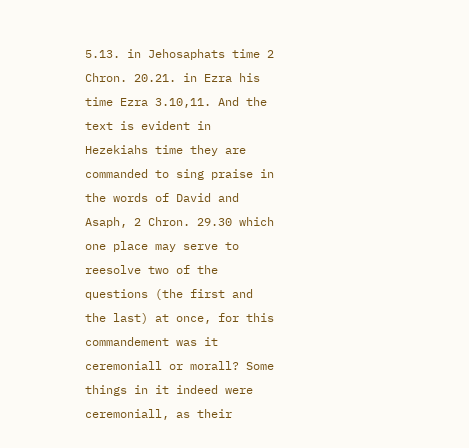5.13. in Jehosaphats time 2 Chron. 20.21. in Ezra his time Ezra 3.10,11. And the text is evident in Hezekiahs time they are commanded to sing praise in the words of David and Asaph, 2 Chron. 29.30 which one place may serve to reesolve two of the questions (the first and the last) at once, for this commandement was it ceremoniall or morall? Some things in it indeed were ceremoniall, as their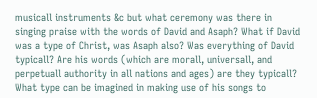musicall instruments &c but what ceremony was there in singing praise with the words of David and Asaph? What if David was a type of Christ, was Asaph also? Was everything of David typicall? Are his words (which are morall, universall, and perpetuall authority in all nations and ages) are they typicall? What type can be imagined in making use of his songs to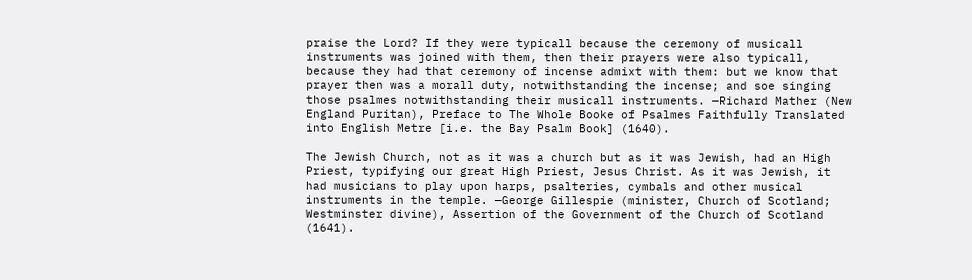praise the Lord? If they were typicall because the ceremony of musicall instruments was joined with them, then their prayers were also typicall, because they had that ceremony of incense admixt with them: but we know that prayer then was a morall duty, notwithstanding the incense; and soe singing those psalmes notwithstanding their musicall instruments. —Richard Mather (New England Puritan), Preface to The Whole Booke of Psalmes Faithfully Translated into English Metre [i.e. the Bay Psalm Book] (1640).

The Jewish Church, not as it was a church but as it was Jewish, had an High Priest, typifying our great High Priest, Jesus Christ. As it was Jewish, it had musicians to play upon harps, psalteries, cymbals and other musical instruments in the temple. —George Gillespie (minister, Church of Scotland; Westminster divine), Assertion of the Government of the Church of Scotland (1641).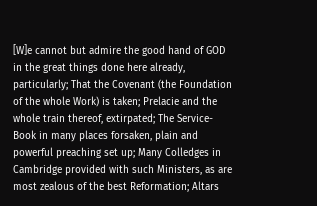[W]e cannot but admire the good hand of GOD in the great things done here already, particularly; That the Covenant (the Foundation of the whole Work) is taken; Prelacie and the whole train thereof, extirpated; The Service-Book in many places forsaken, plain and powerful preaching set up; Many Colledges in Cambridge provided with such Ministers, as are most zealous of the best Reformation; Altars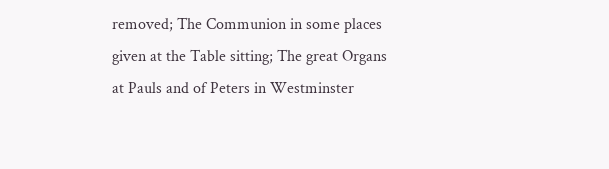removed; The Communion in some places given at the Table sitting; The great Organs at Pauls and of Peters in Westminster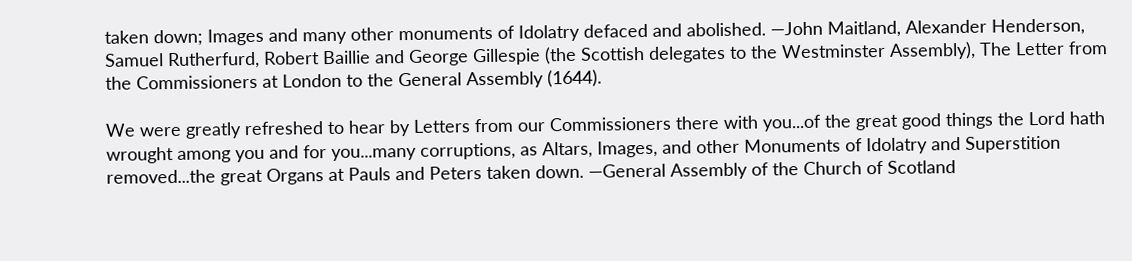taken down; Images and many other monuments of Idolatry defaced and abolished. —John Maitland, Alexander Henderson, Samuel Rutherfurd, Robert Baillie and George Gillespie (the Scottish delegates to the Westminster Assembly), The Letter from the Commissioners at London to the General Assembly (1644).

We were greatly refreshed to hear by Letters from our Commissioners there with you...of the great good things the Lord hath wrought among you and for you...many corruptions, as Altars, Images, and other Monuments of Idolatry and Superstition removed...the great Organs at Pauls and Peters taken down. —General Assembly of the Church of Scotland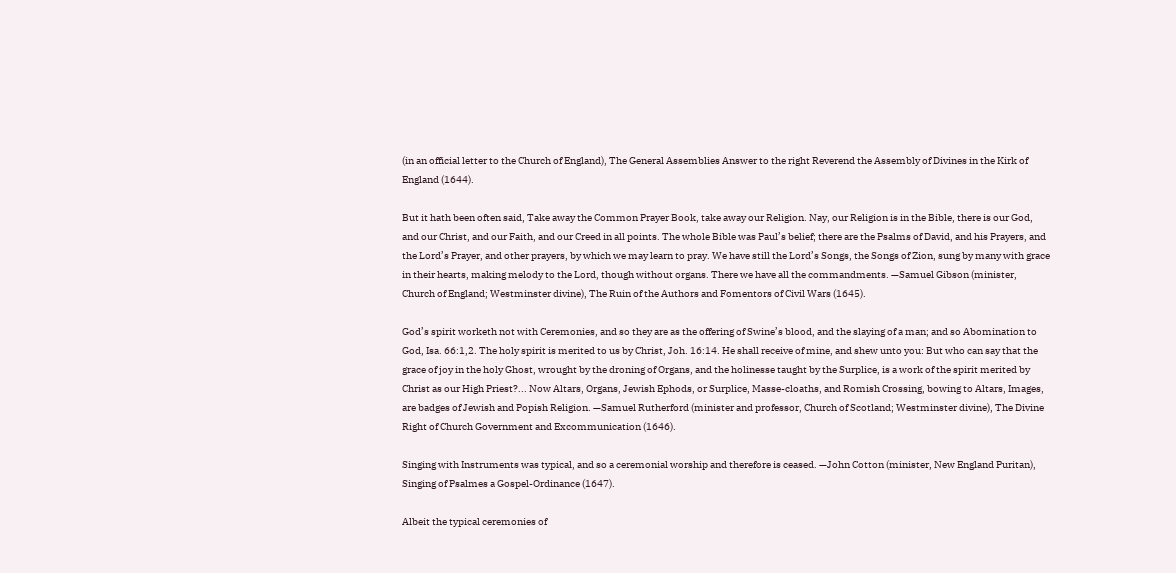(in an official letter to the Church of England), The General Assemblies Answer to the right Reverend the Assembly of Divines in the Kirk of England (1644).

But it hath been often said, Take away the Common Prayer Book, take away our Religion. Nay, our Religion is in the Bible, there is our God, and our Christ, and our Faith, and our Creed in all points. The whole Bible was Paul’s belief; there are the Psalms of David, and his Prayers, and the Lord’s Prayer, and other prayers, by which we may learn to pray. We have still the Lord’s Songs, the Songs of Zion, sung by many with grace in their hearts, making melody to the Lord, though without organs. There we have all the commandments. —Samuel Gibson (minister, Church of England; Westminster divine), The Ruin of the Authors and Fomentors of Civil Wars (1645).

God’s spirit worketh not with Ceremonies, and so they are as the offering of Swine’s blood, and the slaying of a man; and so Abomination to God, Isa. 66:1,2. The holy spirit is merited to us by Christ, Joh. 16:14. He shall receive of mine, and shew unto you: But who can say that the grace of joy in the holy Ghost, wrought by the droning of Organs, and the holinesse taught by the Surplice, is a work of the spirit merited by Christ as our High Priest?... Now Altars, Organs, Jewish Ephods, or Surplice, Masse-cloaths, and Romish Crossing, bowing to Altars, Images, are badges of Jewish and Popish Religion. —Samuel Rutherford (minister and professor, Church of Scotland; Westminster divine), The Divine Right of Church Government and Excommunication (1646).

Singing with Instruments was typical, and so a ceremonial worship and therefore is ceased. —John Cotton (minister, New England Puritan), Singing of Psalmes a Gospel-Ordinance (1647).

Albeit the typical ceremonies of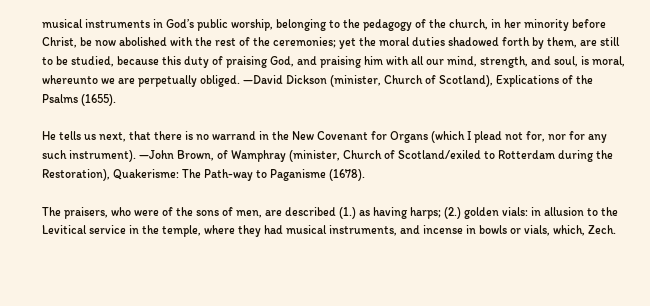musical instruments in God’s public worship, belonging to the pedagogy of the church, in her minority before Christ, be now abolished with the rest of the ceremonies; yet the moral duties shadowed forth by them, are still to be studied, because this duty of praising God, and praising him with all our mind, strength, and soul, is moral, whereunto we are perpetually obliged. —David Dickson (minister, Church of Scotland), Explications of the Psalms (1655).

He tells us next, that there is no warrand in the New Covenant for Organs (which I plead not for, nor for any such instrument). —John Brown, of Wamphray (minister, Church of Scotland/exiled to Rotterdam during the Restoration), Quakerisme: The Path-way to Paganisme (1678).

The praisers, who were of the sons of men, are described (1.) as having harps; (2.) golden vials: in allusion to the Levitical service in the temple, where they had musical instruments, and incense in bowls or vials, which, Zech.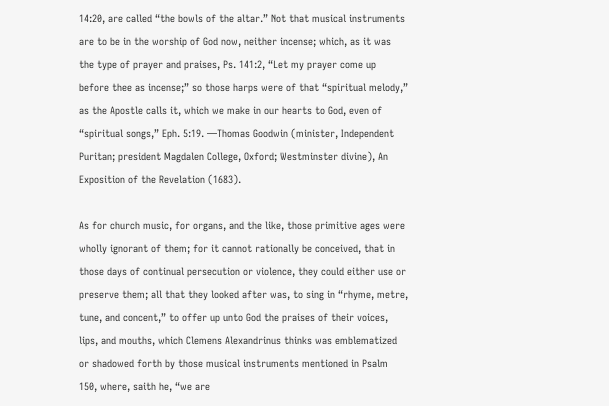14:20, are called “the bowls of the altar.” Not that musical instruments are to be in the worship of God now, neither incense; which, as it was the type of prayer and praises, Ps. 141:2, “Let my prayer come up before thee as incense;” so those harps were of that “spiritual melody,” as the Apostle calls it, which we make in our hearts to God, even of “spiritual songs,” Eph. 5:19. —Thomas Goodwin (minister, Independent Puritan; president Magdalen College, Oxford; Westminster divine), An Exposition of the Revelation (1683).

As for church music, for organs, and the like, those primitive ages were wholly ignorant of them; for it cannot rationally be conceived, that in those days of continual persecution or violence, they could either use or preserve them; all that they looked after was, to sing in “rhyme, metre, tune, and concent,” to offer up unto God the praises of their voices, lips, and mouths, which Clemens Alexandrinus thinks was emblematized or shadowed forth by those musical instruments mentioned in Psalm 150, where, saith he, “we are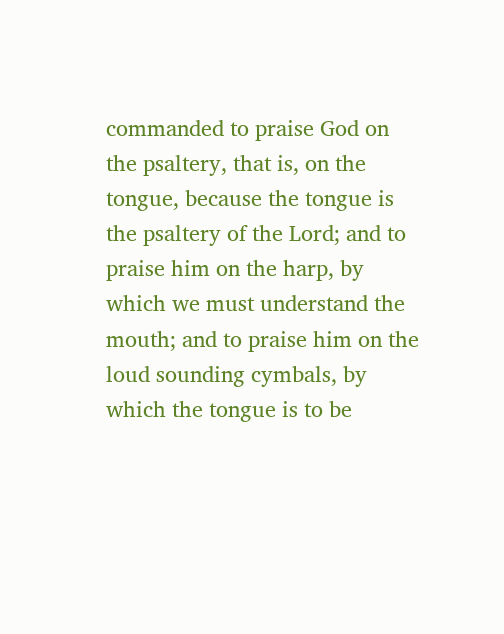commanded to praise God on the psaltery, that is, on the tongue, because the tongue is the psaltery of the Lord; and to praise him on the harp, by which we must understand the mouth; and to praise him on the loud sounding cymbals, by which the tongue is to be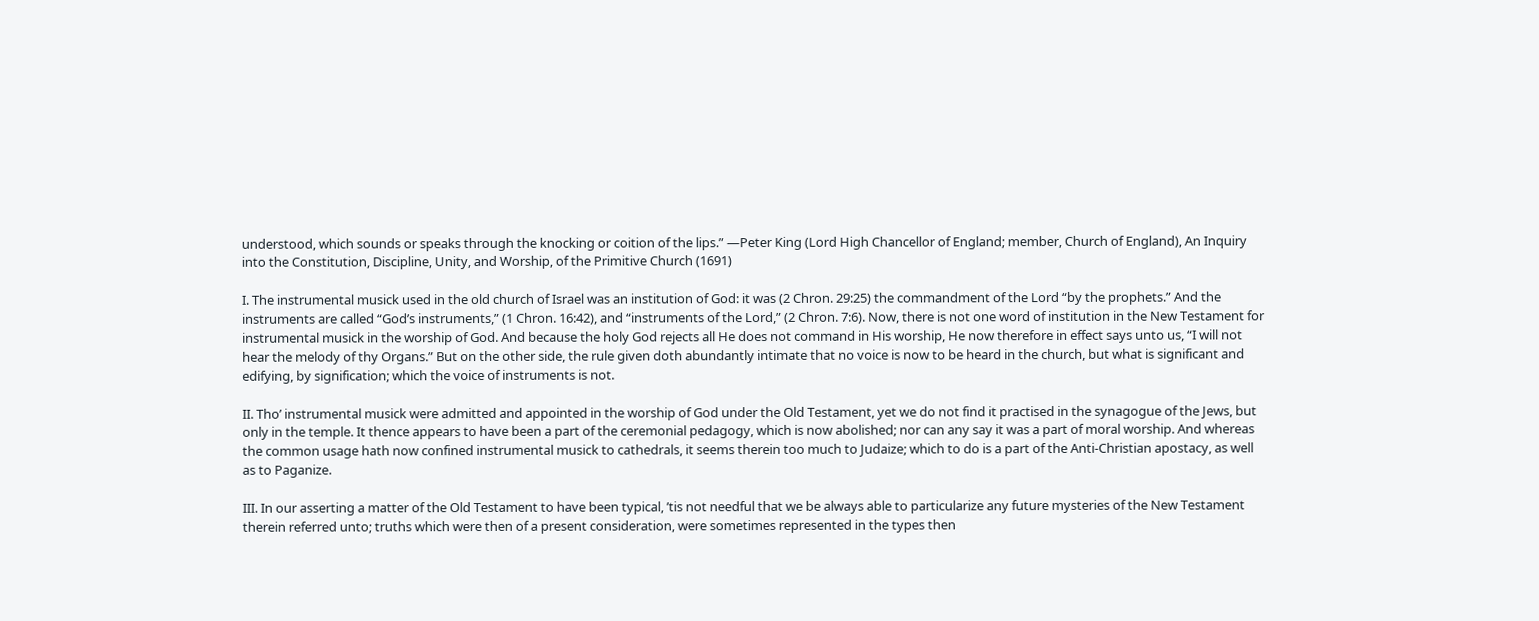understood, which sounds or speaks through the knocking or coition of the lips.” —Peter King (Lord High Chancellor of England; member, Church of England), An Inquiry into the Constitution, Discipline, Unity, and Worship, of the Primitive Church (1691)

I. The instrumental musick used in the old church of Israel was an institution of God: it was (2 Chron. 29:25) the commandment of the Lord “by the prophets.” And the instruments are called “God’s instruments,” (1 Chron. 16:42), and “instruments of the Lord,” (2 Chron. 7:6). Now, there is not one word of institution in the New Testament for instrumental musick in the worship of God. And because the holy God rejects all He does not command in His worship, He now therefore in effect says unto us, “I will not hear the melody of thy Organs.” But on the other side, the rule given doth abundantly intimate that no voice is now to be heard in the church, but what is significant and edifying, by signification; which the voice of instruments is not.

II. Tho’ instrumental musick were admitted and appointed in the worship of God under the Old Testament, yet we do not find it practised in the synagogue of the Jews, but only in the temple. It thence appears to have been a part of the ceremonial pedagogy, which is now abolished; nor can any say it was a part of moral worship. And whereas the common usage hath now confined instrumental musick to cathedrals, it seems therein too much to Judaize; which to do is a part of the Anti-Christian apostacy, as well as to Paganize.

III. In our asserting a matter of the Old Testament to have been typical, ’tis not needful that we be always able to particularize any future mysteries of the New Testament therein referred unto; truths which were then of a present consideration, were sometimes represented in the types then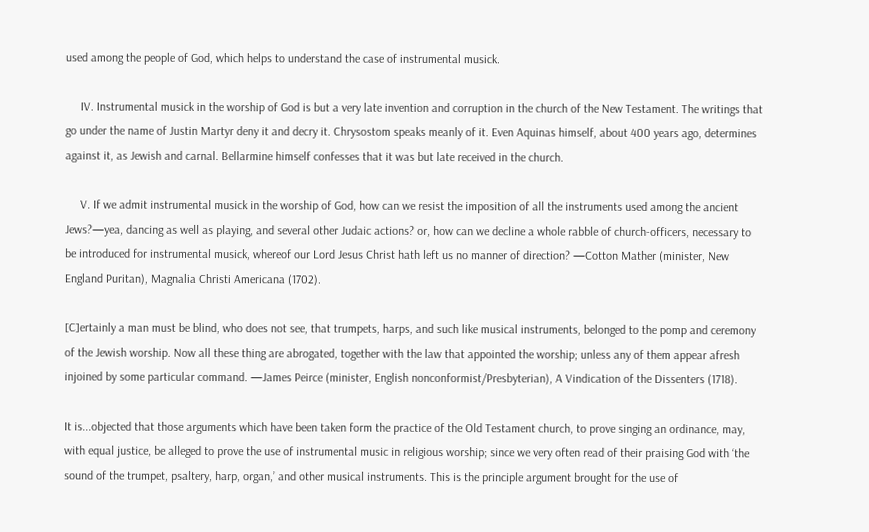used among the people of God, which helps to understand the case of instrumental musick.

     IV. Instrumental musick in the worship of God is but a very late invention and corruption in the church of the New Testament. The writings that go under the name of Justin Martyr deny it and decry it. Chrysostom speaks meanly of it. Even Aquinas himself, about 400 years ago, determines against it, as Jewish and carnal. Bellarmine himself confesses that it was but late received in the church.

     V. If we admit instrumental musick in the worship of God, how can we resist the imposition of all the instruments used among the ancient Jews?—yea, dancing as well as playing, and several other Judaic actions? or, how can we decline a whole rabble of church-officers, necessary to be introduced for instrumental musick, whereof our Lord Jesus Christ hath left us no manner of direction? —Cotton Mather (minister, New England Puritan), Magnalia Christi Americana (1702).

[C]ertainly a man must be blind, who does not see, that trumpets, harps, and such like musical instruments, belonged to the pomp and ceremony of the Jewish worship. Now all these thing are abrogated, together with the law that appointed the worship; unless any of them appear afresh injoined by some particular command. —James Peirce (minister, English nonconformist/Presbyterian), A Vindication of the Dissenters (1718).

It is...objected that those arguments which have been taken form the practice of the Old Testament church, to prove singing an ordinance, may, with equal justice, be alleged to prove the use of instrumental music in religious worship; since we very often read of their praising God with ‘the sound of the trumpet, psaltery, harp, organ,’ and other musical instruments. This is the principle argument brought for the use of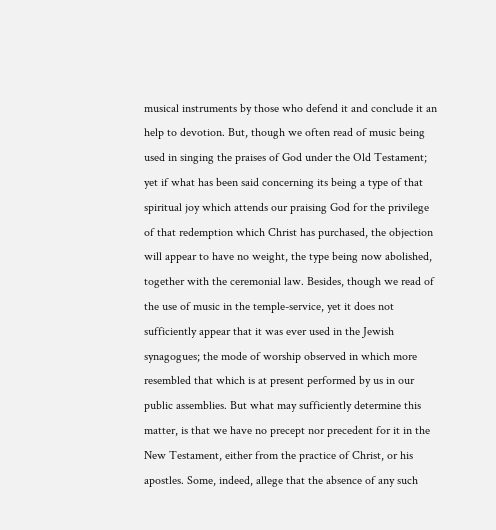musical instruments by those who defend it and conclude it an help to devotion. But, though we often read of music being used in singing the praises of God under the Old Testament; yet if what has been said concerning its being a type of that spiritual joy which attends our praising God for the privilege of that redemption which Christ has purchased, the objection will appear to have no weight, the type being now abolished, together with the ceremonial law. Besides, though we read of the use of music in the temple-service, yet it does not sufficiently appear that it was ever used in the Jewish synagogues; the mode of worship observed in which more resembled that which is at present performed by us in our public assemblies. But what may sufficiently determine this matter, is that we have no precept nor precedent for it in the New Testament, either from the practice of Christ, or his apostles. Some, indeed, allege that the absence of any such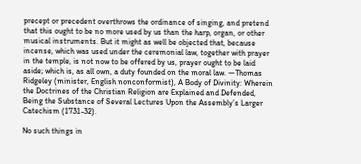precept or precedent overthrows the ordinance of singing, and pretend that this ought to be no more used by us than the harp, organ, or other musical instruments. But it might as well be objected that, because incense, which was used under the ceremonial law, together with prayer in the temple, is not now to be offered by us, prayer ought to be laid aside; which is, as all own, a duty founded on the moral law. —Thomas Ridgeley (minister, English nonconformist), A Body of Divinity: Wherein the Doctrines of the Christian Religion are Explained and Defended, Being the Substance of Several Lectures Upon the Assembly’s Larger Catechism (1731-32).

No such things in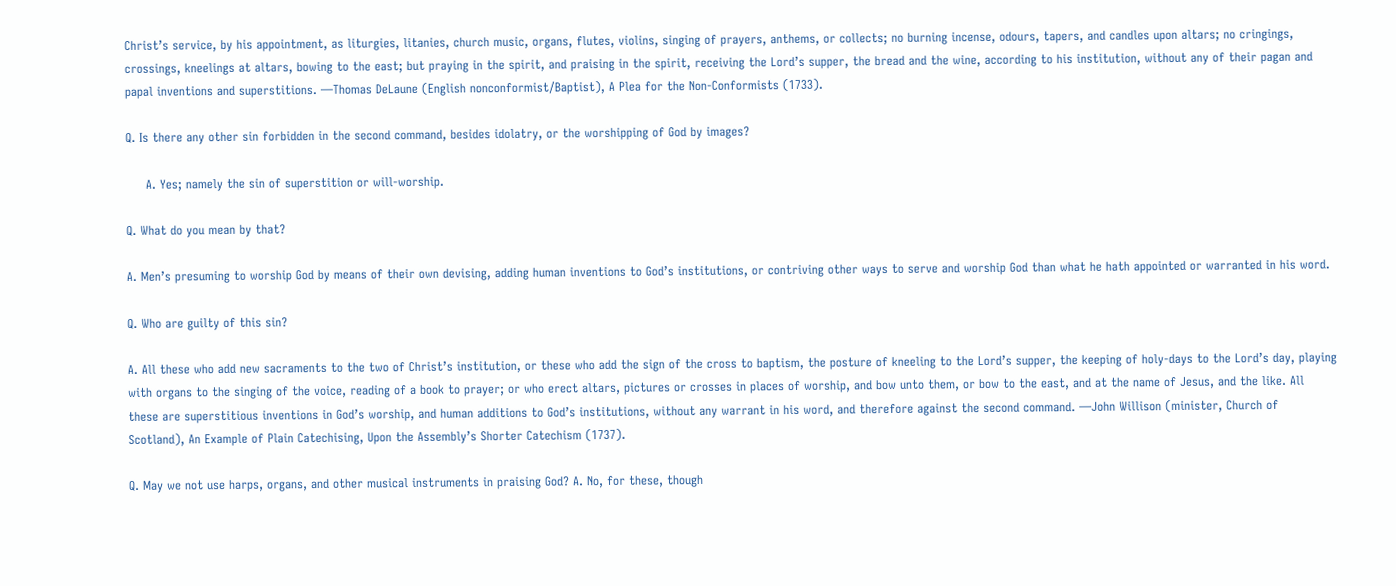Christ’s service, by his appointment, as liturgies, litanies, church music, organs, flutes, violins, singing of prayers, anthems, or collects; no burning incense, odours, tapers, and candles upon altars; no cringings, crossings, kneelings at altars, bowing to the east; but praying in the spirit, and praising in the spirit, receiving the Lord’s supper, the bread and the wine, according to his institution, without any of their pagan and papal inventions and superstitions. —Thomas DeLaune (English nonconformist/Baptist), A Plea for the Non-Conformists (1733).

Q. Is there any other sin forbidden in the second command, besides idolatry, or the worshipping of God by images?

     A. Yes; namely the sin of superstition or will-worship.

Q. What do you mean by that?

A. Men’s presuming to worship God by means of their own devising, adding human inventions to God’s institutions, or contriving other ways to serve and worship God than what he hath appointed or warranted in his word.

Q. Who are guilty of this sin?

A. All these who add new sacraments to the two of Christ’s institution, or these who add the sign of the cross to baptism, the posture of kneeling to the Lord’s supper, the keeping of holy-days to the Lord’s day, playing with organs to the singing of the voice, reading of a book to prayer; or who erect altars, pictures or crosses in places of worship, and bow unto them, or bow to the east, and at the name of Jesus, and the like. All these are superstitious inventions in God’s worship, and human additions to God’s institutions, without any warrant in his word, and therefore against the second command. —John Willison (minister, Church of Scotland), An Example of Plain Catechising, Upon the Assembly’s Shorter Catechism (1737).

Q. May we not use harps, organs, and other musical instruments in praising God? A. No, for these, though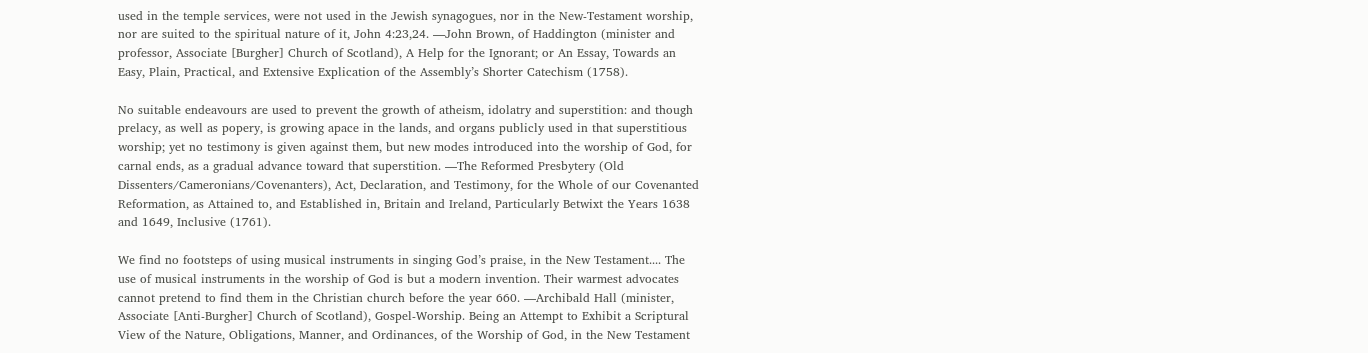used in the temple services, were not used in the Jewish synagogues, nor in the New-Testament worship, nor are suited to the spiritual nature of it, John 4:23,24. —John Brown, of Haddington (minister and professor, Associate [Burgher] Church of Scotland), A Help for the Ignorant; or An Essay, Towards an Easy, Plain, Practical, and Extensive Explication of the Assembly’s Shorter Catechism (1758).

No suitable endeavours are used to prevent the growth of atheism, idolatry and superstition: and though prelacy, as well as popery, is growing apace in the lands, and organs publicly used in that superstitious worship; yet no testimony is given against them, but new modes introduced into the worship of God, for carnal ends, as a gradual advance toward that superstition. —The Reformed Presbytery (Old Dissenters/Cameronians/Covenanters), Act, Declaration, and Testimony, for the Whole of our Covenanted Reformation, as Attained to, and Established in, Britain and Ireland, Particularly Betwixt the Years 1638 and 1649, Inclusive (1761).

We find no footsteps of using musical instruments in singing God’s praise, in the New Testament.... The use of musical instruments in the worship of God is but a modern invention. Their warmest advocates cannot pretend to find them in the Christian church before the year 660. —Archibald Hall (minister, Associate [Anti-Burgher] Church of Scotland), Gospel-Worship. Being an Attempt to Exhibit a Scriptural View of the Nature, Obligations, Manner, and Ordinances, of the Worship of God, in the New Testament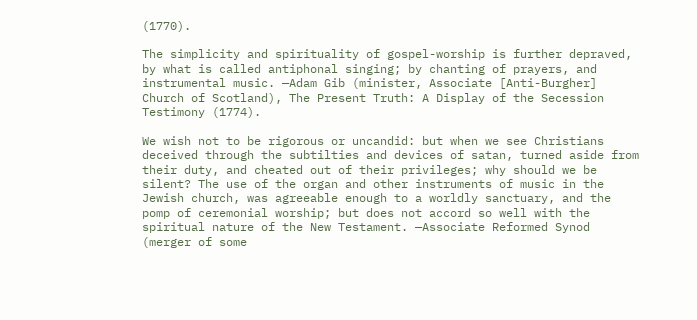(1770).

The simplicity and spirituality of gospel-worship is further depraved, by what is called antiphonal singing; by chanting of prayers, and instrumental music. —Adam Gib (minister, Associate [Anti-Burgher] Church of Scotland), The Present Truth: A Display of the Secession Testimony (1774).

We wish not to be rigorous or uncandid: but when we see Christians deceived through the subtilties and devices of satan, turned aside from their duty, and cheated out of their privileges; why should we be silent? The use of the organ and other instruments of music in the Jewish church, was agreeable enough to a worldly sanctuary, and the pomp of ceremonial worship; but does not accord so well with the spiritual nature of the New Testament. —Associate Reformed Synod (merger of some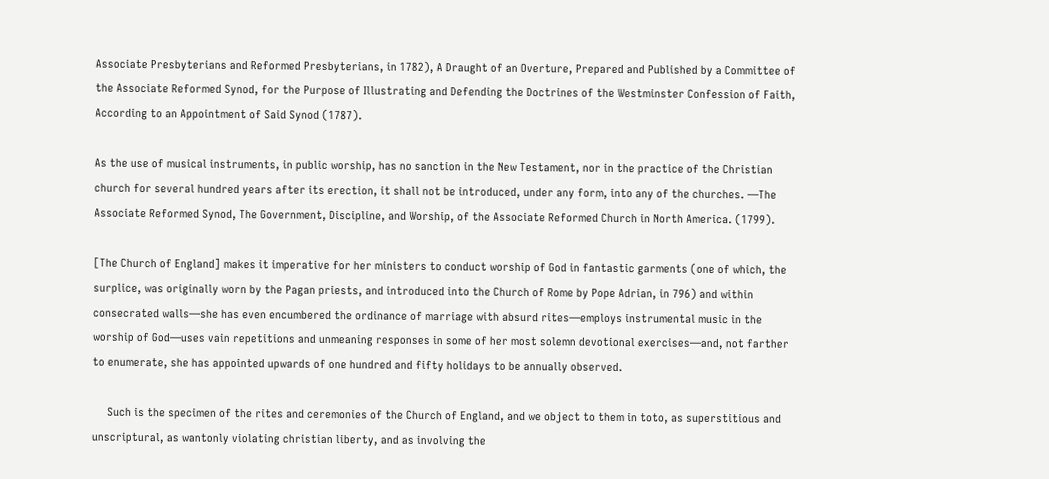Associate Presbyterians and Reformed Presbyterians, in 1782), A Draught of an Overture, Prepared and Published by a Committee of the Associate Reformed Synod, for the Purpose of Illustrating and Defending the Doctrines of the Westminster Confession of Faith, According to an Appointment of Said Synod (1787).

As the use of musical instruments, in public worship, has no sanction in the New Testament, nor in the practice of the Christian church for several hundred years after its erection, it shall not be introduced, under any form, into any of the churches. —The Associate Reformed Synod, The Government, Discipline, and Worship, of the Associate Reformed Church in North America. (1799).

[The Church of England] makes it imperative for her ministers to conduct worship of God in fantastic garments (one of which, the surplice, was originally worn by the Pagan priests, and introduced into the Church of Rome by Pope Adrian, in 796) and within consecrated walls—she has even encumbered the ordinance of marriage with absurd rites—employs instrumental music in the worship of God—uses vain repetitions and unmeaning responses in some of her most solemn devotional exercises—and, not farther to enumerate, she has appointed upwards of one hundred and fifty holidays to be annually observed.

     Such is the specimen of the rites and ceremonies of the Church of England, and we object to them in toto, as superstitious and unscriptural, as wantonly violating christian liberty, and as involving the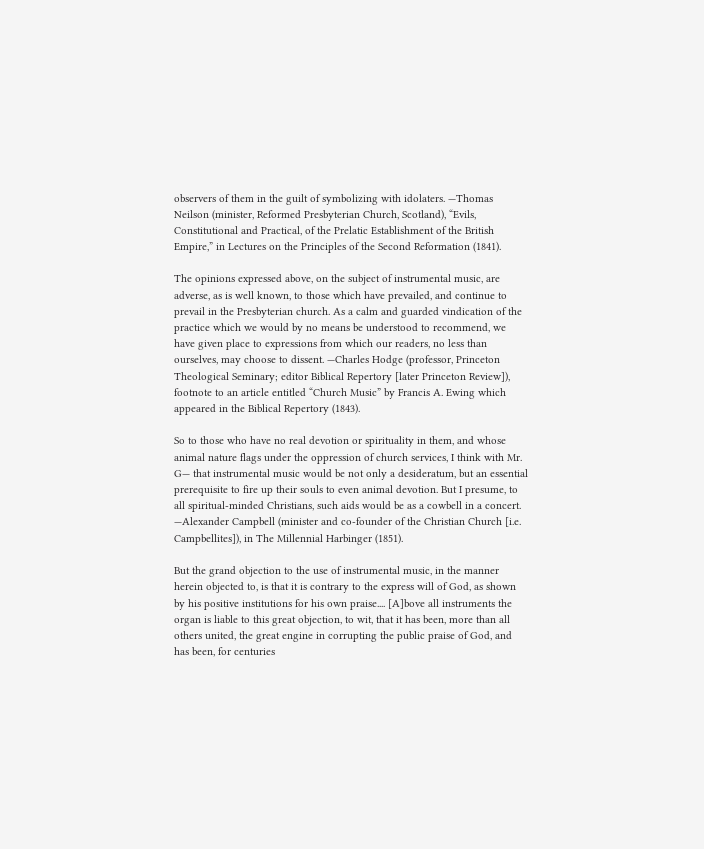observers of them in the guilt of symbolizing with idolaters. —Thomas Neilson (minister, Reformed Presbyterian Church, Scotland), “Evils, Constitutional and Practical, of the Prelatic Establishment of the British Empire,” in Lectures on the Principles of the Second Reformation (1841).

The opinions expressed above, on the subject of instrumental music, are adverse, as is well known, to those which have prevailed, and continue to prevail in the Presbyterian church. As a calm and guarded vindication of the practice which we would by no means be understood to recommend, we have given place to expressions from which our readers, no less than ourselves, may choose to dissent. —Charles Hodge (professor, Princeton Theological Seminary; editor Biblical Repertory [later Princeton Review]), footnote to an article entitled “Church Music” by Francis A. Ewing which appeared in the Biblical Repertory (1843).

So to those who have no real devotion or spirituality in them, and whose animal nature flags under the oppression of church services, I think with Mr. G— that instrumental music would be not only a desideratum, but an essential prerequisite to fire up their souls to even animal devotion. But I presume, to all spiritual-minded Christians, such aids would be as a cowbell in a concert. —Alexander Campbell (minister and co-founder of the Christian Church [i.e. Campbellites]), in The Millennial Harbinger (1851).

But the grand objection to the use of instrumental music, in the manner herein objected to, is that it is contrary to the express will of God, as shown by his positive institutions for his own praise.... [A]bove all instruments the organ is liable to this great objection, to wit, that it has been, more than all others united, the great engine in corrupting the public praise of God, and has been, for centuries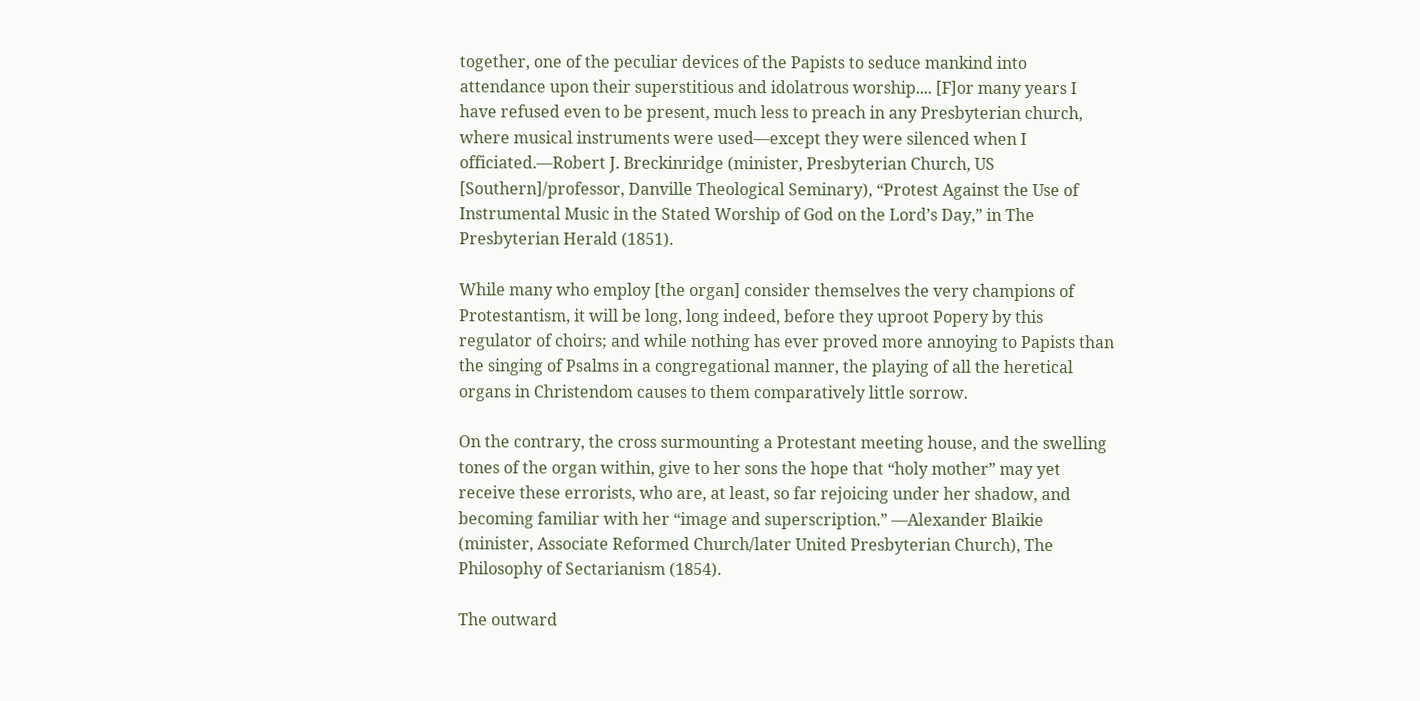together, one of the peculiar devices of the Papists to seduce mankind into attendance upon their superstitious and idolatrous worship.... [F]or many years I have refused even to be present, much less to preach in any Presbyterian church, where musical instruments were used—except they were silenced when I officiated.—Robert J. Breckinridge (minister, Presbyterian Church, US [Southern]/professor, Danville Theological Seminary), “Protest Against the Use of Instrumental Music in the Stated Worship of God on the Lord’s Day,” in The Presbyterian Herald (1851).

While many who employ [the organ] consider themselves the very champions of Protestantism, it will be long, long indeed, before they uproot Popery by this regulator of choirs; and while nothing has ever proved more annoying to Papists than the singing of Psalms in a congregational manner, the playing of all the heretical organs in Christendom causes to them comparatively little sorrow.

On the contrary, the cross surmounting a Protestant meeting house, and the swelling tones of the organ within, give to her sons the hope that “holy mother” may yet receive these errorists, who are, at least, so far rejoicing under her shadow, and becoming familiar with her “image and superscription.” —Alexander Blaikie (minister, Associate Reformed Church/later United Presbyterian Church), The Philosophy of Sectarianism (1854).

The outward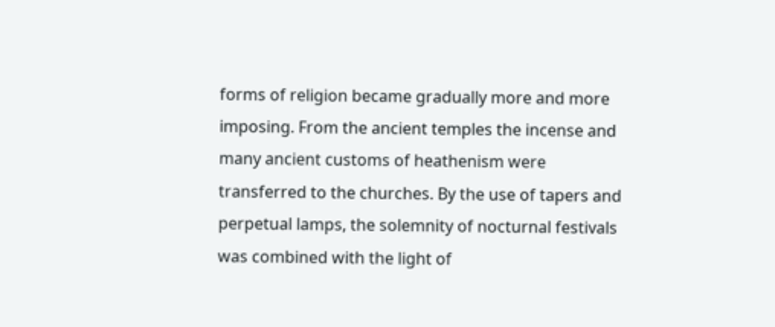forms of religion became gradually more and more imposing. From the ancient temples the incense and many ancient customs of heathenism were transferred to the churches. By the use of tapers and perpetual lamps, the solemnity of nocturnal festivals was combined with the light of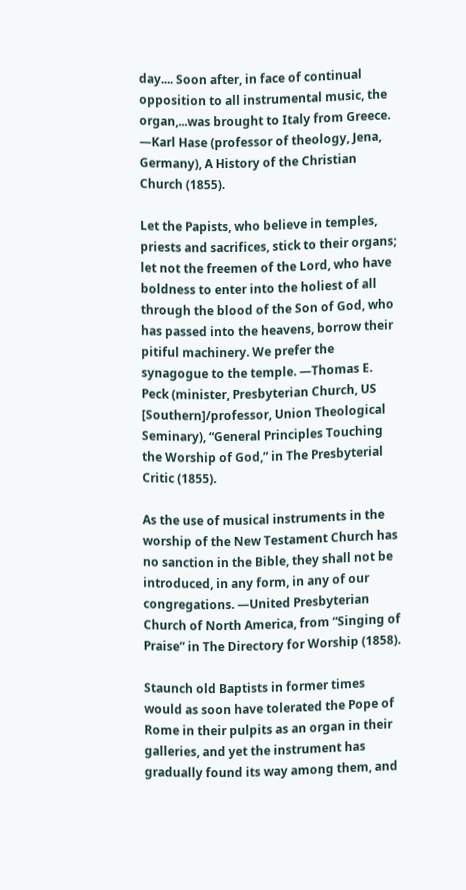day.... Soon after, in face of continual opposition to all instrumental music, the organ,...was brought to Italy from Greece. —Karl Hase (professor of theology, Jena, Germany), A History of the Christian Church (1855).

Let the Papists, who believe in temples, priests and sacrifices, stick to their organs; let not the freemen of the Lord, who have boldness to enter into the holiest of all through the blood of the Son of God, who has passed into the heavens, borrow their pitiful machinery. We prefer the synagogue to the temple. —Thomas E. Peck (minister, Presbyterian Church, US [Southern]/professor, Union Theological Seminary), “General Principles Touching the Worship of God,” in The Presbyterial Critic (1855).

As the use of musical instruments in the worship of the New Testament Church has no sanction in the Bible, they shall not be introduced, in any form, in any of our congregations. —United Presbyterian Church of North America, from “Singing of Praise” in The Directory for Worship (1858).

Staunch old Baptists in former times would as soon have tolerated the Pope of Rome in their pulpits as an organ in their galleries, and yet the instrument has gradually found its way among them, and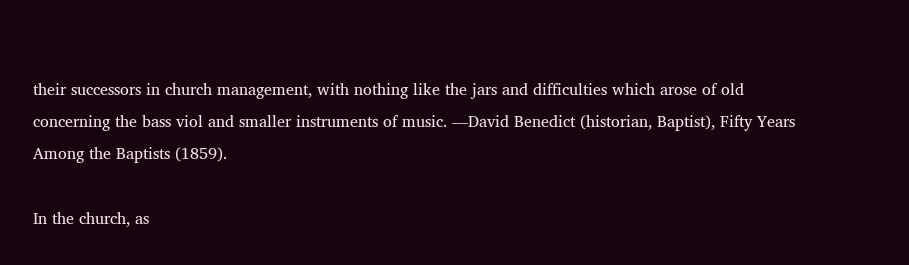their successors in church management, with nothing like the jars and difficulties which arose of old concerning the bass viol and smaller instruments of music. —David Benedict (historian, Baptist), Fifty Years Among the Baptists (1859).

In the church, as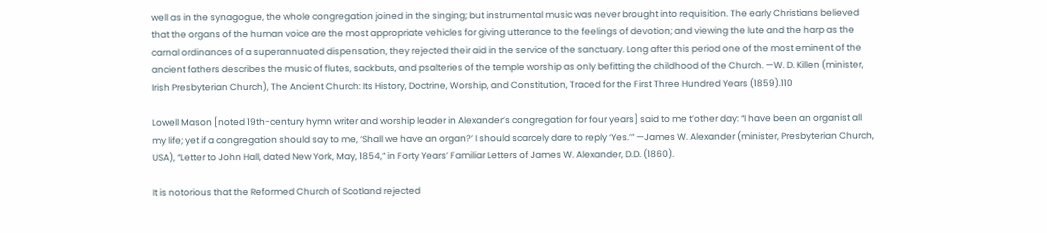well as in the synagogue, the whole congregation joined in the singing; but instrumental music was never brought into requisition. The early Christians believed that the organs of the human voice are the most appropriate vehicles for giving utterance to the feelings of devotion; and viewing the lute and the harp as the carnal ordinances of a superannuated dispensation, they rejected their aid in the service of the sanctuary. Long after this period one of the most eminent of the ancient fathers describes the music of flutes, sackbuts, and psalteries of the temple worship as only befitting the childhood of the Church. —W. D. Killen (minister, Irish Presbyterian Church), The Ancient Church: Its History, Doctrine, Worship, and Constitution, Traced for the First Three Hundred Years (1859).110

Lowell Mason [noted 19th-century hymn writer and worship leader in Alexander’s congregation for four years] said to me t’other day: “I have been an organist all my life; yet if a congregation should say to me, ‘Shall we have an organ?’ I should scarcely dare to reply ‘Yes.’” —James W. Alexander (minister, Presbyterian Church, USA), “Letter to John Hall, dated New York, May, 1854,” in Forty Years’ Familiar Letters of James W. Alexander, D.D. (1860).

It is notorious that the Reformed Church of Scotland rejected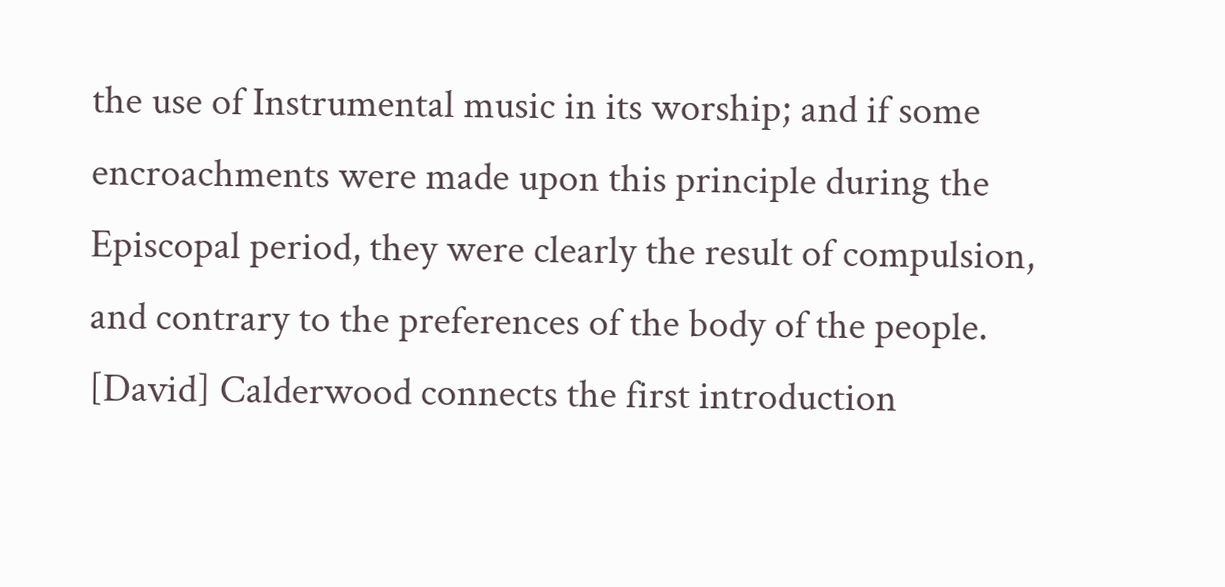the use of Instrumental music in its worship; and if some encroachments were made upon this principle during the Episcopal period, they were clearly the result of compulsion, and contrary to the preferences of the body of the people. [David] Calderwood connects the first introduction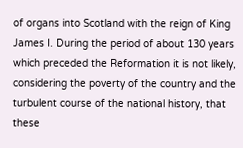of organs into Scotland with the reign of King James I. During the period of about 130 years which preceded the Reformation it is not likely, considering the poverty of the country and the turbulent course of the national history, that these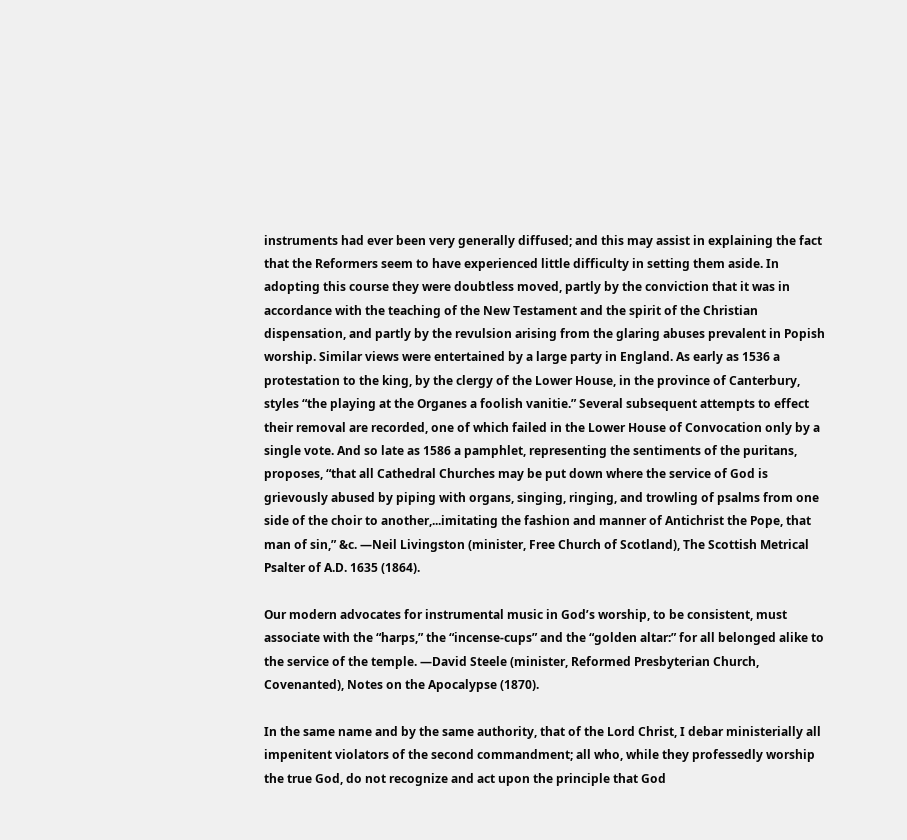instruments had ever been very generally diffused; and this may assist in explaining the fact that the Reformers seem to have experienced little difficulty in setting them aside. In adopting this course they were doubtless moved, partly by the conviction that it was in accordance with the teaching of the New Testament and the spirit of the Christian dispensation, and partly by the revulsion arising from the glaring abuses prevalent in Popish worship. Similar views were entertained by a large party in England. As early as 1536 a protestation to the king, by the clergy of the Lower House, in the province of Canterbury, styles “the playing at the Organes a foolish vanitie.” Several subsequent attempts to effect their removal are recorded, one of which failed in the Lower House of Convocation only by a single vote. And so late as 1586 a pamphlet, representing the sentiments of the puritans, proposes, “that all Cathedral Churches may be put down where the service of God is grievously abused by piping with organs, singing, ringing, and trowling of psalms from one side of the choir to another,...imitating the fashion and manner of Antichrist the Pope, that man of sin,” &c. —Neil Livingston (minister, Free Church of Scotland), The Scottish Metrical Psalter of A.D. 1635 (1864).

Our modern advocates for instrumental music in God’s worship, to be consistent, must associate with the “harps,” the “incense-cups” and the “golden altar:” for all belonged alike to the service of the temple. —David Steele (minister, Reformed Presbyterian Church, Covenanted), Notes on the Apocalypse (1870).

In the same name and by the same authority, that of the Lord Christ, I debar ministerially all impenitent violators of the second commandment; all who, while they professedly worship the true God, do not recognize and act upon the principle that God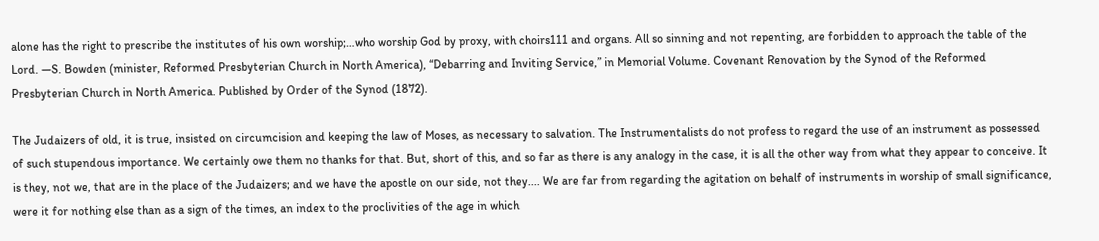alone has the right to prescribe the institutes of his own worship;…who worship God by proxy, with choirs111 and organs. All so sinning and not repenting, are forbidden to approach the table of the Lord. —S. Bowden (minister, Reformed Presbyterian Church in North America), “Debarring and Inviting Service,” in Memorial Volume. Covenant Renovation by the Synod of the Reformed Presbyterian Church in North America. Published by Order of the Synod (1872).

The Judaizers of old, it is true, insisted on circumcision and keeping the law of Moses, as necessary to salvation. The Instrumentalists do not profess to regard the use of an instrument as possessed of such stupendous importance. We certainly owe them no thanks for that. But, short of this, and so far as there is any analogy in the case, it is all the other way from what they appear to conceive. It is they, not we, that are in the place of the Judaizers; and we have the apostle on our side, not they.... We are far from regarding the agitation on behalf of instruments in worship of small significance, were it for nothing else than as a sign of the times, an index to the proclivities of the age in which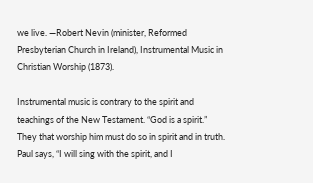we live. —Robert Nevin (minister, Reformed Presbyterian Church in Ireland), Instrumental Music in Christian Worship (1873).

Instrumental music is contrary to the spirit and teachings of the New Testament. “God is a spirit.” They that worship him must do so in spirit and in truth. Paul says, “I will sing with the spirit, and I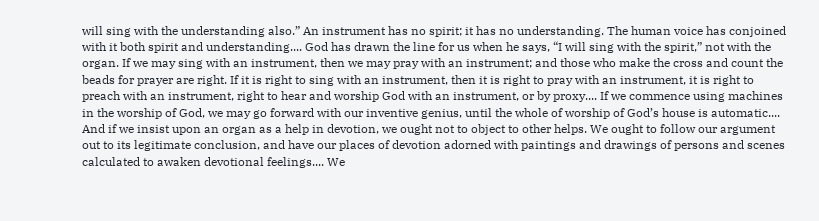will sing with the understanding also.” An instrument has no spirit; it has no understanding. The human voice has conjoined with it both spirit and understanding.... God has drawn the line for us when he says, “I will sing with the spirit,” not with the organ. If we may sing with an instrument, then we may pray with an instrument; and those who make the cross and count the beads for prayer are right. If it is right to sing with an instrument, then it is right to pray with an instrument, it is right to preach with an instrument, right to hear and worship God with an instrument, or by proxy.... If we commence using machines in the worship of God, we may go forward with our inventive genius, until the whole of worship of God’s house is automatic.... And if we insist upon an organ as a help in devotion, we ought not to object to other helps. We ought to follow our argument out to its legitimate conclusion, and have our places of devotion adorned with paintings and drawings of persons and scenes calculated to awaken devotional feelings.... We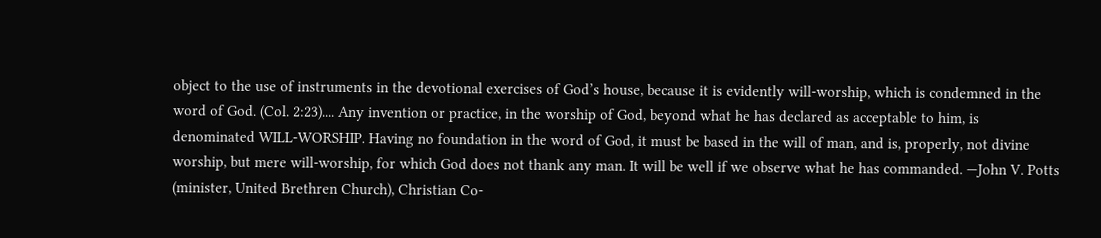object to the use of instruments in the devotional exercises of God’s house, because it is evidently will-worship, which is condemned in the word of God. (Col. 2:23).... Any invention or practice, in the worship of God, beyond what he has declared as acceptable to him, is denominated WILL-WORSHIP. Having no foundation in the word of God, it must be based in the will of man, and is, properly, not divine worship, but mere will-worship, for which God does not thank any man. It will be well if we observe what he has commanded. —John V. Potts (minister, United Brethren Church), Christian Co-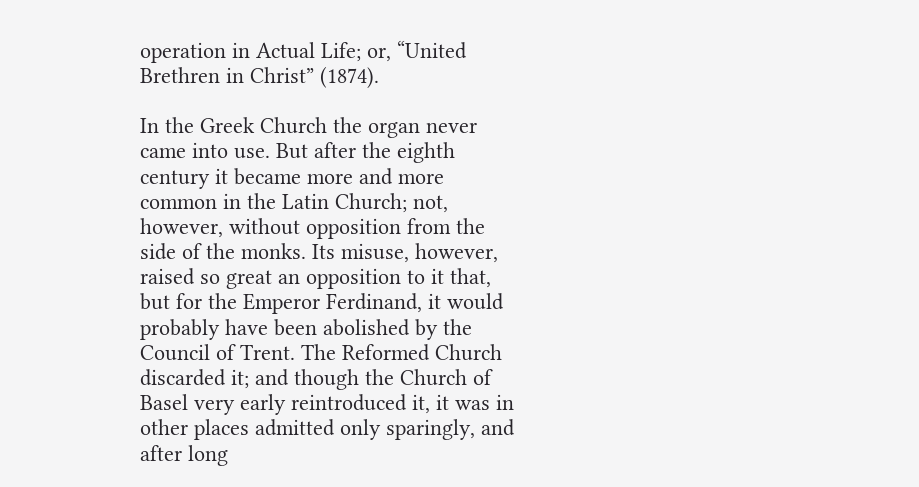operation in Actual Life; or, “United Brethren in Christ” (1874).

In the Greek Church the organ never came into use. But after the eighth century it became more and more common in the Latin Church; not, however, without opposition from the side of the monks. Its misuse, however, raised so great an opposition to it that, but for the Emperor Ferdinand, it would probably have been abolished by the Council of Trent. The Reformed Church discarded it; and though the Church of Basel very early reintroduced it, it was in other places admitted only sparingly, and after long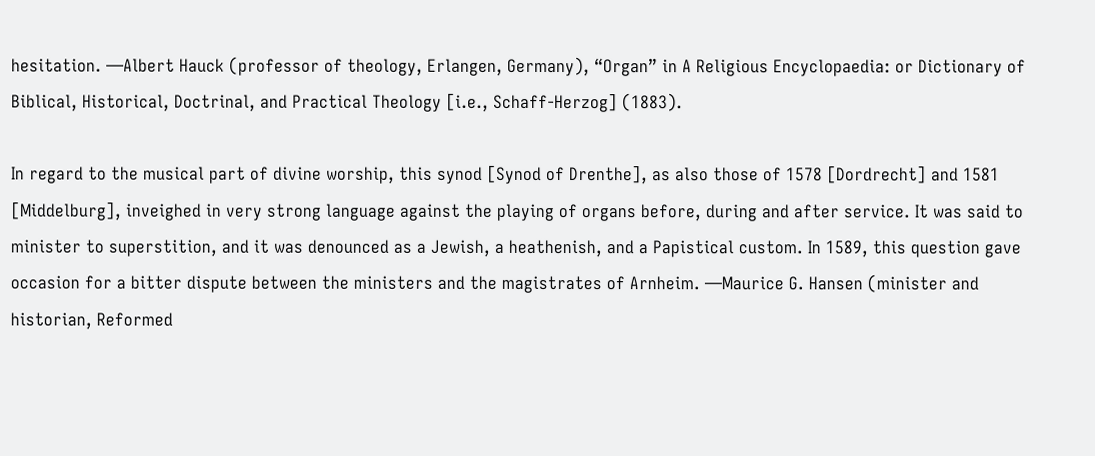hesitation. —Albert Hauck (professor of theology, Erlangen, Germany), “Organ” in A Religious Encyclopaedia: or Dictionary of Biblical, Historical, Doctrinal, and Practical Theology [i.e., Schaff-Herzog] (1883).

In regard to the musical part of divine worship, this synod [Synod of Drenthe], as also those of 1578 [Dordrecht] and 1581 [Middelburg], inveighed in very strong language against the playing of organs before, during and after service. It was said to minister to superstition, and it was denounced as a Jewish, a heathenish, and a Papistical custom. In 1589, this question gave occasion for a bitter dispute between the ministers and the magistrates of Arnheim. —Maurice G. Hansen (minister and historian, Reformed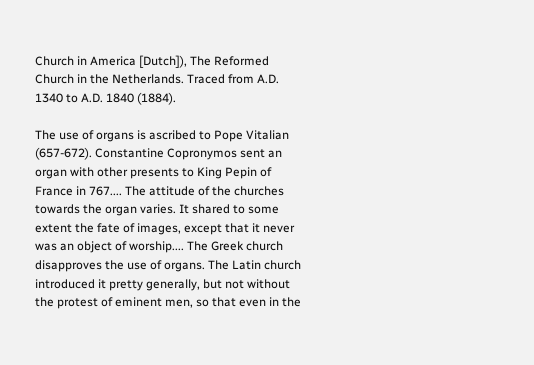Church in America [Dutch]), The Reformed Church in the Netherlands. Traced from A.D. 1340 to A.D. 1840 (1884).

The use of organs is ascribed to Pope Vitalian (657-672). Constantine Copronymos sent an organ with other presents to King Pepin of France in 767.... The attitude of the churches towards the organ varies. It shared to some extent the fate of images, except that it never was an object of worship.... The Greek church disapproves the use of organs. The Latin church introduced it pretty generally, but not without the protest of eminent men, so that even in the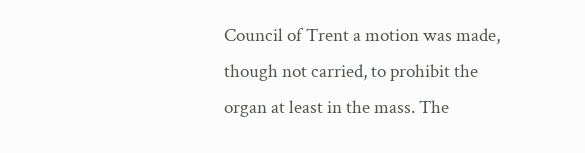Council of Trent a motion was made, though not carried, to prohibit the organ at least in the mass. The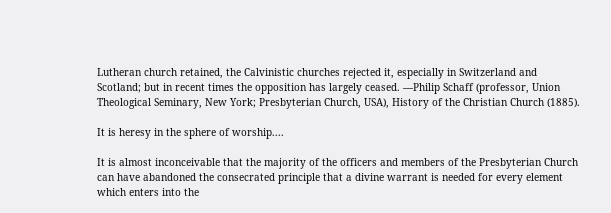Lutheran church retained, the Calvinistic churches rejected it, especially in Switzerland and Scotland; but in recent times the opposition has largely ceased. —Philip Schaff (professor, Union Theological Seminary, New York; Presbyterian Church, USA), History of the Christian Church (1885).

It is heresy in the sphere of worship....

It is almost inconceivable that the majority of the officers and members of the Presbyterian Church can have abandoned the consecrated principle that a divine warrant is needed for every element which enters into the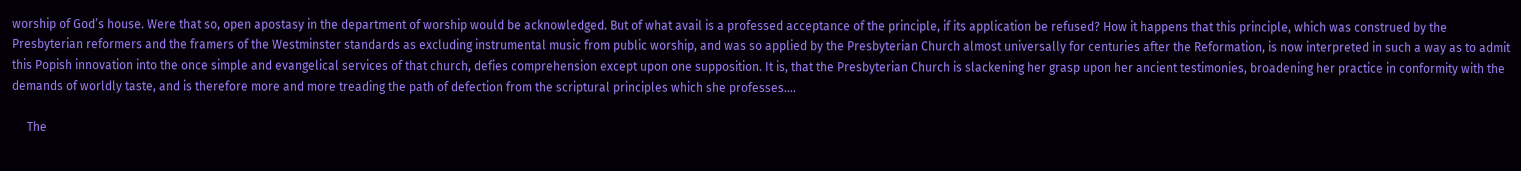worship of God’s house. Were that so, open apostasy in the department of worship would be acknowledged. But of what avail is a professed acceptance of the principle, if its application be refused? How it happens that this principle, which was construed by the Presbyterian reformers and the framers of the Westminster standards as excluding instrumental music from public worship, and was so applied by the Presbyterian Church almost universally for centuries after the Reformation, is now interpreted in such a way as to admit this Popish innovation into the once simple and evangelical services of that church, defies comprehension except upon one supposition. It is, that the Presbyterian Church is slackening her grasp upon her ancient testimonies, broadening her practice in conformity with the demands of worldly taste, and is therefore more and more treading the path of defection from the scriptural principles which she professes....

     The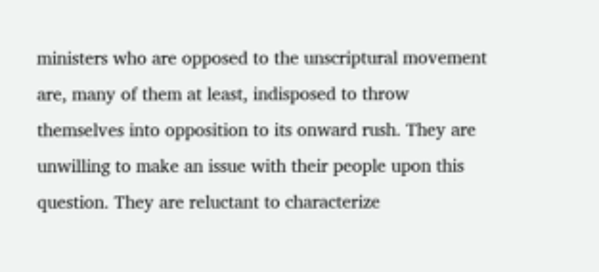ministers who are opposed to the unscriptural movement are, many of them at least, indisposed to throw themselves into opposition to its onward rush. They are unwilling to make an issue with their people upon this question. They are reluctant to characterize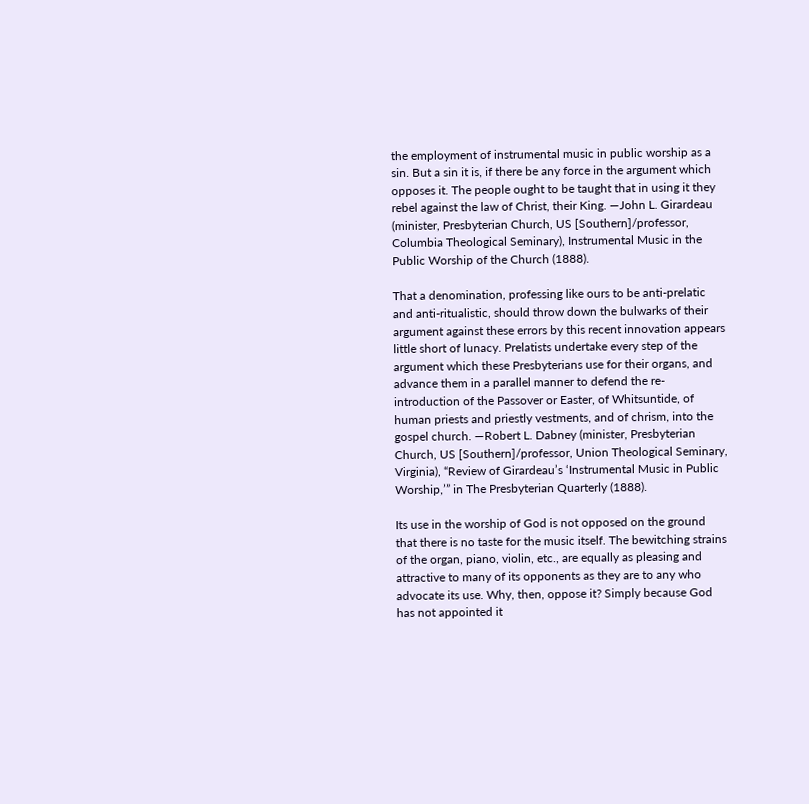the employment of instrumental music in public worship as a sin. But a sin it is, if there be any force in the argument which opposes it. The people ought to be taught that in using it they rebel against the law of Christ, their King. —John L. Girardeau (minister, Presbyterian Church, US [Southern]/professor, Columbia Theological Seminary), Instrumental Music in the Public Worship of the Church (1888).

That a denomination, professing like ours to be anti-prelatic and anti-ritualistic, should throw down the bulwarks of their argument against these errors by this recent innovation appears little short of lunacy. Prelatists undertake every step of the argument which these Presbyterians use for their organs, and advance them in a parallel manner to defend the re-introduction of the Passover or Easter, of Whitsuntide, of human priests and priestly vestments, and of chrism, into the gospel church. —Robert L. Dabney (minister, Presbyterian Church, US [Southern]/professor, Union Theological Seminary, Virginia), “Review of Girardeau’s ‘Instrumental Music in Public Worship,’” in The Presbyterian Quarterly (1888).

Its use in the worship of God is not opposed on the ground that there is no taste for the music itself. The bewitching strains of the organ, piano, violin, etc., are equally as pleasing and attractive to many of its opponents as they are to any who advocate its use. Why, then, oppose it? Simply because God has not appointed it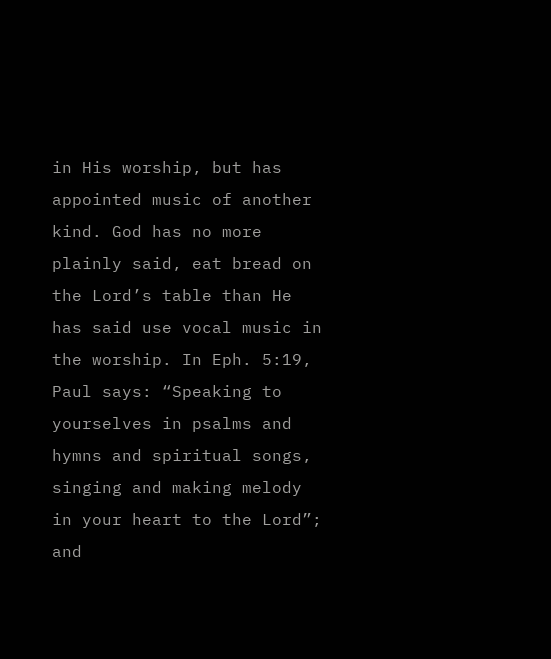in His worship, but has appointed music of another kind. God has no more plainly said, eat bread on the Lord’s table than He has said use vocal music in the worship. In Eph. 5:19, Paul says: “Speaking to yourselves in psalms and hymns and spiritual songs, singing and making melody in your heart to the Lord”; and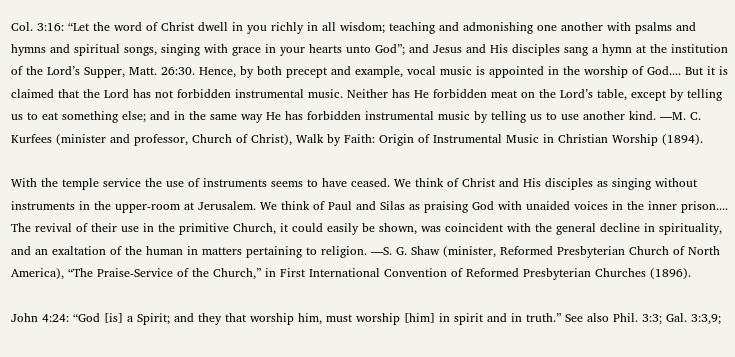Col. 3:16: “Let the word of Christ dwell in you richly in all wisdom; teaching and admonishing one another with psalms and hymns and spiritual songs, singing with grace in your hearts unto God”; and Jesus and His disciples sang a hymn at the institution of the Lord’s Supper, Matt. 26:30. Hence, by both precept and example, vocal music is appointed in the worship of God.... But it is claimed that the Lord has not forbidden instrumental music. Neither has He forbidden meat on the Lord’s table, except by telling us to eat something else; and in the same way He has forbidden instrumental music by telling us to use another kind. —M. C. Kurfees (minister and professor, Church of Christ), Walk by Faith: Origin of Instrumental Music in Christian Worship (1894).

With the temple service the use of instruments seems to have ceased. We think of Christ and His disciples as singing without instruments in the upper-room at Jerusalem. We think of Paul and Silas as praising God with unaided voices in the inner prison.... The revival of their use in the primitive Church, it could easily be shown, was coincident with the general decline in spirituality, and an exaltation of the human in matters pertaining to religion. —S. G. Shaw (minister, Reformed Presbyterian Church of North America), “The Praise-Service of the Church,” in First International Convention of Reformed Presbyterian Churches (1896).

John 4:24: “God [is] a Spirit; and they that worship him, must worship [him] in spirit and in truth.” See also Phil. 3:3; Gal. 3:3,9;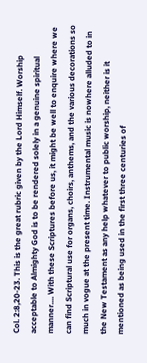Col. 2:8,20-23. This is the great rubric given by the Lord Himself. Worship acceptable to Almighty God is to be rendered solely in a genuine spiritual manner.... With these Scriptures before us, it might be well to enquire where we can find Scriptural use for organs, choirs, anthems, and the various decorations so much in vogue at the present time. Instrumental music is nowhere alluded to in the New Testament as any help whatever to public worship, neither is it mentioned as being used in the first three centuries of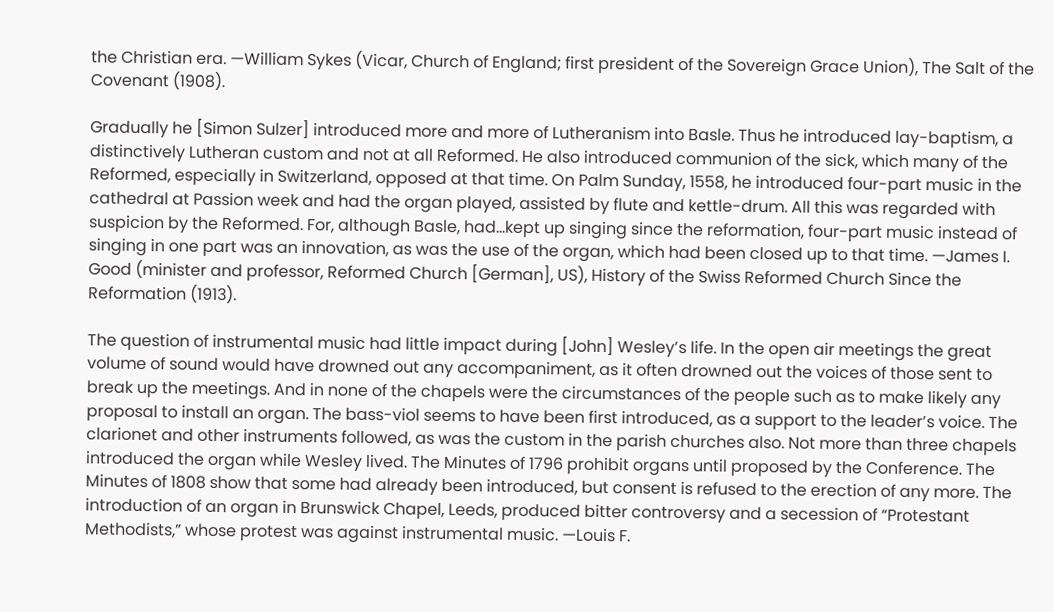the Christian era. —William Sykes (Vicar, Church of England; first president of the Sovereign Grace Union), The Salt of the Covenant (1908).

Gradually he [Simon Sulzer] introduced more and more of Lutheranism into Basle. Thus he introduced lay-baptism, a distinctively Lutheran custom and not at all Reformed. He also introduced communion of the sick, which many of the Reformed, especially in Switzerland, opposed at that time. On Palm Sunday, 1558, he introduced four-part music in the cathedral at Passion week and had the organ played, assisted by flute and kettle-drum. All this was regarded with suspicion by the Reformed. For, although Basle, had...kept up singing since the reformation, four-part music instead of singing in one part was an innovation, as was the use of the organ, which had been closed up to that time. —James I. Good (minister and professor, Reformed Church [German], US), History of the Swiss Reformed Church Since the Reformation (1913).

The question of instrumental music had little impact during [John] Wesley’s life. In the open air meetings the great volume of sound would have drowned out any accompaniment, as it often drowned out the voices of those sent to break up the meetings. And in none of the chapels were the circumstances of the people such as to make likely any proposal to install an organ. The bass-viol seems to have been first introduced, as a support to the leader’s voice. The clarionet and other instruments followed, as was the custom in the parish churches also. Not more than three chapels introduced the organ while Wesley lived. The Minutes of 1796 prohibit organs until proposed by the Conference. The Minutes of 1808 show that some had already been introduced, but consent is refused to the erection of any more. The introduction of an organ in Brunswick Chapel, Leeds, produced bitter controversy and a secession of “Protestant Methodists,” whose protest was against instrumental music. —Louis F.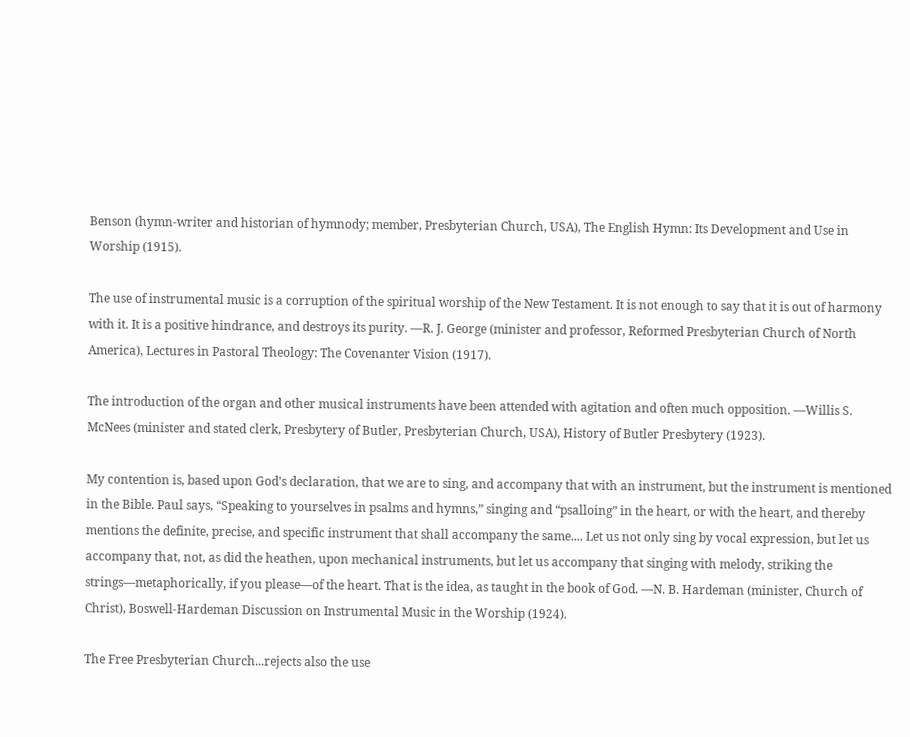Benson (hymn-writer and historian of hymnody; member, Presbyterian Church, USA), The English Hymn: Its Development and Use in Worship (1915).

The use of instrumental music is a corruption of the spiritual worship of the New Testament. It is not enough to say that it is out of harmony with it. It is a positive hindrance, and destroys its purity. —R. J. George (minister and professor, Reformed Presbyterian Church of North America), Lectures in Pastoral Theology: The Covenanter Vision (1917).

The introduction of the organ and other musical instruments have been attended with agitation and often much opposition. —Willis S. McNees (minister and stated clerk, Presbytery of Butler, Presbyterian Church, USA), History of Butler Presbytery (1923).

My contention is, based upon God’s declaration, that we are to sing, and accompany that with an instrument, but the instrument is mentioned in the Bible. Paul says, “Speaking to yourselves in psalms and hymns,” singing and “psalloing” in the heart, or with the heart, and thereby mentions the definite, precise, and specific instrument that shall accompany the same.... Let us not only sing by vocal expression, but let us accompany that, not, as did the heathen, upon mechanical instruments, but let us accompany that singing with melody, striking the strings—metaphorically, if you please—of the heart. That is the idea, as taught in the book of God. —N. B. Hardeman (minister, Church of Christ), Boswell-Hardeman Discussion on Instrumental Music in the Worship (1924).

The Free Presbyterian Church...rejects also the use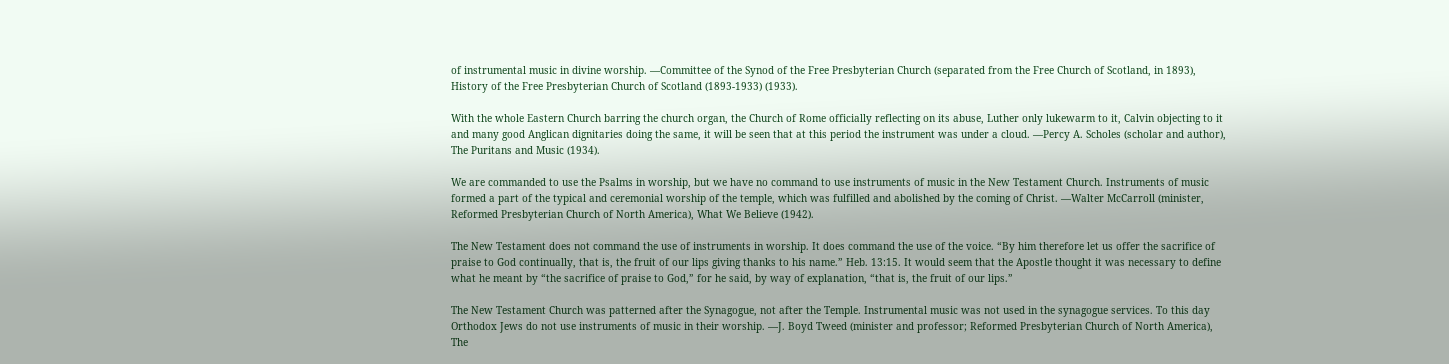of instrumental music in divine worship. —Committee of the Synod of the Free Presbyterian Church (separated from the Free Church of Scotland, in 1893), History of the Free Presbyterian Church of Scotland (1893-1933) (1933).

With the whole Eastern Church barring the church organ, the Church of Rome officially reflecting on its abuse, Luther only lukewarm to it, Calvin objecting to it and many good Anglican dignitaries doing the same, it will be seen that at this period the instrument was under a cloud. —Percy A. Scholes (scholar and author), The Puritans and Music (1934).

We are commanded to use the Psalms in worship, but we have no command to use instruments of music in the New Testament Church. Instruments of music formed a part of the typical and ceremonial worship of the temple, which was fulfilled and abolished by the coming of Christ. —Walter McCarroll (minister, Reformed Presbyterian Church of North America), What We Believe (1942).

The New Testament does not command the use of instruments in worship. It does command the use of the voice. “By him therefore let us offer the sacrifice of praise to God continually, that is, the fruit of our lips giving thanks to his name.” Heb. 13:15. It would seem that the Apostle thought it was necessary to define what he meant by “the sacrifice of praise to God,” for he said, by way of explanation, “that is, the fruit of our lips.”

The New Testament Church was patterned after the Synagogue, not after the Temple. Instrumental music was not used in the synagogue services. To this day Orthodox Jews do not use instruments of music in their worship. —J. Boyd Tweed (minister and professor; Reformed Presbyterian Church of North America), The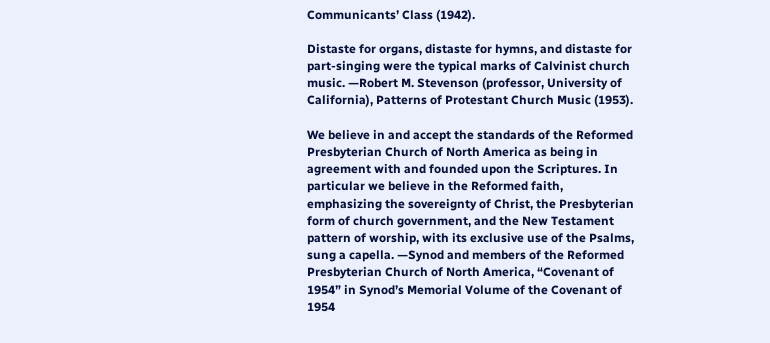Communicants’ Class (1942).

Distaste for organs, distaste for hymns, and distaste for part-singing were the typical marks of Calvinist church music. —Robert M. Stevenson (professor, University of California), Patterns of Protestant Church Music (1953).

We believe in and accept the standards of the Reformed Presbyterian Church of North America as being in agreement with and founded upon the Scriptures. In particular we believe in the Reformed faith, emphasizing the sovereignty of Christ, the Presbyterian form of church government, and the New Testament pattern of worship, with its exclusive use of the Psalms, sung a capella. —Synod and members of the Reformed Presbyterian Church of North America, “Covenant of 1954” in Synod’s Memorial Volume of the Covenant of 1954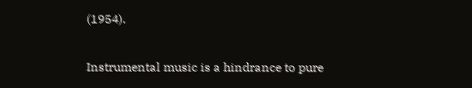(1954).

Instrumental music is a hindrance to pure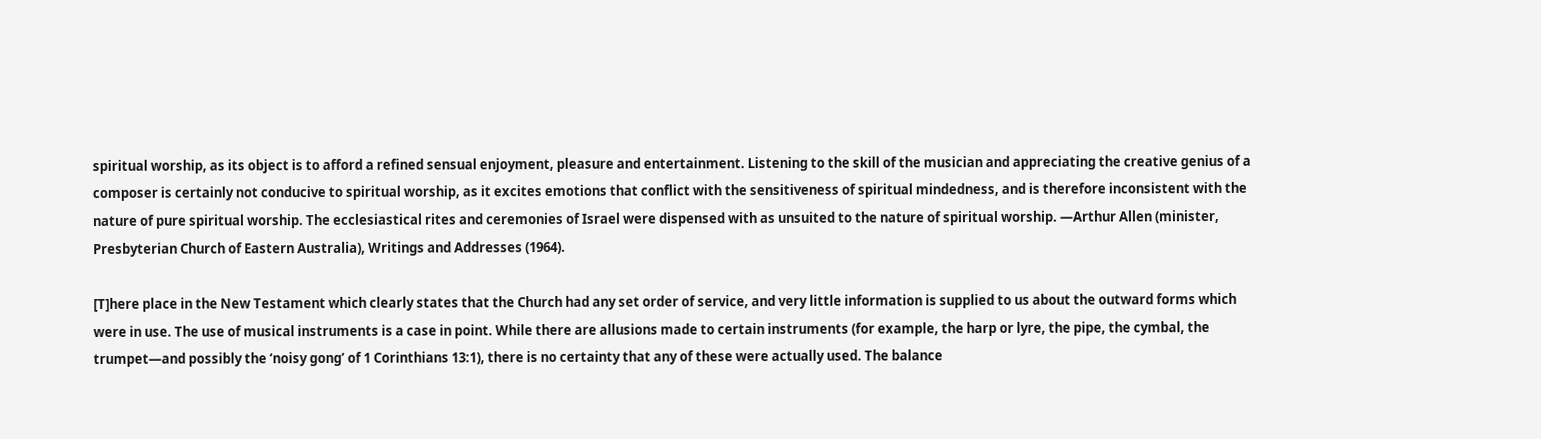spiritual worship, as its object is to afford a refined sensual enjoyment, pleasure and entertainment. Listening to the skill of the musician and appreciating the creative genius of a composer is certainly not conducive to spiritual worship, as it excites emotions that conflict with the sensitiveness of spiritual mindedness, and is therefore inconsistent with the nature of pure spiritual worship. The ecclesiastical rites and ceremonies of Israel were dispensed with as unsuited to the nature of spiritual worship. —Arthur Allen (minister, Presbyterian Church of Eastern Australia), Writings and Addresses (1964).

[T]here place in the New Testament which clearly states that the Church had any set order of service, and very little information is supplied to us about the outward forms which were in use. The use of musical instruments is a case in point. While there are allusions made to certain instruments (for example, the harp or lyre, the pipe, the cymbal, the trumpet—and possibly the ‘noisy gong’ of 1 Corinthians 13:1), there is no certainty that any of these were actually used. The balance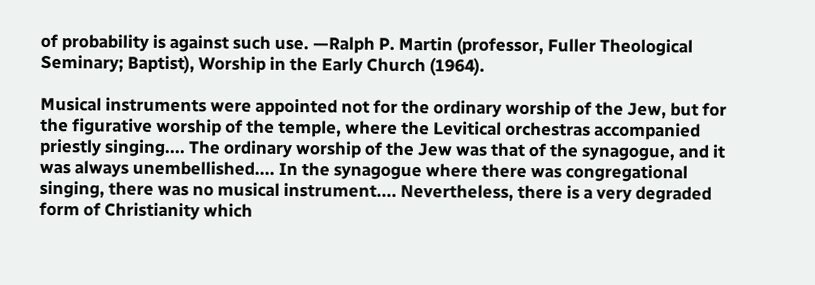of probability is against such use. —Ralph P. Martin (professor, Fuller Theological Seminary; Baptist), Worship in the Early Church (1964).

Musical instruments were appointed not for the ordinary worship of the Jew, but for the figurative worship of the temple, where the Levitical orchestras accompanied priestly singing.... The ordinary worship of the Jew was that of the synagogue, and it was always unembellished.... In the synagogue where there was congregational singing, there was no musical instrument.... Nevertheless, there is a very degraded form of Christianity which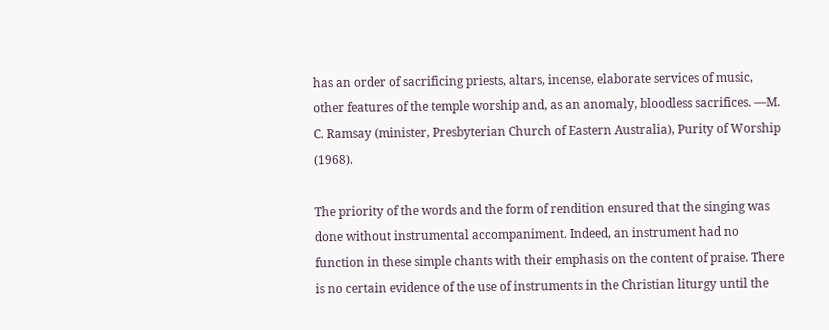has an order of sacrificing priests, altars, incense, elaborate services of music, other features of the temple worship and, as an anomaly, bloodless sacrifices. —M. C. Ramsay (minister, Presbyterian Church of Eastern Australia), Purity of Worship (1968).

The priority of the words and the form of rendition ensured that the singing was done without instrumental accompaniment. Indeed, an instrument had no function in these simple chants with their emphasis on the content of praise. There is no certain evidence of the use of instruments in the Christian liturgy until the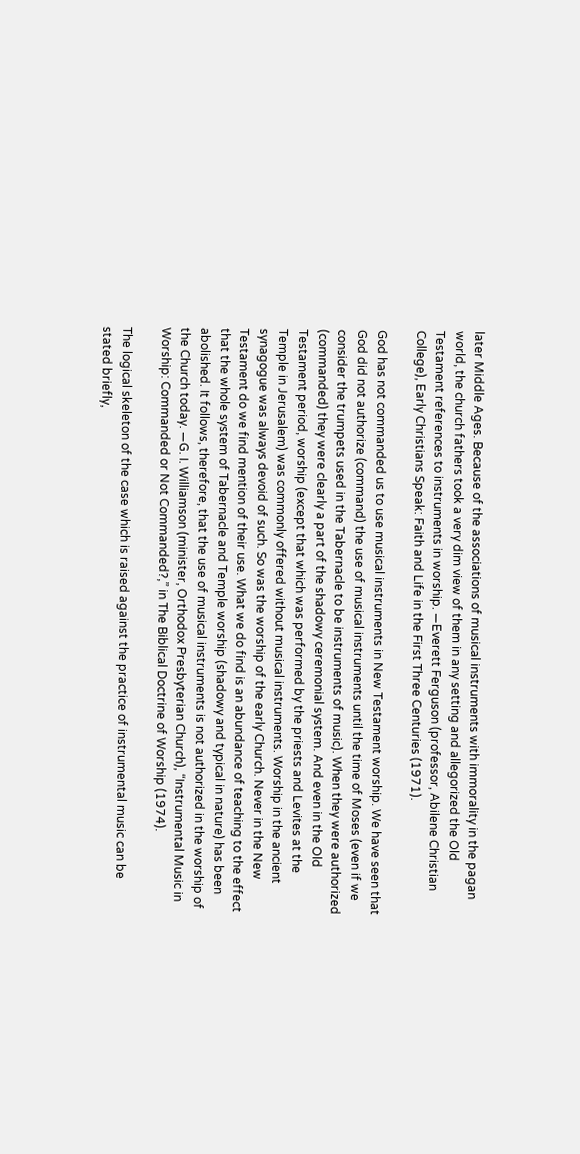later Middle Ages. Because of the associations of musical instruments with immorality in the pagan world, the church fathers took a very dim view of them in any setting and allegorized the Old Testament references to instruments in worship. —Everett Ferguson (professor, Abilene Christian College), Early Christians Speak: Faith and Life in the First Three Centuries (1971).

God has not commanded us to use musical instruments in New Testament worship. We have seen that God did not authorize (command) the use of musical instruments until the time of Moses (even if we consider the trumpets used in the Tabernacle to be instruments of music). When they were authorized (commanded) they were clearly a part of the shadowy ceremonial system. And even in the Old Testament period, worship (except that which was performed by the priests and Levites at the Temple in Jerusalem) was commonly offered without musical instruments. Worship in the ancient synagogue was always devoid of such. So was the worship of the early Church. Never in the New Testament do we find mention of their use. What we do find is an abundance of teaching to the effect that the whole system of Tabernacle and Temple worship (shadowy and typical in nature) has been abolished. It follows, therefore, that the use of musical instruments is not authorized in the worship of the Church today. —G. I. Williamson (minister, Orthodox Presbyterian Church), “Instrumental Music in Worship: Commanded or Not Commanded?,” in The Biblical Doctrine of Worship (1974).

The logical skeleton of the case which is raised against the practice of instrumental music can be stated briefly,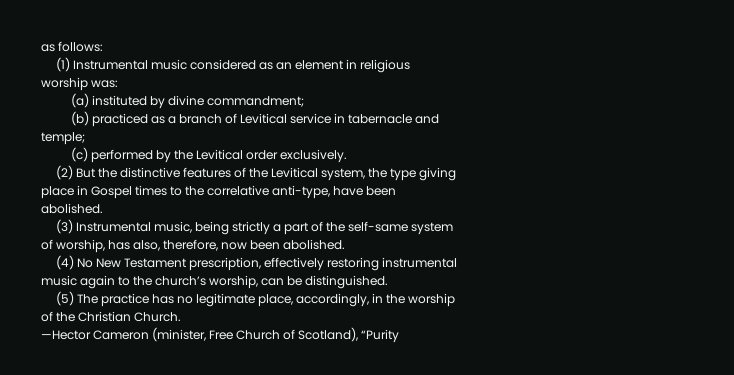as follows:
     (1) Instrumental music considered as an element in religious worship was:
          (a) instituted by divine commandment;
          (b) practiced as a branch of Levitical service in tabernacle and temple;
          (c) performed by the Levitical order exclusively.
     (2) But the distinctive features of the Levitical system, the type giving place in Gospel times to the correlative anti-type, have been abolished.
     (3) Instrumental music, being strictly a part of the self-same system of worship, has also, therefore, now been abolished.
     (4) No New Testament prescription, effectively restoring instrumental music again to the church’s worship, can be distinguished.
     (5) The practice has no legitimate place, accordingly, in the worship of the Christian Church.
—Hector Cameron (minister, Free Church of Scotland), “Purity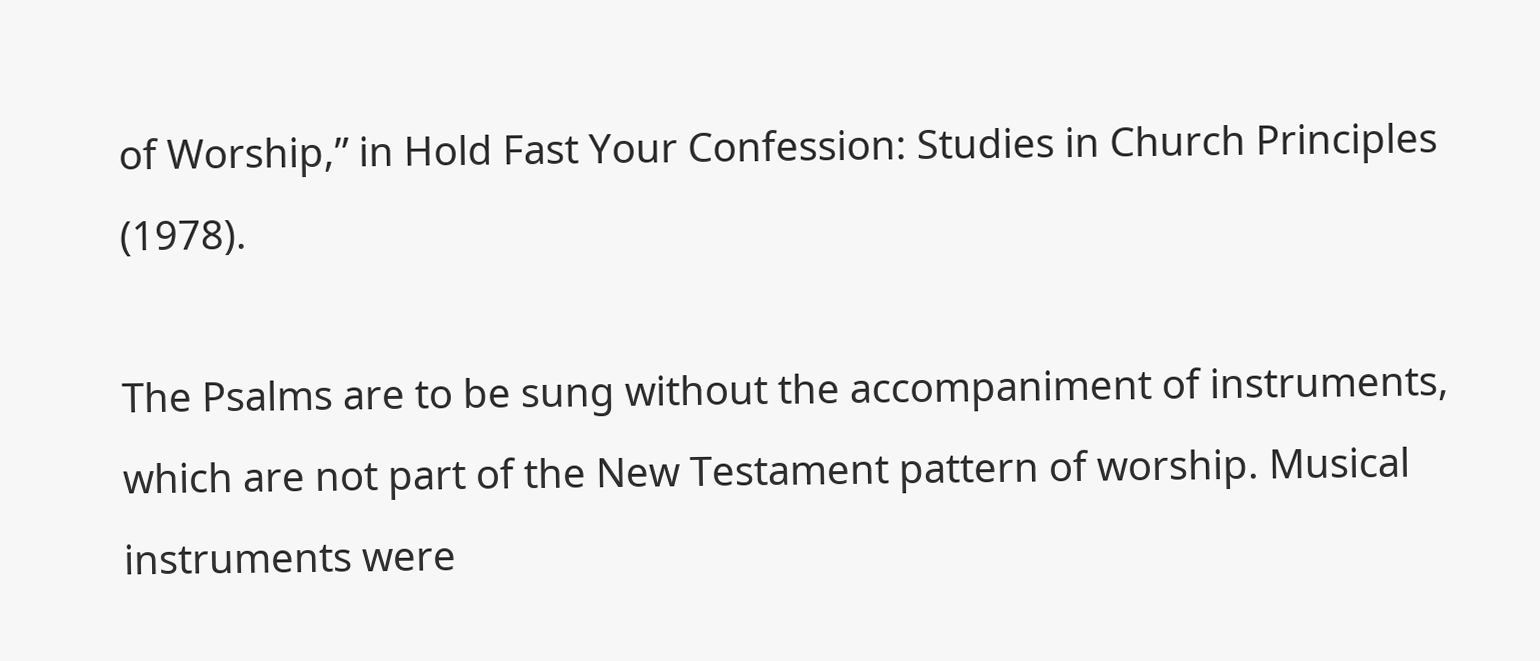of Worship,” in Hold Fast Your Confession: Studies in Church Principles (1978).

The Psalms are to be sung without the accompaniment of instruments, which are not part of the New Testament pattern of worship. Musical instruments were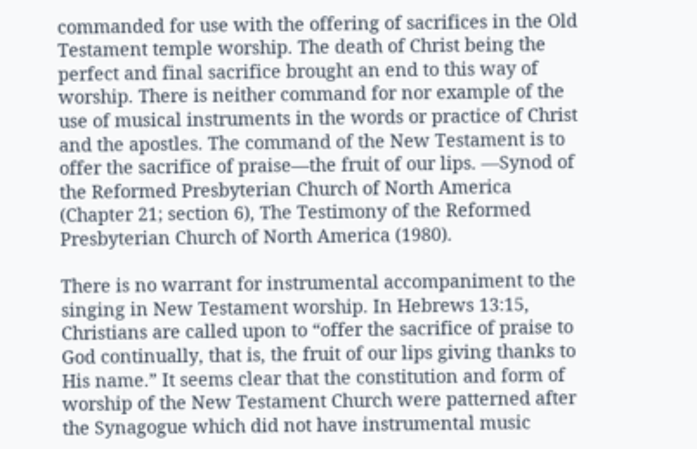commanded for use with the offering of sacrifices in the Old Testament temple worship. The death of Christ being the perfect and final sacrifice brought an end to this way of worship. There is neither command for nor example of the use of musical instruments in the words or practice of Christ and the apostles. The command of the New Testament is to offer the sacrifice of praise—the fruit of our lips. —Synod of the Reformed Presbyterian Church of North America (Chapter 21; section 6), The Testimony of the Reformed Presbyterian Church of North America (1980).

There is no warrant for instrumental accompaniment to the singing in New Testament worship. In Hebrews 13:15, Christians are called upon to “offer the sacrifice of praise to God continually, that is, the fruit of our lips giving thanks to His name.” It seems clear that the constitution and form of worship of the New Testament Church were patterned after the Synagogue which did not have instrumental music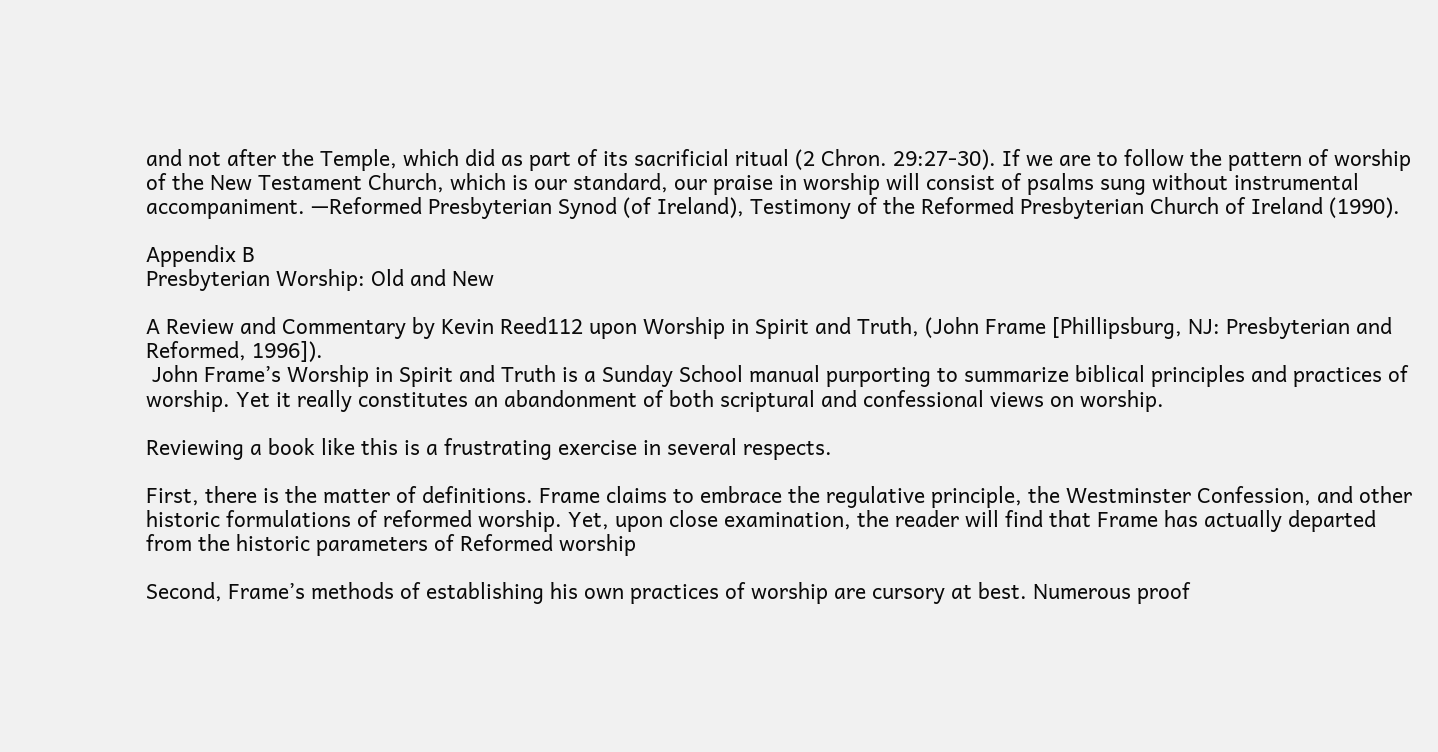and not after the Temple, which did as part of its sacrificial ritual (2 Chron. 29:27-30). If we are to follow the pattern of worship of the New Testament Church, which is our standard, our praise in worship will consist of psalms sung without instrumental accompaniment. —Reformed Presbyterian Synod (of Ireland), Testimony of the Reformed Presbyterian Church of Ireland (1990).

Appendix B
Presbyterian Worship: Old and New

A Review and Commentary by Kevin Reed112 upon Worship in Spirit and Truth, (John Frame [Phillipsburg, NJ: Presbyterian and Reformed, 1996]).
 John Frame’s Worship in Spirit and Truth is a Sunday School manual purporting to summarize biblical principles and practices of worship. Yet it really constitutes an abandonment of both scriptural and confessional views on worship.

Reviewing a book like this is a frustrating exercise in several respects.

First, there is the matter of definitions. Frame claims to embrace the regulative principle, the Westminster Confession, and other historic formulations of reformed worship. Yet, upon close examination, the reader will find that Frame has actually departed from the historic parameters of Reformed worship

Second, Frame’s methods of establishing his own practices of worship are cursory at best. Numerous proof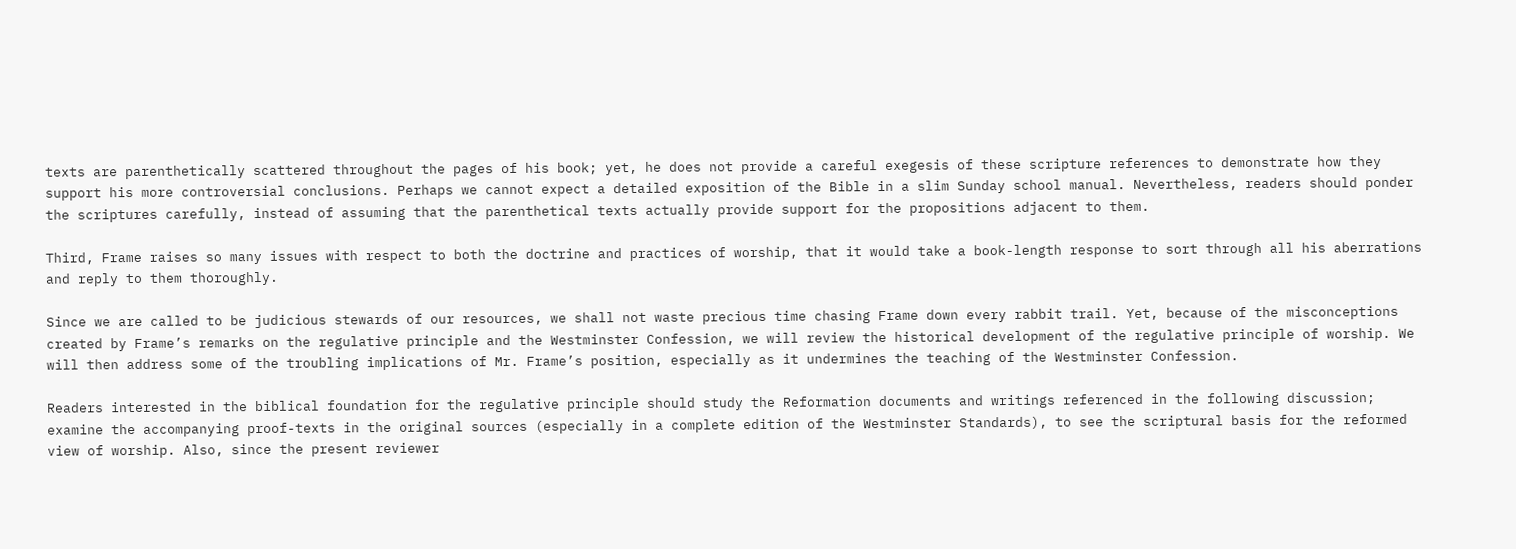texts are parenthetically scattered throughout the pages of his book; yet, he does not provide a careful exegesis of these scripture references to demonstrate how they support his more controversial conclusions. Perhaps we cannot expect a detailed exposition of the Bible in a slim Sunday school manual. Nevertheless, readers should ponder the scriptures carefully, instead of assuming that the parenthetical texts actually provide support for the propositions adjacent to them.

Third, Frame raises so many issues with respect to both the doctrine and practices of worship, that it would take a book-length response to sort through all his aberrations and reply to them thoroughly.

Since we are called to be judicious stewards of our resources, we shall not waste precious time chasing Frame down every rabbit trail. Yet, because of the misconceptions created by Frame’s remarks on the regulative principle and the Westminster Confession, we will review the historical development of the regulative principle of worship. We will then address some of the troubling implications of Mr. Frame’s position, especially as it undermines the teaching of the Westminster Confession.

Readers interested in the biblical foundation for the regulative principle should study the Reformation documents and writings referenced in the following discussion; examine the accompanying proof-texts in the original sources (especially in a complete edition of the Westminster Standards), to see the scriptural basis for the reformed view of worship. Also, since the present reviewer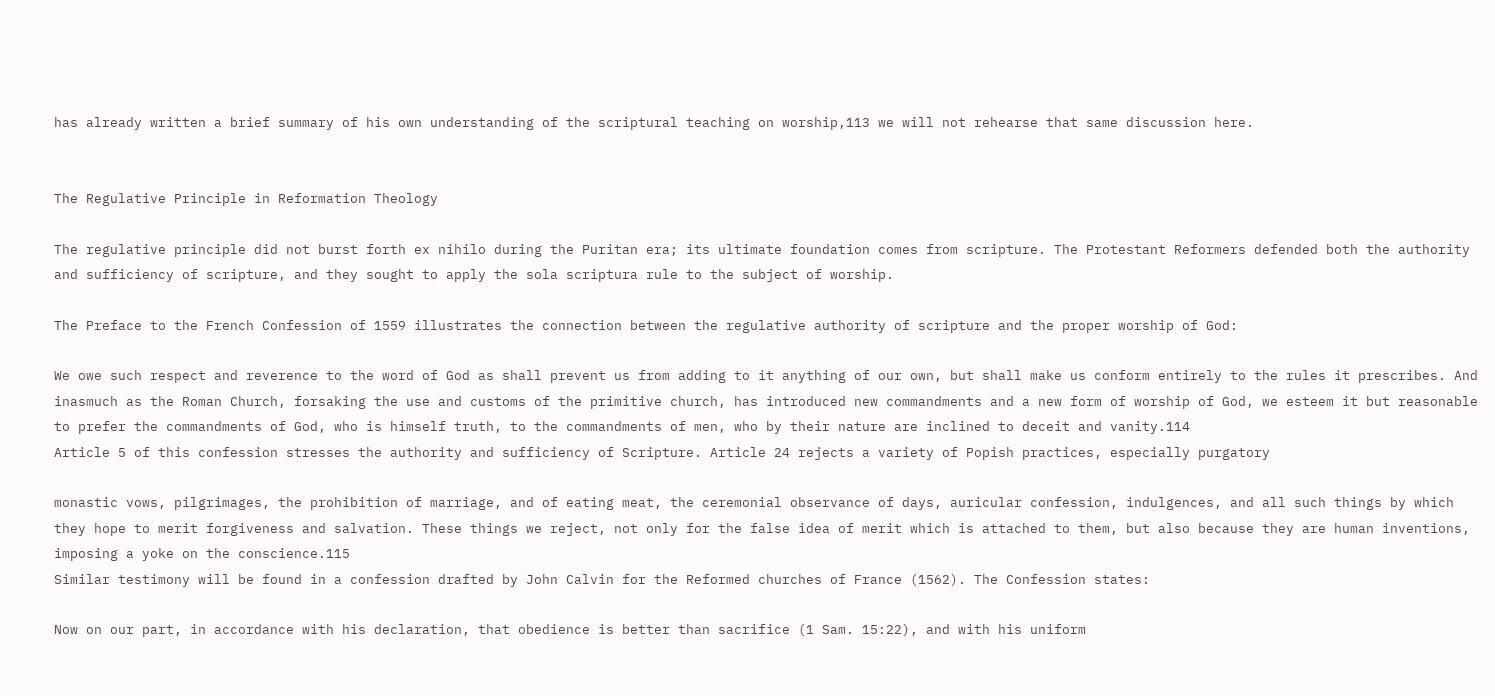has already written a brief summary of his own understanding of the scriptural teaching on worship,113 we will not rehearse that same discussion here.


The Regulative Principle in Reformation Theology

The regulative principle did not burst forth ex nihilo during the Puritan era; its ultimate foundation comes from scripture. The Protestant Reformers defended both the authority and sufficiency of scripture, and they sought to apply the sola scriptura rule to the subject of worship.

The Preface to the French Confession of 1559 illustrates the connection between the regulative authority of scripture and the proper worship of God:

We owe such respect and reverence to the word of God as shall prevent us from adding to it anything of our own, but shall make us conform entirely to the rules it prescribes. And inasmuch as the Roman Church, forsaking the use and customs of the primitive church, has introduced new commandments and a new form of worship of God, we esteem it but reasonable to prefer the commandments of God, who is himself truth, to the commandments of men, who by their nature are inclined to deceit and vanity.114
Article 5 of this confession stresses the authority and sufficiency of Scripture. Article 24 rejects a variety of Popish practices, especially purgatory

monastic vows, pilgrimages, the prohibition of marriage, and of eating meat, the ceremonial observance of days, auricular confession, indulgences, and all such things by which they hope to merit forgiveness and salvation. These things we reject, not only for the false idea of merit which is attached to them, but also because they are human inventions, imposing a yoke on the conscience.115
Similar testimony will be found in a confession drafted by John Calvin for the Reformed churches of France (1562). The Confession states:

Now on our part, in accordance with his declaration, that obedience is better than sacrifice (1 Sam. 15:22), and with his uniform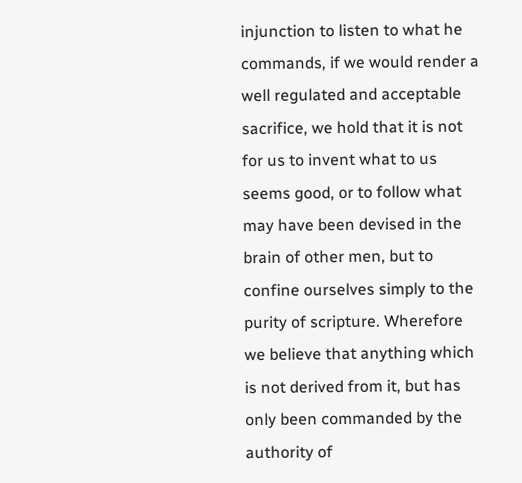injunction to listen to what he commands, if we would render a well regulated and acceptable sacrifice, we hold that it is not for us to invent what to us seems good, or to follow what may have been devised in the brain of other men, but to confine ourselves simply to the purity of scripture. Wherefore we believe that anything which is not derived from it, but has only been commanded by the authority of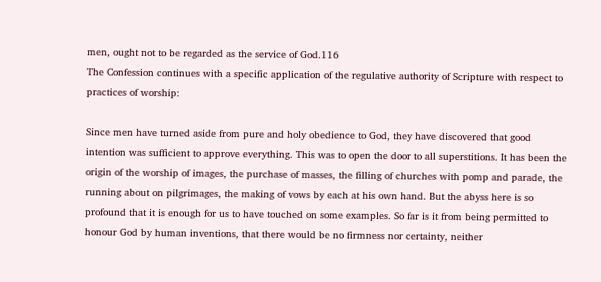men, ought not to be regarded as the service of God.116
The Confession continues with a specific application of the regulative authority of Scripture with respect to practices of worship:

Since men have turned aside from pure and holy obedience to God, they have discovered that good intention was sufficient to approve everything. This was to open the door to all superstitions. It has been the origin of the worship of images, the purchase of masses, the filling of churches with pomp and parade, the running about on pilgrimages, the making of vows by each at his own hand. But the abyss here is so profound that it is enough for us to have touched on some examples. So far is it from being permitted to honour God by human inventions, that there would be no firmness nor certainty, neither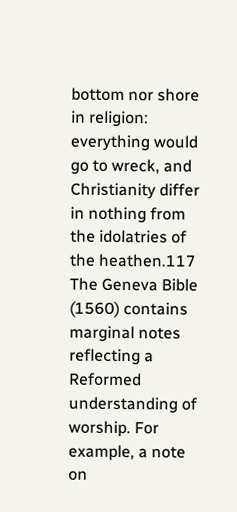bottom nor shore in religion: everything would go to wreck, and Christianity differ in nothing from the idolatries of the heathen.117
The Geneva Bible (1560) contains marginal notes reflecting a Reformed understanding of worship. For example, a note on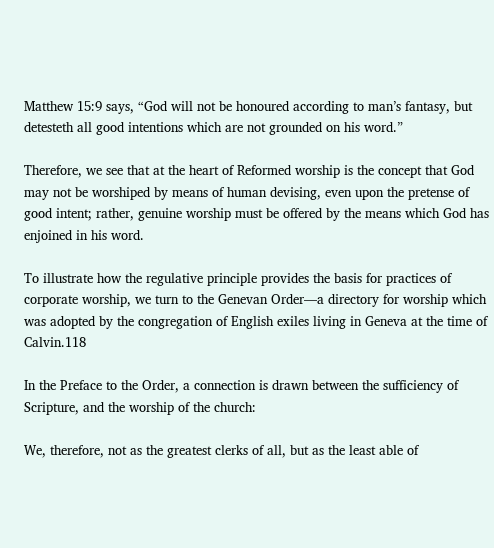Matthew 15:9 says, “God will not be honoured according to man’s fantasy, but detesteth all good intentions which are not grounded on his word.”

Therefore, we see that at the heart of Reformed worship is the concept that God may not be worshiped by means of human devising, even upon the pretense of good intent; rather, genuine worship must be offered by the means which God has enjoined in his word.

To illustrate how the regulative principle provides the basis for practices of corporate worship, we turn to the Genevan Order—a directory for worship which was adopted by the congregation of English exiles living in Geneva at the time of Calvin.118

In the Preface to the Order, a connection is drawn between the sufficiency of Scripture, and the worship of the church:

We, therefore, not as the greatest clerks of all, but as the least able of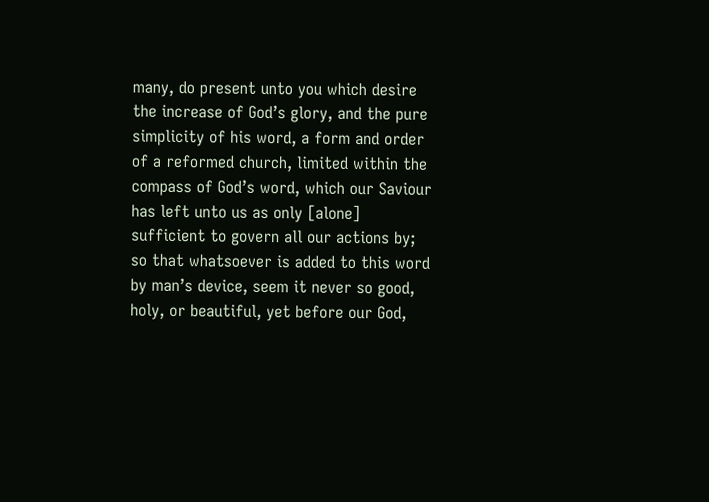many, do present unto you which desire the increase of God’s glory, and the pure simplicity of his word, a form and order of a reformed church, limited within the compass of God’s word, which our Saviour has left unto us as only [alone] sufficient to govern all our actions by; so that whatsoever is added to this word by man’s device, seem it never so good, holy, or beautiful, yet before our God,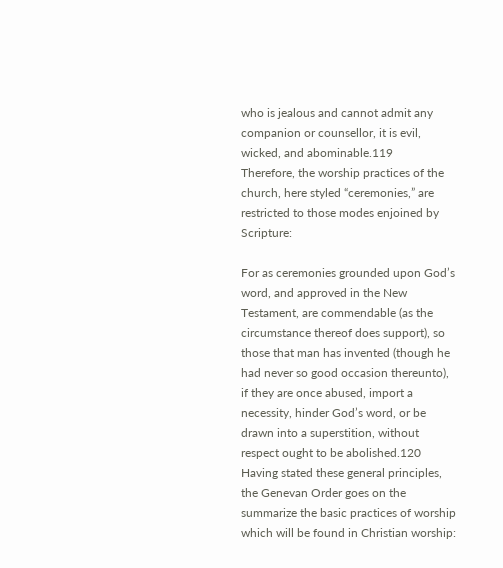who is jealous and cannot admit any companion or counsellor, it is evil, wicked, and abominable.119
Therefore, the worship practices of the church, here styled “ceremonies,” are restricted to those modes enjoined by Scripture:

For as ceremonies grounded upon God’s word, and approved in the New Testament, are commendable (as the circumstance thereof does support), so those that man has invented (though he had never so good occasion thereunto), if they are once abused, import a necessity, hinder God’s word, or be drawn into a superstition, without respect ought to be abolished.120
Having stated these general principles, the Genevan Order goes on the summarize the basic practices of worship which will be found in Christian worship: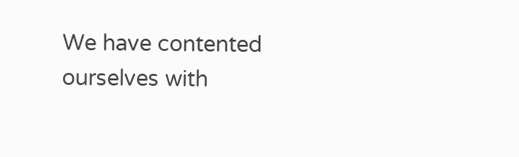We have contented ourselves with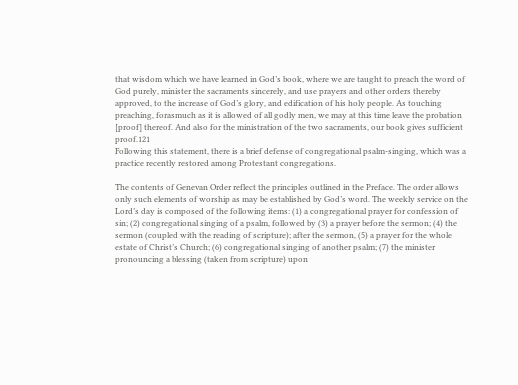that wisdom which we have learned in God’s book, where we are taught to preach the word of God purely, minister the sacraments sincerely, and use prayers and other orders thereby approved, to the increase of God’s glory, and edification of his holy people. As touching preaching, forasmuch as it is allowed of all godly men, we may at this time leave the probation [proof] thereof. And also for the ministration of the two sacraments, our book gives sufficient proof.121
Following this statement, there is a brief defense of congregational psalm-singing, which was a practice recently restored among Protestant congregations.

The contents of Genevan Order reflect the principles outlined in the Preface. The order allows only such elements of worship as may be established by God’s word. The weekly service on the Lord’s day is composed of the following items: (1) a congregational prayer for confession of sin; (2) congregational singing of a psalm, followed by (3) a prayer before the sermon; (4) the sermon (coupled with the reading of scripture); after the sermon, (5) a prayer for the whole estate of Christ’s Church; (6) congregational singing of another psalm; (7) the minister pronouncing a blessing (taken from scripture) upon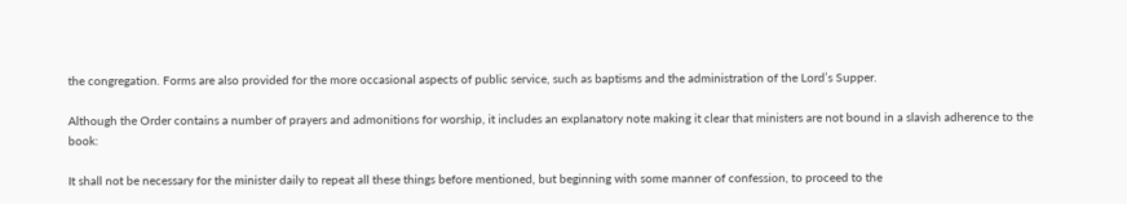the congregation. Forms are also provided for the more occasional aspects of public service, such as baptisms and the administration of the Lord’s Supper.

Although the Order contains a number of prayers and admonitions for worship, it includes an explanatory note making it clear that ministers are not bound in a slavish adherence to the book:

It shall not be necessary for the minister daily to repeat all these things before mentioned, but beginning with some manner of confession, to proceed to the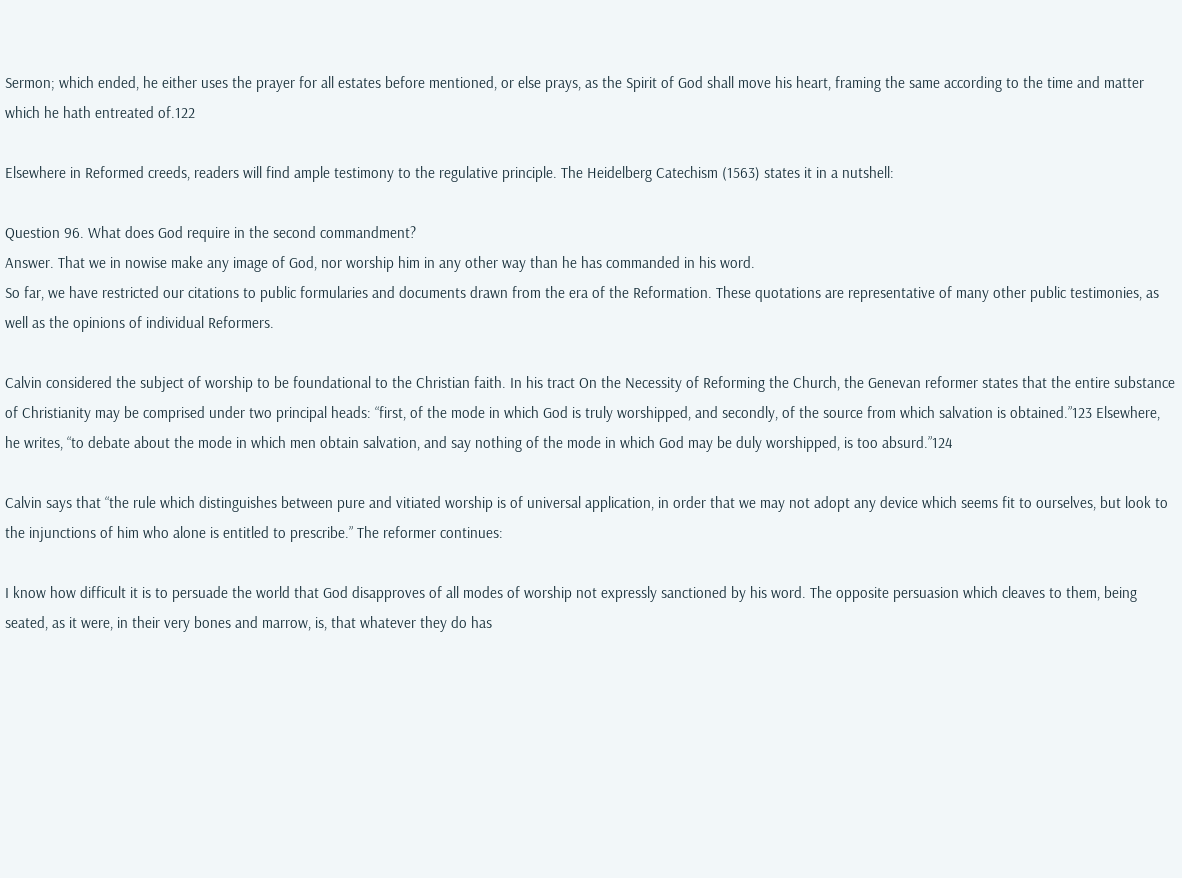Sermon; which ended, he either uses the prayer for all estates before mentioned, or else prays, as the Spirit of God shall move his heart, framing the same according to the time and matter which he hath entreated of.122

Elsewhere in Reformed creeds, readers will find ample testimony to the regulative principle. The Heidelberg Catechism (1563) states it in a nutshell:

Question 96. What does God require in the second commandment?
Answer. That we in nowise make any image of God, nor worship him in any other way than he has commanded in his word.
So far, we have restricted our citations to public formularies and documents drawn from the era of the Reformation. These quotations are representative of many other public testimonies, as well as the opinions of individual Reformers.

Calvin considered the subject of worship to be foundational to the Christian faith. In his tract On the Necessity of Reforming the Church, the Genevan reformer states that the entire substance of Christianity may be comprised under two principal heads: “first, of the mode in which God is truly worshipped, and secondly, of the source from which salvation is obtained.”123 Elsewhere, he writes, “to debate about the mode in which men obtain salvation, and say nothing of the mode in which God may be duly worshipped, is too absurd.”124

Calvin says that “the rule which distinguishes between pure and vitiated worship is of universal application, in order that we may not adopt any device which seems fit to ourselves, but look to the injunctions of him who alone is entitled to prescribe.” The reformer continues:

I know how difficult it is to persuade the world that God disapproves of all modes of worship not expressly sanctioned by his word. The opposite persuasion which cleaves to them, being seated, as it were, in their very bones and marrow, is, that whatever they do has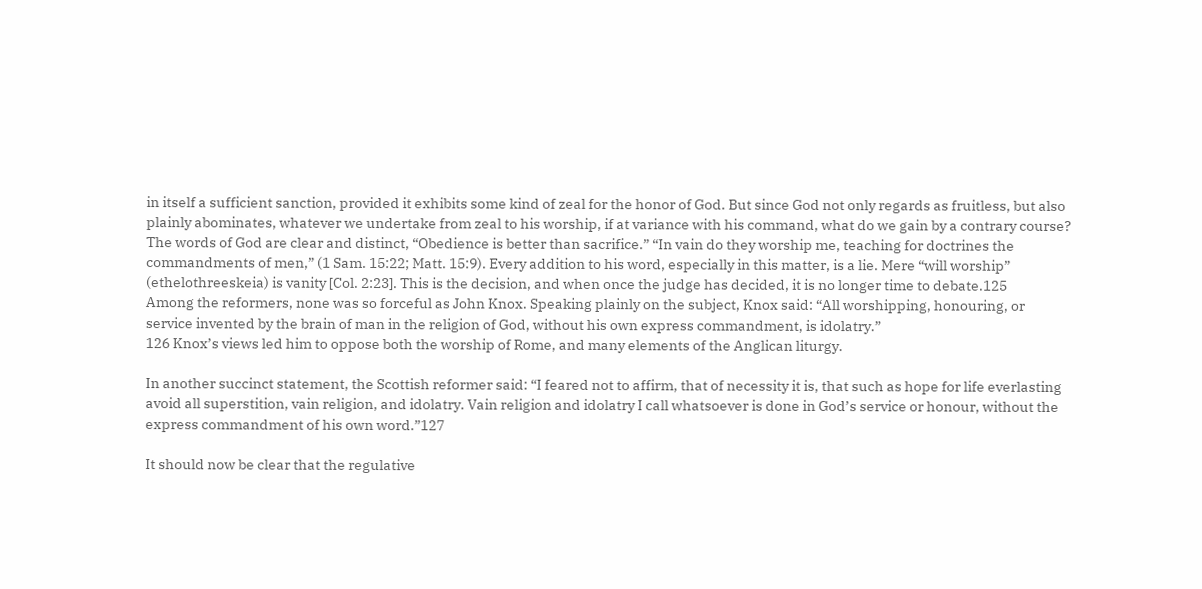in itself a sufficient sanction, provided it exhibits some kind of zeal for the honor of God. But since God not only regards as fruitless, but also plainly abominates, whatever we undertake from zeal to his worship, if at variance with his command, what do we gain by a contrary course? The words of God are clear and distinct, “Obedience is better than sacrifice.” “In vain do they worship me, teaching for doctrines the commandments of men,” (1 Sam. 15:22; Matt. 15:9). Every addition to his word, especially in this matter, is a lie. Mere “will worship” (ethelothreeskeia) is vanity [Col. 2:23]. This is the decision, and when once the judge has decided, it is no longer time to debate.125
Among the reformers, none was so forceful as John Knox. Speaking plainly on the subject, Knox said: “All worshipping, honouring, or service invented by the brain of man in the religion of God, without his own express commandment, is idolatry.”
126 Knox’s views led him to oppose both the worship of Rome, and many elements of the Anglican liturgy.

In another succinct statement, the Scottish reformer said: “I feared not to affirm, that of necessity it is, that such as hope for life everlasting avoid all superstition, vain religion, and idolatry. Vain religion and idolatry I call whatsoever is done in God’s service or honour, without the express commandment of his own word.”127

It should now be clear that the regulative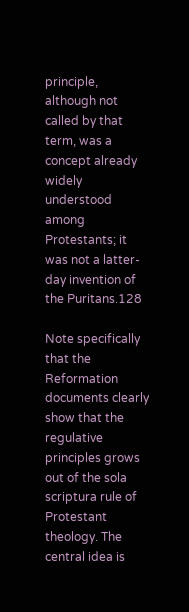principle, although not called by that term, was a concept already widely understood among Protestants; it was not a latter-day invention of the Puritans.128

Note specifically that the Reformation documents clearly show that the regulative principles grows out of the sola scriptura rule of Protestant theology. The central idea is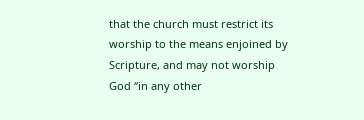that the church must restrict its worship to the means enjoined by Scripture, and may not worship God “in any other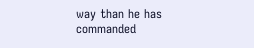way than he has commanded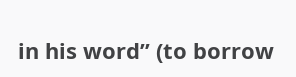in his word” (to borrow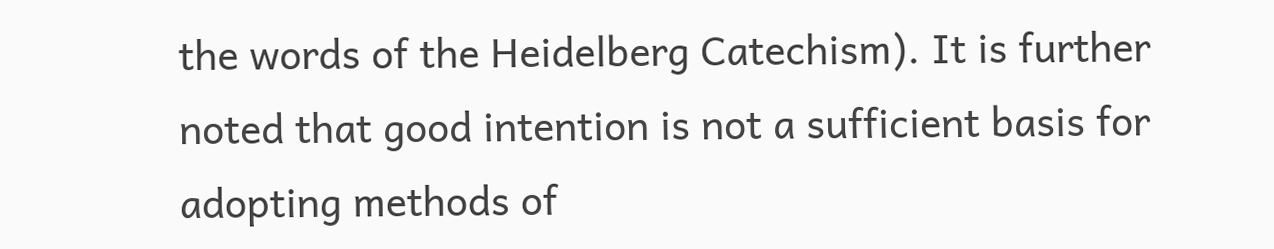the words of the Heidelberg Catechism). It is further noted that good intention is not a sufficient basis for adopting methods of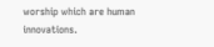worship which are human innovations.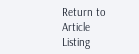Return to Article Listing